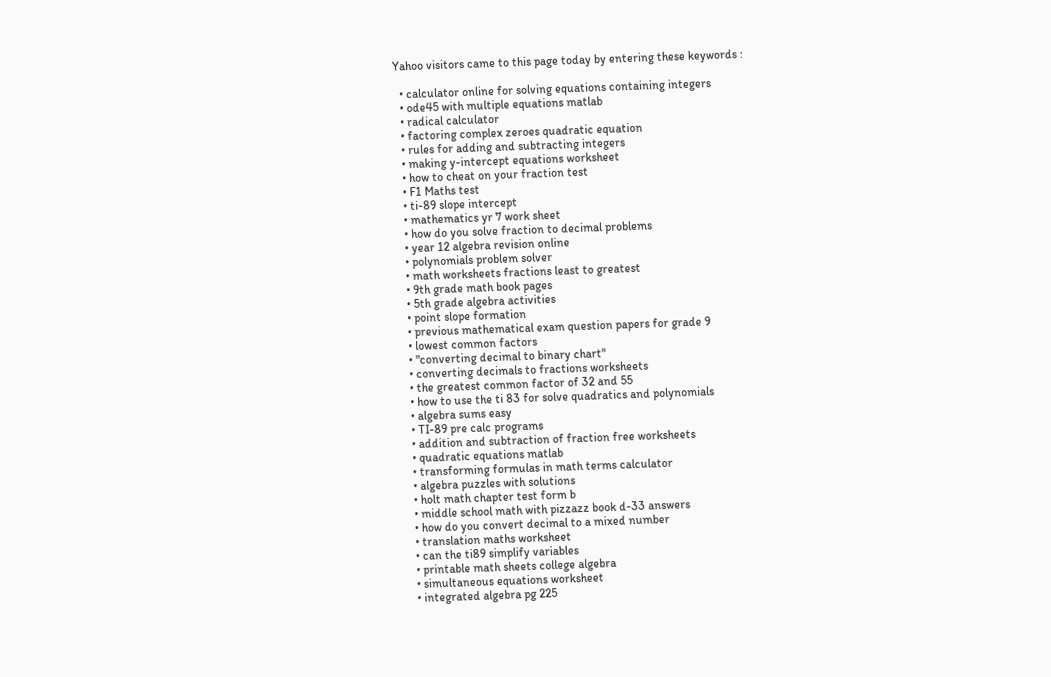Yahoo visitors came to this page today by entering these keywords :

  • calculator online for solving equations containing integers
  • ode45 with multiple equations matlab
  • radical calculator
  • factoring complex zeroes quadratic equation
  • rules for adding and subtracting integers
  • making y-intercept equations worksheet
  • how to cheat on your fraction test
  • F1 Maths test
  • ti-89 slope intercept
  • mathematics yr 7 work sheet
  • how do you solve fraction to decimal problems
  • year 12 algebra revision online
  • polynomials problem solver
  • math worksheets fractions least to greatest
  • 9th grade math book pages
  • 5th grade algebra activities
  • point slope formation
  • previous mathematical exam question papers for grade 9
  • lowest common factors
  • "converting decimal to binary chart"
  • converting decimals to fractions worksheets
  • the greatest common factor of 32 and 55
  • how to use the ti 83 for solve quadratics and polynomials
  • algebra sums easy
  • TI-89 pre calc programs
  • addition and subtraction of fraction free worksheets
  • quadratic equations matlab
  • transforming formulas in math terms calculator
  • algebra puzzles with solutions
  • holt math chapter test form b
  • middle school math with pizzazz book d-33 answers
  • how do you convert decimal to a mixed number
  • translation maths worksheet
  • can the ti89 simplify variables
  • printable math sheets college algebra
  • simultaneous equations worksheet
  • integrated algebra pg 225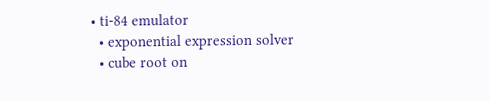• ti-84 emulator
  • exponential expression solver
  • cube root on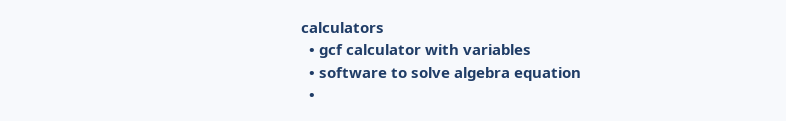calculators
  • gcf calculator with variables
  • software to solve algebra equation
  •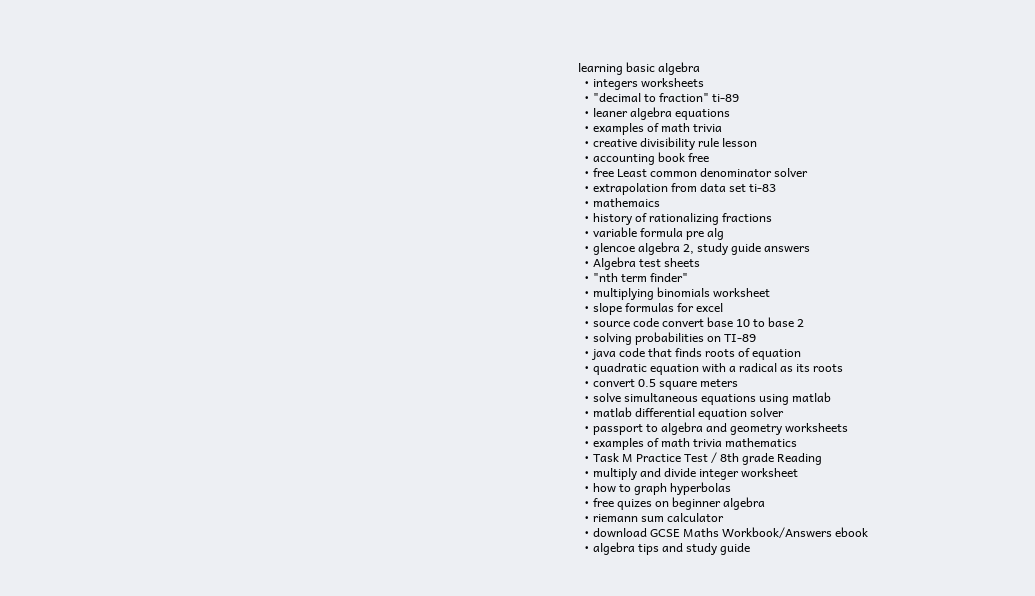learning basic algebra
  • integers worksheets
  • "decimal to fraction" ti-89
  • leaner algebra equations
  • examples of math trivia
  • creative divisibility rule lesson
  • accounting book free
  • free Least common denominator solver
  • extrapolation from data set ti-83
  • mathemaics
  • history of rationalizing fractions
  • variable formula pre alg
  • glencoe algebra 2, study guide answers
  • Algebra test sheets
  • "nth term finder"
  • multiplying binomials worksheet
  • slope formulas for excel
  • source code convert base 10 to base 2
  • solving probabilities on TI-89
  • java code that finds roots of equation
  • quadratic equation with a radical as its roots
  • convert 0.5 square meters
  • solve simultaneous equations using matlab
  • matlab differential equation solver
  • passport to algebra and geometry worksheets
  • examples of math trivia mathematics
  • Task M Practice Test / 8th grade Reading
  • multiply and divide integer worksheet
  • how to graph hyperbolas
  • free quizes on beginner algebra
  • riemann sum calculator
  • download GCSE Maths Workbook/Answers ebook
  • algebra tips and study guide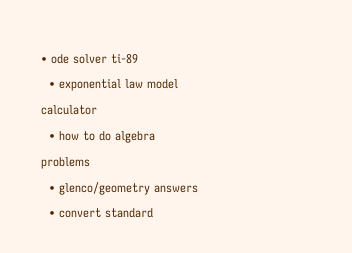• ode solver ti-89
  • exponential law model calculator
  • how to do algebra problems
  • glenco/geometry answers
  • convert standard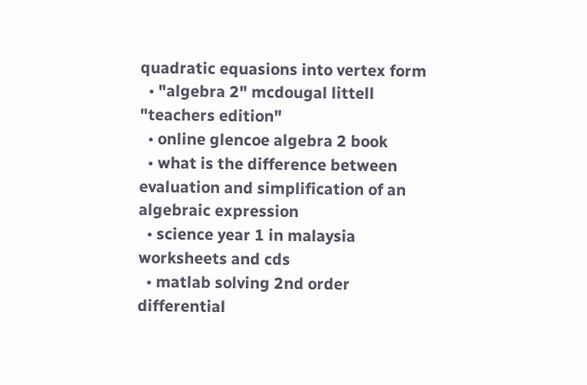quadratic equasions into vertex form
  • "algebra 2" mcdougal littell "teachers edition"
  • online glencoe algebra 2 book
  • what is the difference between evaluation and simplification of an algebraic expression
  • science year 1 in malaysia worksheets and cds
  • matlab solving 2nd order differential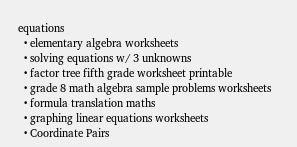equations
  • elementary algebra worksheets
  • solving equations w/ 3 unknowns
  • factor tree fifth grade worksheet printable
  • grade 8 math algebra sample problems worksheets
  • formula translation maths
  • graphing linear equations worksheets
  • Coordinate Pairs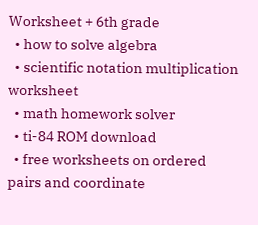Worksheet + 6th grade
  • how to solve algebra
  • scientific notation multiplication worksheet
  • math homework solver
  • ti-84 ROM download
  • free worksheets on ordered pairs and coordinate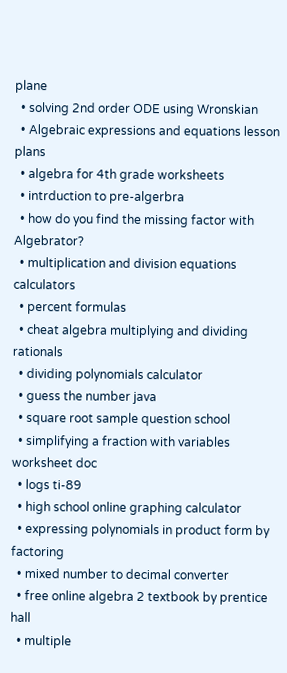plane
  • solving 2nd order ODE using Wronskian
  • Algebraic expressions and equations lesson plans
  • algebra for 4th grade worksheets
  • intrduction to pre-algerbra
  • how do you find the missing factor with Algebrator?
  • multiplication and division equations calculators
  • percent formulas
  • cheat algebra multiplying and dividing rationals
  • dividing polynomials calculator
  • guess the number java
  • square root sample question school
  • simplifying a fraction with variables worksheet doc
  • logs ti-89
  • high school online graphing calculator
  • expressing polynomials in product form by factoring
  • mixed number to decimal converter
  • free online algebra 2 textbook by prentice hall
  • multiple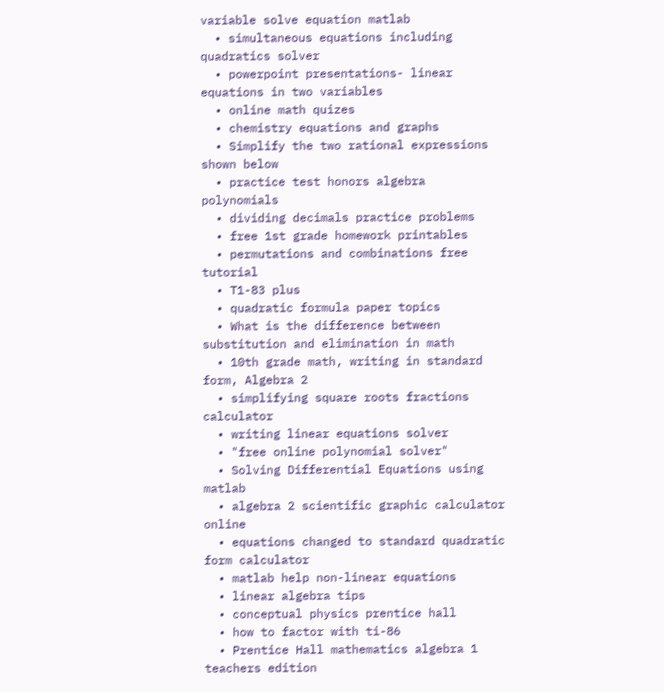variable solve equation matlab
  • simultaneous equations including quadratics solver
  • powerpoint presentations- linear equations in two variables
  • online math quizes
  • chemistry equations and graphs
  • Simplify the two rational expressions shown below
  • practice test honors algebra polynomials
  • dividing decimals practice problems
  • free 1st grade homework printables
  • permutations and combinations free tutorial
  • T1-83 plus
  • quadratic formula paper topics
  • What is the difference between substitution and elimination in math
  • 10th grade math, writing in standard form, Algebra 2
  • simplifying square roots fractions calculator
  • writing linear equations solver
  • "free online polynomial solver"
  • Solving Differential Equations using matlab
  • algebra 2 scientific graphic calculator online
  • equations changed to standard quadratic form calculator
  • matlab help non-linear equations
  • linear algebra tips
  • conceptual physics prentice hall
  • how to factor with ti-86
  • Prentice Hall mathematics algebra 1 teachers edition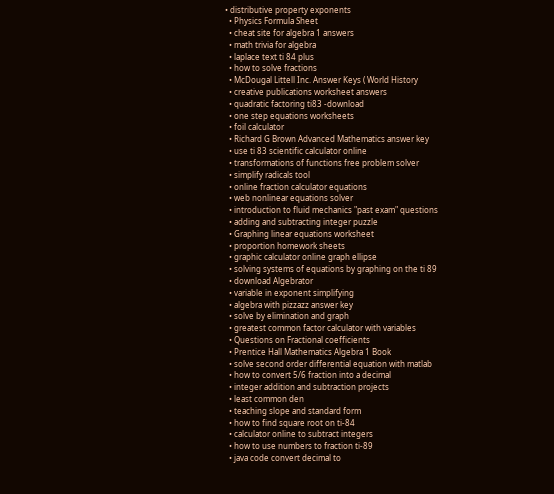• distributive property exponents
  • Physics Formula Sheet
  • cheat site for algebra 1 answers
  • math trivia for algebra
  • laplace text ti 84 plus
  • how to solve fractions
  • McDougal Littell Inc. Answer Keys ( World History
  • creative publications worksheet answers
  • quadratic factoring ti83 -download
  • one step equations worksheets
  • foil calculator
  • Richard G Brown Advanced Mathematics answer key
  • use ti 83 scientific calculator online
  • transformations of functions free problem solver
  • simplify radicals tool
  • online fraction calculator equations
  • web nonlinear equations solver
  • introduction to fluid mechanics "past exam" questions
  • adding and subtracting integer puzzle
  • Graphing linear equations worksheet
  • proportion homework sheets
  • graphic calculator online graph ellipse
  • solving systems of equations by graphing on the ti 89
  • download Algebrator
  • variable in exponent simplifying
  • algebra with pizzazz answer key
  • solve by elimination and graph
  • greatest common factor calculator with variables
  • Questions on Fractional coefficients
  • Prentice Hall Mathematics Algebra 1 Book
  • solve second order differential equation with matlab
  • how to convert 5/6 fraction into a decimal
  • integer addition and subtraction projects
  • least common den
  • teaching slope and standard form
  • how to find square root on ti-84
  • calculator online to subtract integers
  • how to use numbers to fraction ti-89
  • java code convert decimal to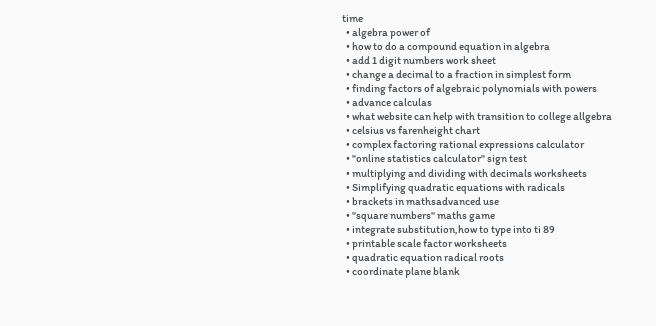time
  • algebra power of
  • how to do a compound equation in algebra
  • add 1 digit numbers work sheet
  • change a decimal to a fraction in simplest form
  • finding factors of algebraic polynomials with powers
  • advance calculas
  • what website can help with transition to college allgebra
  • celsius vs farenheight chart
  • complex factoring rational expressions calculator
  • "online statistics calculator" sign test
  • multiplying and dividing with decimals worksheets
  • Simplifying quadratic equations with radicals
  • brackets in mathsadvanced use
  • "square numbers" maths game
  • integrate substitution,how to type into ti 89
  • printable scale factor worksheets
  • quadratic equation radical roots
  • coordinate plane blank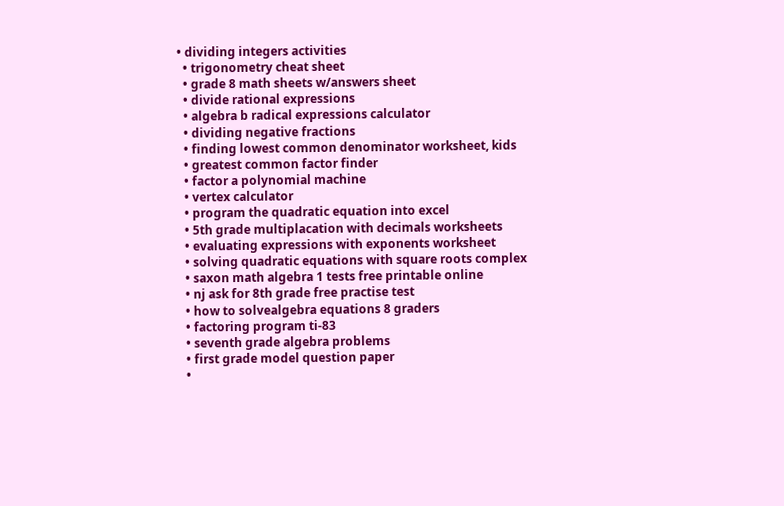• dividing integers activities
  • trigonometry cheat sheet
  • grade 8 math sheets w/answers sheet
  • divide rational expressions
  • algebra b radical expressions calculator
  • dividing negative fractions
  • finding lowest common denominator worksheet, kids
  • greatest common factor finder
  • factor a polynomial machine
  • vertex calculator
  • program the quadratic equation into excel
  • 5th grade multiplacation with decimals worksheets
  • evaluating expressions with exponents worksheet
  • solving quadratic equations with square roots complex
  • saxon math algebra 1 tests free printable online
  • nj ask for 8th grade free practise test
  • how to solvealgebra equations 8 graders
  • factoring program ti-83
  • seventh grade algebra problems
  • first grade model question paper
  •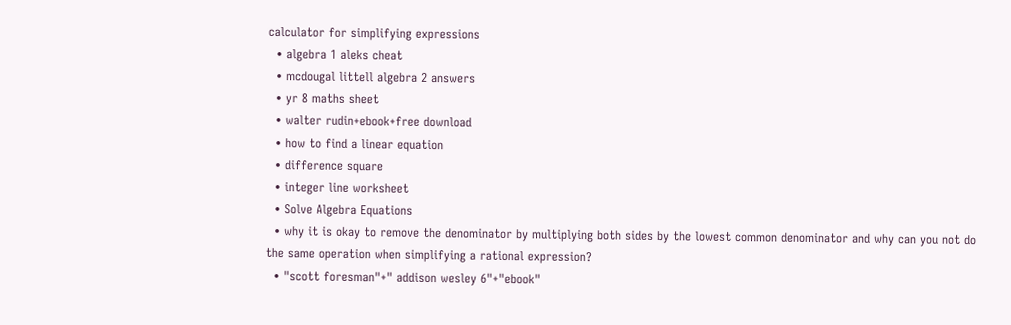calculator for simplifying expressions
  • algebra 1 aleks cheat
  • mcdougal littell algebra 2 answers
  • yr 8 maths sheet
  • walter rudin+ebook+free download
  • how to find a linear equation
  • difference square
  • integer line worksheet
  • Solve Algebra Equations
  • why it is okay to remove the denominator by multiplying both sides by the lowest common denominator and why can you not do the same operation when simplifying a rational expression?
  • "scott foresman"+" addison wesley 6"+"ebook"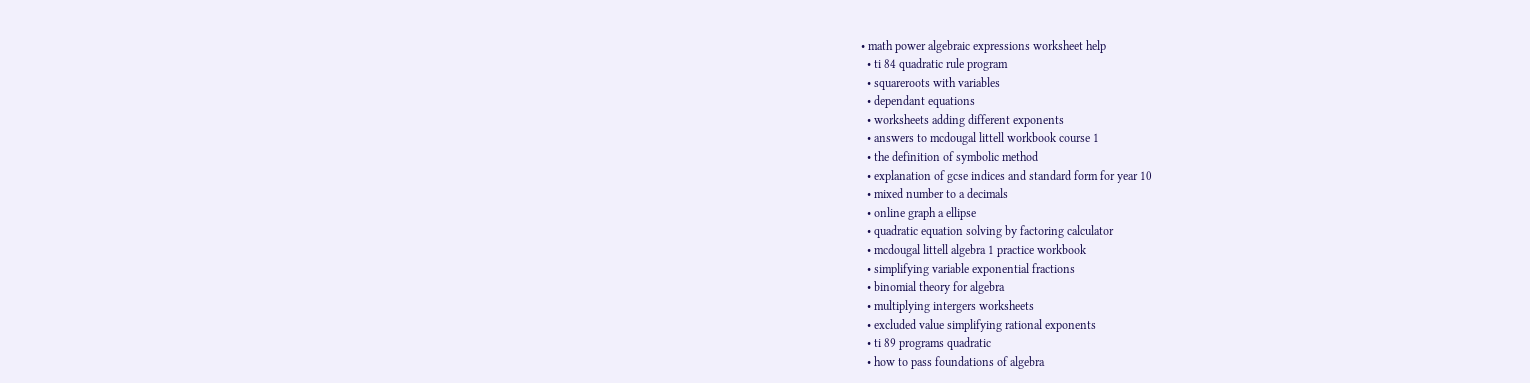• math power algebraic expressions worksheet help
  • ti 84 quadratic rule program
  • squareroots with variables
  • dependant equations
  • worksheets adding different exponents
  • answers to mcdougal littell workbook course 1
  • the definition of symbolic method
  • explanation of gcse indices and standard form for year 10
  • mixed number to a decimals
  • online graph a ellipse
  • quadratic equation solving by factoring calculator
  • mcdougal littell algebra 1 practice workbook
  • simplifying variable exponential fractions
  • binomial theory for algebra
  • multiplying intergers worksheets
  • excluded value simplifying rational exponents
  • ti 89 programs quadratic
  • how to pass foundations of algebra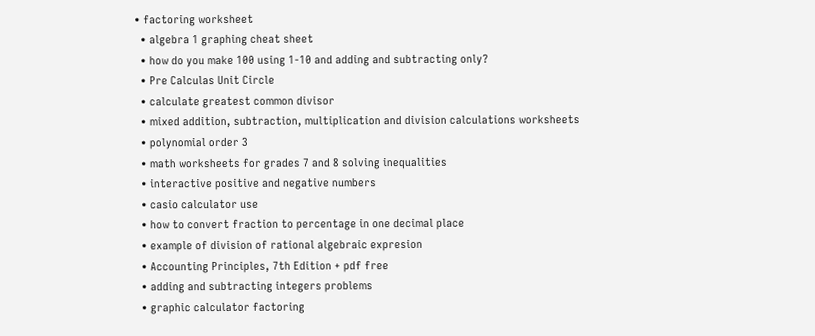• factoring worksheet
  • algebra 1 graphing cheat sheet
  • how do you make 100 using 1-10 and adding and subtracting only?
  • Pre Calculas Unit Circle
  • calculate greatest common divisor
  • mixed addition, subtraction, multiplication and division calculations worksheets
  • polynomial order 3
  • math worksheets for grades 7 and 8 solving inequalities
  • interactive positive and negative numbers
  • casio calculator use
  • how to convert fraction to percentage in one decimal place
  • example of division of rational algebraic expresion
  • Accounting Principles, 7th Edition + pdf free
  • adding and subtracting integers problems
  • graphic calculator factoring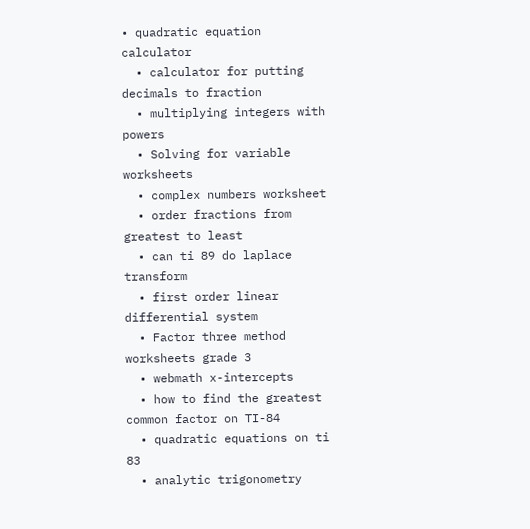• quadratic equation calculator
  • calculator for putting decimals to fraction
  • multiplying integers with powers
  • Solving for variable worksheets
  • complex numbers worksheet
  • order fractions from greatest to least
  • can ti 89 do laplace transform
  • first order linear differential system
  • Factor three method worksheets grade 3
  • webmath x-intercepts
  • how to find the greatest common factor on TI-84
  • quadratic equations on ti 83
  • analytic trigonometry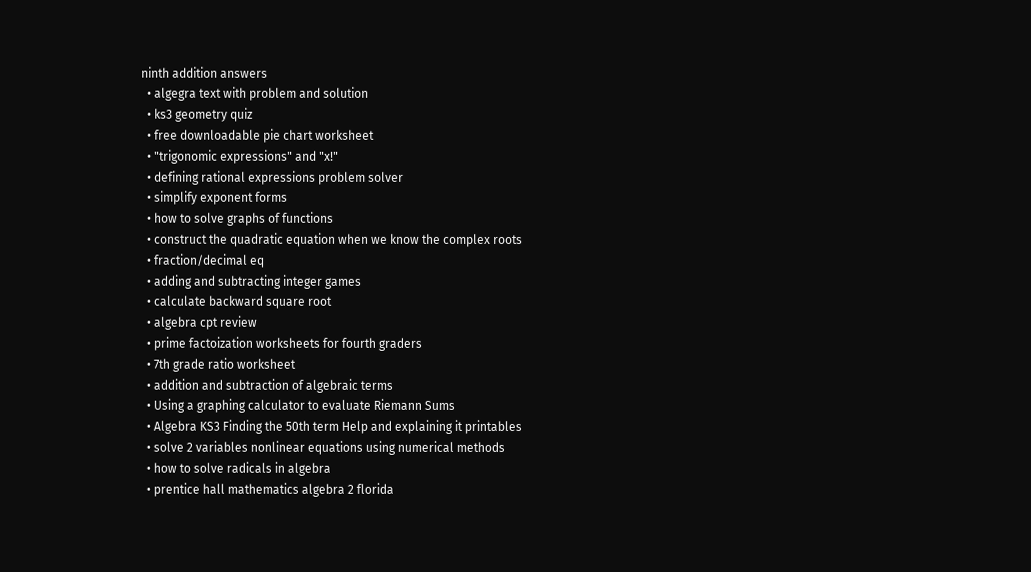ninth addition answers
  • algegra text with problem and solution
  • ks3 geometry quiz
  • free downloadable pie chart worksheet
  • "trigonomic expressions" and "x!"
  • defining rational expressions problem solver
  • simplify exponent forms
  • how to solve graphs of functions
  • construct the quadratic equation when we know the complex roots
  • fraction/decimal eq
  • adding and subtracting integer games
  • calculate backward square root
  • algebra cpt review
  • prime factoization worksheets for fourth graders
  • 7th grade ratio worksheet
  • addition and subtraction of algebraic terms
  • Using a graphing calculator to evaluate Riemann Sums
  • Algebra KS3 Finding the 50th term Help and explaining it printables
  • solve 2 variables nonlinear equations using numerical methods
  • how to solve radicals in algebra
  • prentice hall mathematics algebra 2 florida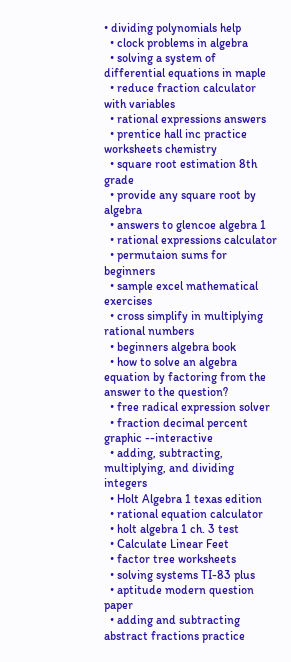• dividing polynomials help
  • clock problems in algebra
  • solving a system of differential equations in maple
  • reduce fraction calculator with variables
  • rational expressions answers
  • prentice hall inc practice worksheets chemistry
  • square root estimation 8th grade
  • provide any square root by algebra
  • answers to glencoe algebra 1
  • rational expressions calculator
  • permutaion sums for beginners
  • sample excel mathematical exercises
  • cross simplify in multiplying rational numbers
  • beginners algebra book
  • how to solve an algebra equation by factoring from the answer to the question?
  • free radical expression solver
  • fraction decimal percent graphic --interactive
  • adding, subtracting, multiplying, and dividing integers
  • Holt Algebra 1 texas edition
  • rational equation calculator
  • holt algebra 1 ch. 3 test
  • Calculate Linear Feet
  • factor tree worksheets
  • solving systems TI-83 plus
  • aptitude modern question paper
  • adding and subtracting abstract fractions practice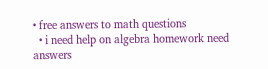• free answers to math questions
  • i need help on algebra homework need answers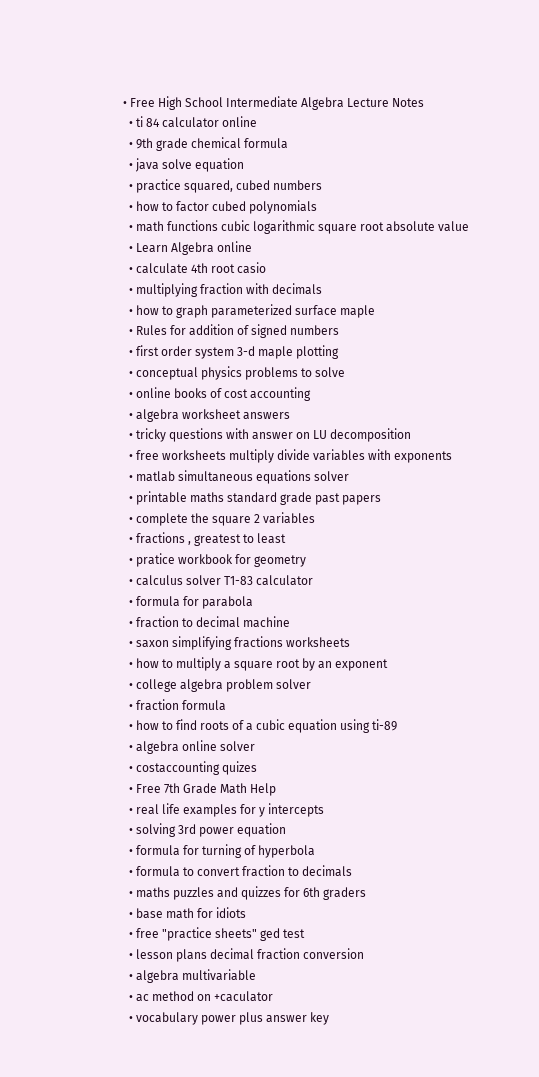• Free High School Intermediate Algebra Lecture Notes
  • ti 84 calculator online
  • 9th grade chemical formula
  • java solve equation
  • practice squared, cubed numbers
  • how to factor cubed polynomials
  • math functions cubic logarithmic square root absolute value
  • Learn Algebra online
  • calculate 4th root casio
  • multiplying fraction with decimals
  • how to graph parameterized surface maple
  • Rules for addition of signed numbers
  • first order system 3-d maple plotting
  • conceptual physics problems to solve
  • online books of cost accounting
  • algebra worksheet answers
  • tricky questions with answer on LU decomposition
  • free worksheets multiply divide variables with exponents
  • matlab simultaneous equations solver
  • printable maths standard grade past papers
  • complete the square 2 variables
  • fractions , greatest to least
  • pratice workbook for geometry
  • calculus solver T1-83 calculator
  • formula for parabola
  • fraction to decimal machine
  • saxon simplifying fractions worksheets
  • how to multiply a square root by an exponent
  • college algebra problem solver
  • fraction formula
  • how to find roots of a cubic equation using ti-89
  • algebra online solver
  • costaccounting quizes
  • Free 7th Grade Math Help
  • real life examples for y intercepts
  • solving 3rd power equation
  • formula for turning of hyperbola
  • formula to convert fraction to decimals
  • maths puzzles and quizzes for 6th graders
  • base math for idiots
  • free "practice sheets" ged test
  • lesson plans decimal fraction conversion
  • algebra multivariable
  • ac method on +caculator
  • vocabulary power plus answer key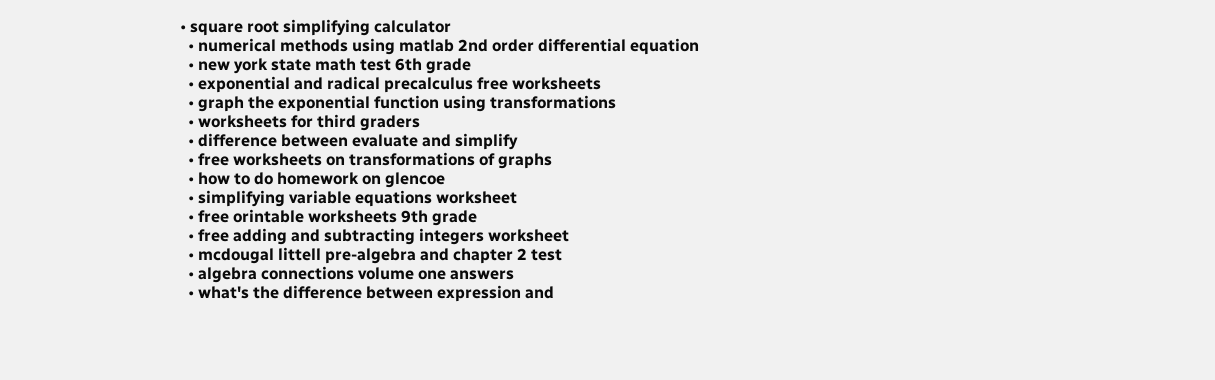• square root simplifying calculator
  • numerical methods using matlab 2nd order differential equation
  • new york state math test 6th grade
  • exponential and radical precalculus free worksheets
  • graph the exponential function using transformations
  • worksheets for third graders
  • difference between evaluate and simplify
  • free worksheets on transformations of graphs
  • how to do homework on glencoe
  • simplifying variable equations worksheet
  • free orintable worksheets 9th grade
  • free adding and subtracting integers worksheet
  • mcdougal littell pre-algebra and chapter 2 test
  • algebra connections volume one answers
  • what's the difference between expression and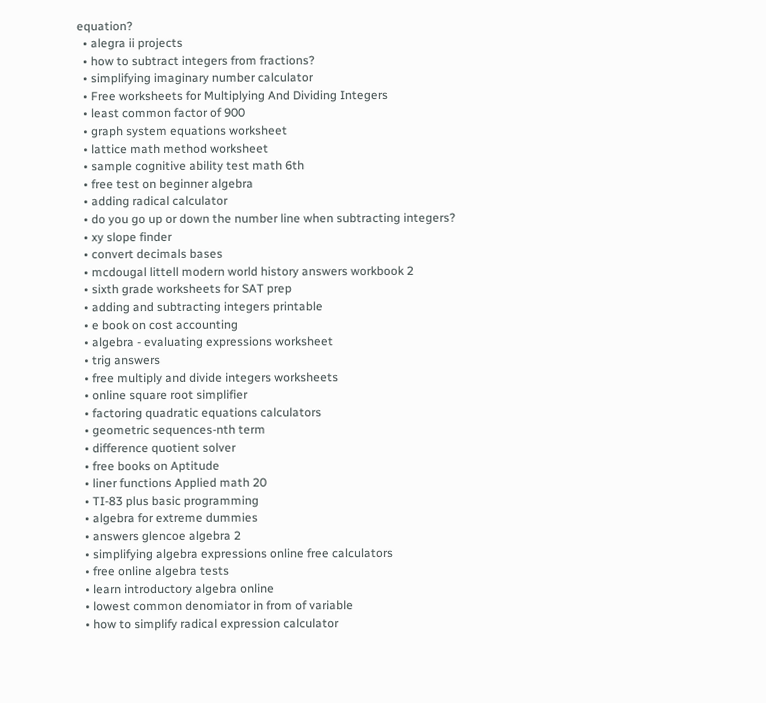equation?
  • alegra ii projects
  • how to subtract integers from fractions?
  • simplifying imaginary number calculator
  • Free worksheets for Multiplying And Dividing Integers
  • least common factor of 900
  • graph system equations worksheet
  • lattice math method worksheet
  • sample cognitive ability test math 6th
  • free test on beginner algebra
  • adding radical calculator
  • do you go up or down the number line when subtracting integers?
  • xy slope finder
  • convert decimals bases
  • mcdougal littell modern world history answers workbook 2
  • sixth grade worksheets for SAT prep
  • adding and subtracting integers printable
  • e book on cost accounting
  • algebra - evaluating expressions worksheet
  • trig answers
  • free multiply and divide integers worksheets
  • online square root simplifier
  • factoring quadratic equations calculators
  • geometric sequences-nth term
  • difference quotient solver
  • free books on Aptitude
  • liner functions Applied math 20
  • TI-83 plus basic programming
  • algebra for extreme dummies
  • answers glencoe algebra 2
  • simplifying algebra expressions online free calculators
  • free online algebra tests
  • learn introductory algebra online
  • lowest common denomiator in from of variable
  • how to simplify radical expression calculator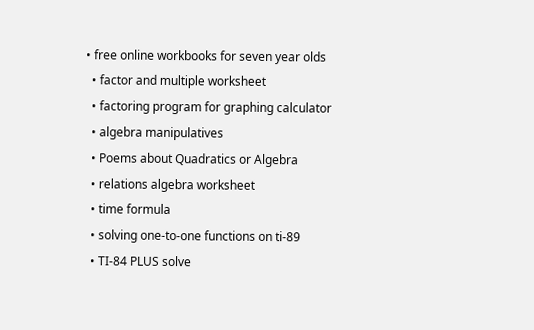• free online workbooks for seven year olds
  • factor and multiple worksheet
  • factoring program for graphing calculator
  • algebra manipulatives
  • Poems about Quadratics or Algebra
  • relations algebra worksheet
  • time formula
  • solving one-to-one functions on ti-89
  • TI-84 PLUS solve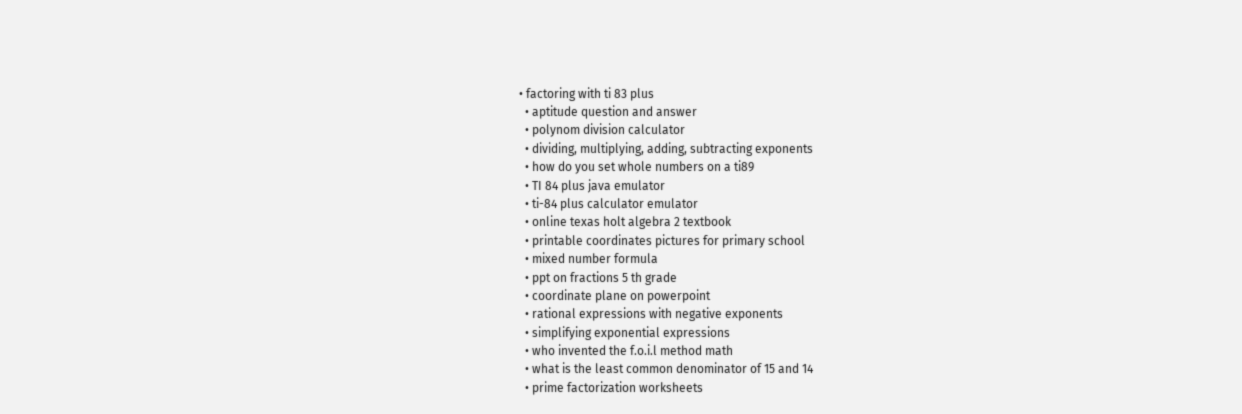• factoring with ti 83 plus
  • aptitude question and answer
  • polynom division calculator
  • dividing, multiplying, adding, subtracting exponents
  • how do you set whole numbers on a ti89
  • TI 84 plus java emulator
  • ti-84 plus calculator emulator
  • online texas holt algebra 2 textbook
  • printable coordinates pictures for primary school
  • mixed number formula
  • ppt on fractions 5 th grade
  • coordinate plane on powerpoint
  • rational expressions with negative exponents
  • simplifying exponential expressions
  • who invented the f.o.i.l method math
  • what is the least common denominator of 15 and 14
  • prime factorization worksheets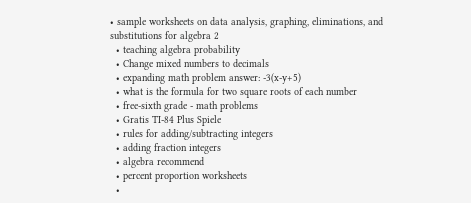• sample worksheets on data analysis, graphing, eliminations, and substitutions for algebra 2
  • teaching algebra probability
  • Change mixed numbers to decimals
  • expanding math problem answer: -3(x-y+5)
  • what is the formula for two square roots of each number
  • free-sixth grade - math problems
  • Gratis TI-84 Plus Spiele
  • rules for adding/subtracting integers
  • adding fraction integers
  • algebra recommend
  • percent proportion worksheets
  •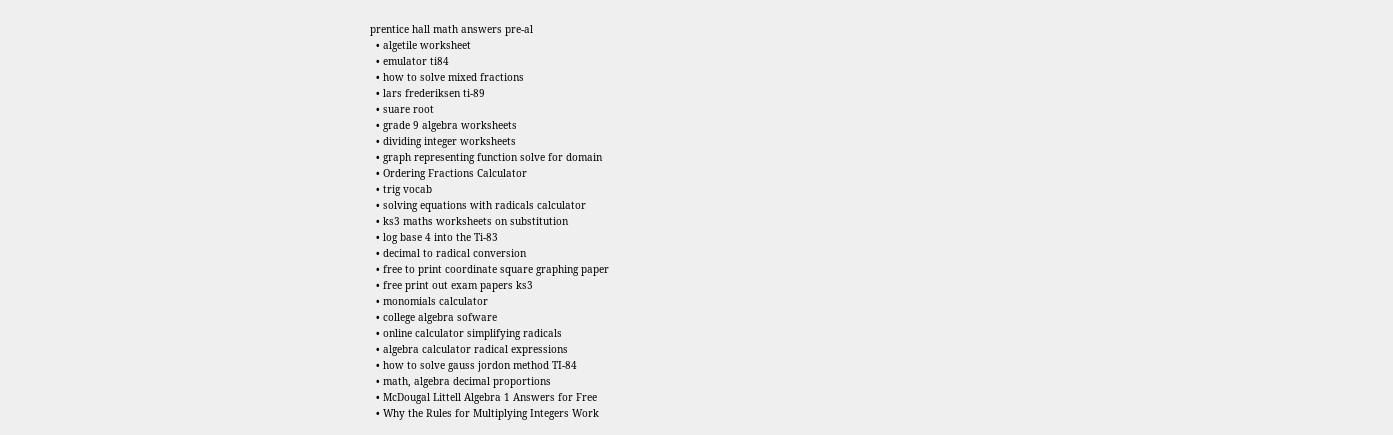prentice hall math answers pre-al
  • algetile worksheet
  • emulator ti84
  • how to solve mixed fractions
  • lars frederiksen ti-89
  • suare root
  • grade 9 algebra worksheets
  • dividing integer worksheets
  • graph representing function solve for domain
  • Ordering Fractions Calculator
  • trig vocab
  • solving equations with radicals calculator
  • ks3 maths worksheets on substitution
  • log base 4 into the Ti-83
  • decimal to radical conversion
  • free to print coordinate square graphing paper
  • free print out exam papers ks3
  • monomials calculator
  • college algebra sofware
  • online calculator simplifying radicals
  • algebra calculator radical expressions
  • how to solve gauss jordon method TI-84
  • math, algebra decimal proportions
  • McDougal Littell Algebra 1 Answers for Free
  • Why the Rules for Multiplying Integers Work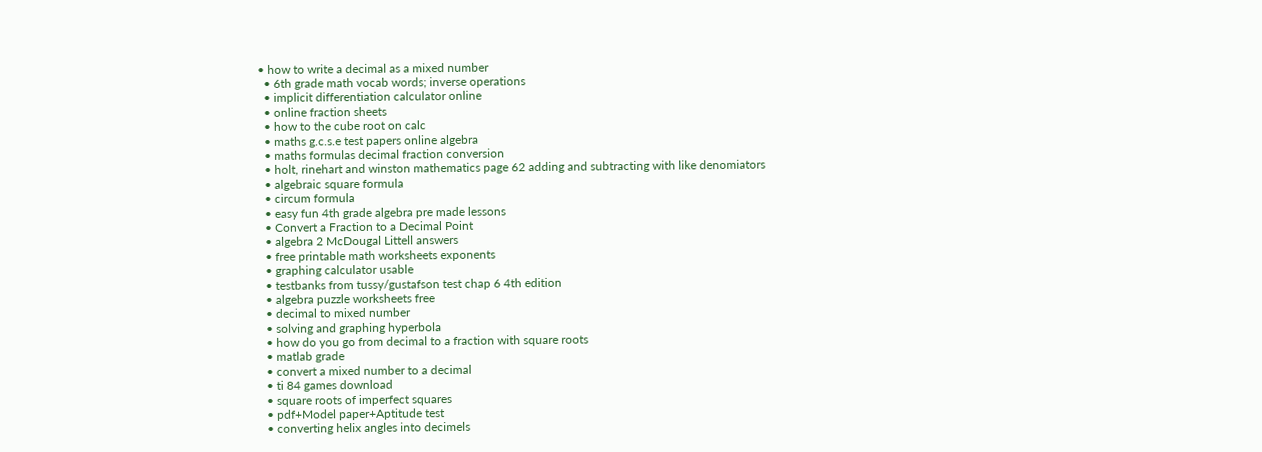• how to write a decimal as a mixed number
  • 6th grade math vocab words; inverse operations
  • implicit differentiation calculator online
  • online fraction sheets
  • how to the cube root on calc
  • maths g.c.s.e test papers online algebra
  • maths formulas decimal fraction conversion
  • holt, rinehart and winston mathematics page 62 adding and subtracting with like denomiators
  • algebraic square formula
  • circum formula
  • easy fun 4th grade algebra pre made lessons
  • Convert a Fraction to a Decimal Point
  • algebra 2 McDougal Littell answers
  • free printable math worksheets exponents
  • graphing calculator usable
  • testbanks from tussy/gustafson test chap 6 4th edition
  • algebra puzzle worksheets free
  • decimal to mixed number
  • solving and graphing hyperbola
  • how do you go from decimal to a fraction with square roots
  • matlab grade
  • convert a mixed number to a decimal
  • ti 84 games download
  • square roots of imperfect squares
  • pdf+Model paper+Aptitude test
  • converting helix angles into decimels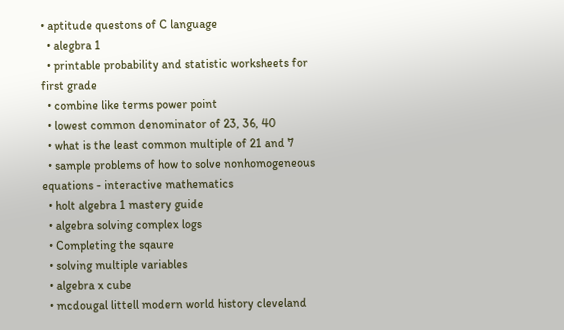• aptitude questons of C language
  • alegbra 1
  • printable probability and statistic worksheets for first grade
  • combine like terms power point
  • lowest common denominator of 23, 36, 40
  • what is the least common multiple of 21 and 7
  • sample problems of how to solve nonhomogeneous equations - interactive mathematics
  • holt algebra 1 mastery guide
  • algebra solving complex logs
  • Completing the sqaure
  • solving multiple variables
  • algebra x cube
  • mcdougal littell modern world history cleveland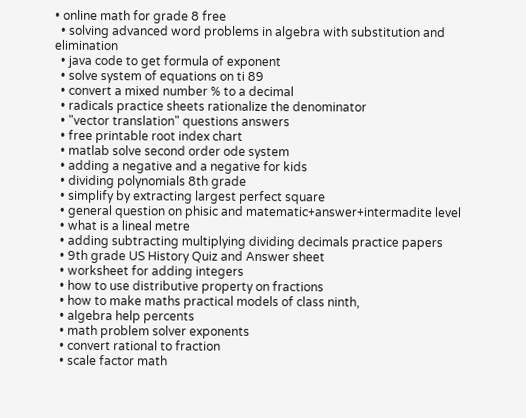• online math for grade 8 free
  • solving advanced word problems in algebra with substitution and elimination
  • java code to get formula of exponent
  • solve system of equations on ti 89
  • convert a mixed number % to a decimal
  • radicals practice sheets rationalize the denominator
  • "vector translation" questions answers
  • free printable root index chart
  • matlab solve second order ode system
  • adding a negative and a negative for kids
  • dividing polynomials 8th grade
  • simplify by extracting largest perfect square
  • general question on phisic and matematic+answer+intermadite level
  • what is a lineal metre
  • adding subtracting multiplying dividing decimals practice papers
  • 9th grade US History Quiz and Answer sheet
  • worksheet for adding integers
  • how to use distributive property on fractions
  • how to make maths practical models of class ninth,
  • algebra help percents
  • math problem solver exponents
  • convert rational to fraction
  • scale factor math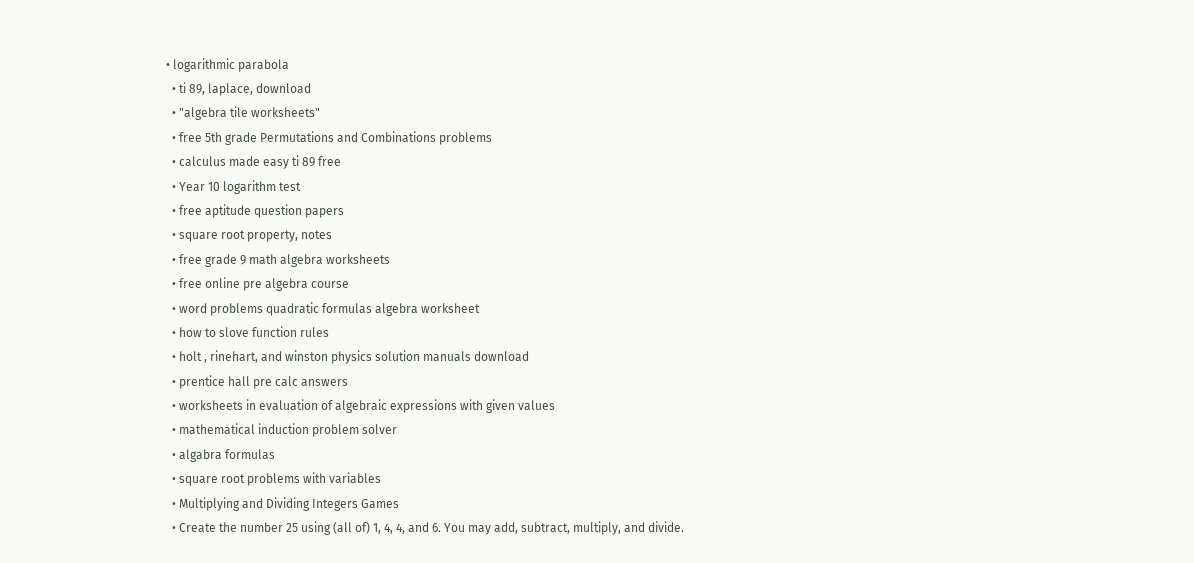• logarithmic parabola
  • ti 89, laplace, download
  • "algebra tile worksheets"
  • free 5th grade Permutations and Combinations problems
  • calculus made easy ti 89 free
  • Year 10 logarithm test
  • free aptitude question papers
  • square root property, notes
  • free grade 9 math algebra worksheets
  • free online pre algebra course
  • word problems quadratic formulas algebra worksheet
  • how to slove function rules
  • holt , rinehart, and winston physics solution manuals download
  • prentice hall pre calc answers
  • worksheets in evaluation of algebraic expressions with given values
  • mathematical induction problem solver
  • algabra formulas
  • square root problems with variables
  • Multiplying and Dividing Integers Games
  • Create the number 25 using (all of) 1, 4, 4, and 6. You may add, subtract, multiply, and divide.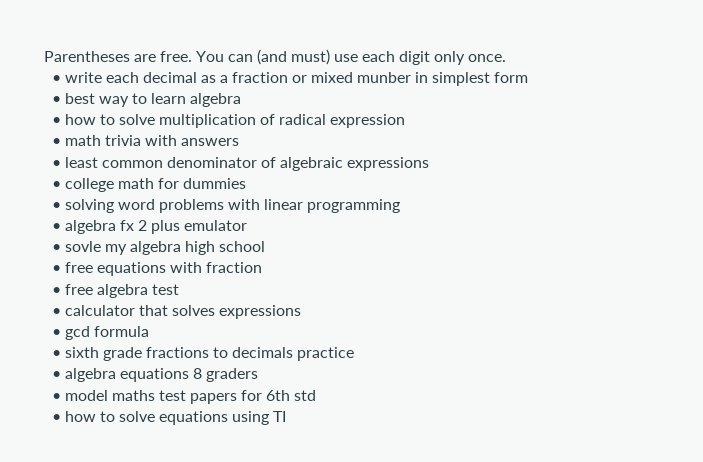Parentheses are free. You can (and must) use each digit only once.
  • write each decimal as a fraction or mixed munber in simplest form
  • best way to learn algebra
  • how to solve multiplication of radical expression
  • math trivia with answers
  • least common denominator of algebraic expressions
  • college math for dummies
  • solving word problems with linear programming
  • algebra fx 2 plus emulator
  • sovle my algebra high school
  • free equations with fraction
  • free algebra test
  • calculator that solves expressions
  • gcd formula
  • sixth grade fractions to decimals practice
  • algebra equations 8 graders
  • model maths test papers for 6th std
  • how to solve equations using TI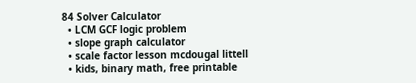84 Solver Calculator
  • LCM GCF logic problem
  • slope graph calculator
  • scale factor lesson mcdougal littell
  • kids, binary math, free printable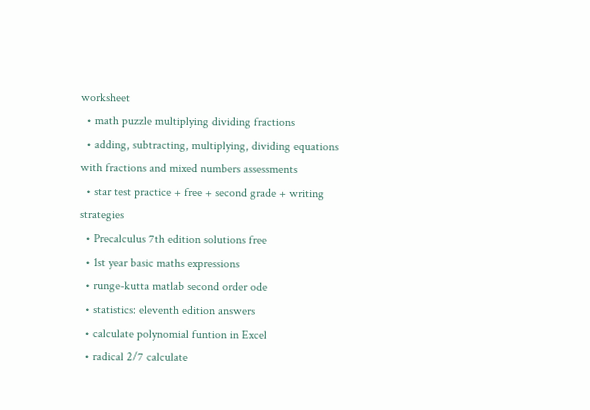worksheet
  • math puzzle multiplying dividing fractions
  • adding, subtracting, multiplying, dividing equations with fractions and mixed numbers assessments
  • star test practice + free + second grade + writing strategies
  • Precalculus 7th edition solutions free
  • 1st year basic maths expressions
  • runge-kutta matlab second order ode
  • statistics: eleventh edition answers
  • calculate polynomial funtion in Excel
  • radical 2/7 calculate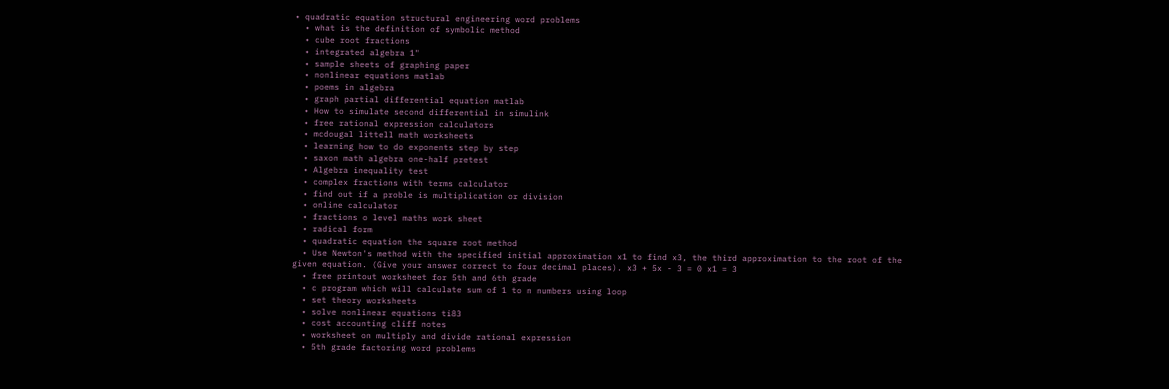• quadratic equation structural engineering word problems
  • what is the definition of symbolic method
  • cube root fractions
  • integrated algebra 1"
  • sample sheets of graphing paper
  • nonlinear equations matlab
  • poems in algebra
  • graph partial differential equation matlab
  • How to simulate second differential in simulink
  • free rational expression calculators
  • mcdougal littell math worksheets
  • learning how to do exponents step by step
  • saxon math algebra one-half pretest
  • Algebra inequality test
  • complex fractions with terms calculator
  • find out if a proble is multiplication or division
  • online calculator
  • fractions o level maths work sheet
  • radical form
  • quadratic equation the square root method
  • Use Newton's method with the specified initial approximation x1 to find x3, the third approximation to the root of the given equation. (Give your answer correct to four decimal places). x3 + 5x - 3 = 0 x1 = 3
  • free printout worksheet for 5th and 6th grade
  • c program which will calculate sum of 1 to n numbers using loop
  • set theory worksheets
  • solve nonlinear equations ti83
  • cost accounting cliff notes
  • worksheet on multiply and divide rational expression
  • 5th grade factoring word problems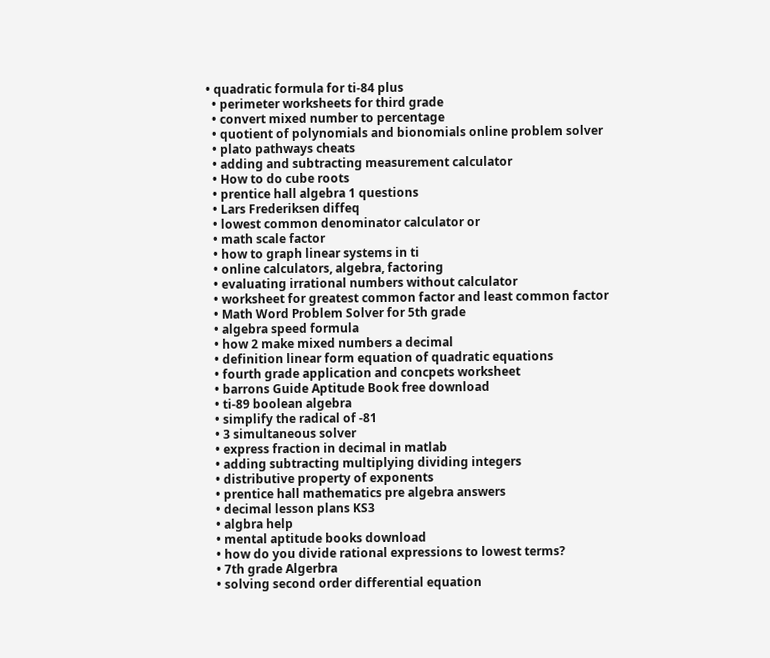• quadratic formula for ti-84 plus
  • perimeter worksheets for third grade
  • convert mixed number to percentage
  • quotient of polynomials and bionomials online problem solver
  • plato pathways cheats
  • adding and subtracting measurement calculator
  • How to do cube roots
  • prentice hall algebra 1 questions
  • Lars Frederiksen diffeq
  • lowest common denominator calculator or
  • math scale factor
  • how to graph linear systems in ti
  • online calculators, algebra, factoring
  • evaluating irrational numbers without calculator
  • worksheet for greatest common factor and least common factor
  • Math Word Problem Solver for 5th grade
  • algebra speed formula
  • how 2 make mixed numbers a decimal
  • definition linear form equation of quadratic equations
  • fourth grade application and concpets worksheet
  • barrons Guide Aptitude Book free download
  • ti-89 boolean algebra
  • simplify the radical of -81
  • 3 simultaneous solver
  • express fraction in decimal in matlab
  • adding subtracting multiplying dividing integers
  • distributive property of exponents
  • prentice hall mathematics pre algebra answers
  • decimal lesson plans KS3
  • algbra help
  • mental aptitude books download
  • how do you divide rational expressions to lowest terms?
  • 7th grade Algerbra
  • solving second order differential equation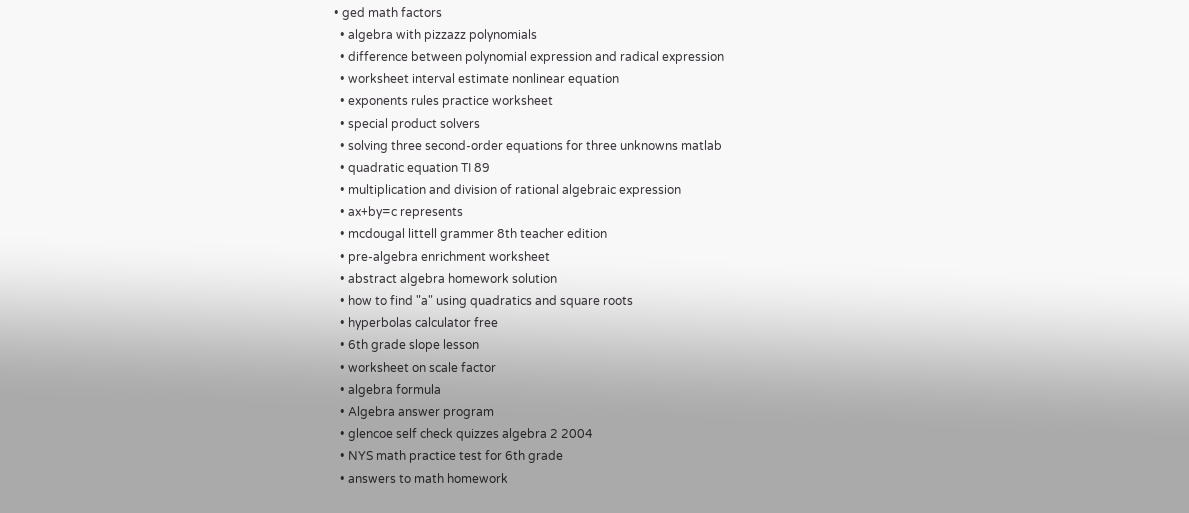• ged math factors
  • algebra with pizzazz polynomials
  • difference between polynomial expression and radical expression
  • worksheet interval estimate nonlinear equation
  • exponents rules practice worksheet
  • special product solvers
  • solving three second-order equations for three unknowns matlab
  • quadratic equation TI 89
  • multiplication and division of rational algebraic expression
  • ax+by=c represents
  • mcdougal littell grammer 8th teacher edition
  • pre-algebra enrichment worksheet
  • abstract algebra homework solution
  • how to find "a" using quadratics and square roots
  • hyperbolas calculator free
  • 6th grade slope lesson
  • worksheet on scale factor
  • algebra formula
  • Algebra answer program
  • glencoe self check quizzes algebra 2 2004
  • NYS math practice test for 6th grade
  • answers to math homework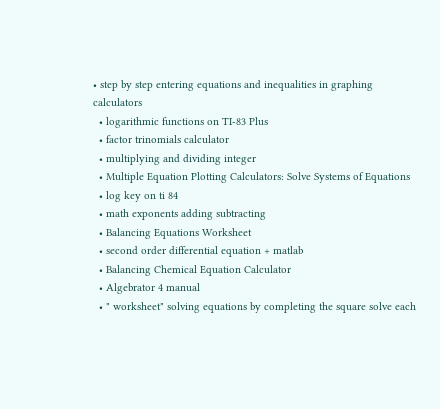• step by step entering equations and inequalities in graphing calculators
  • logarithmic functions on TI-83 Plus
  • factor trinomials calculator
  • multiplying and dividing integer
  • Multiple Equation Plotting Calculators: Solve Systems of Equations
  • log key on ti 84
  • math exponents adding subtracting
  • Balancing Equations Worksheet
  • second order differential equation + matlab
  • Balancing Chemical Equation Calculator
  • Algebrator 4 manual
  • " worksheet" solving equations by completing the square solve each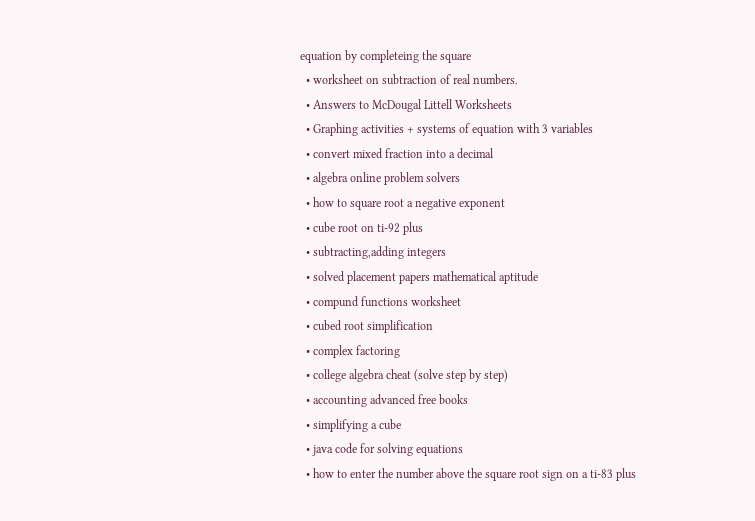equation by completeing the square
  • worksheet on subtraction of real numbers.
  • Answers to McDougal Littell Worksheets
  • Graphing activities + systems of equation with 3 variables
  • convert mixed fraction into a decimal
  • algebra online problem solvers
  • how to square root a negative exponent
  • cube root on ti-92 plus
  • subtracting,adding integers
  • solved placement papers mathematical aptitude
  • compund functions worksheet
  • cubed root simplification
  • complex factoring
  • college algebra cheat (solve step by step)
  • accounting advanced free books
  • simplifying a cube
  • java code for solving equations
  • how to enter the number above the square root sign on a ti-83 plus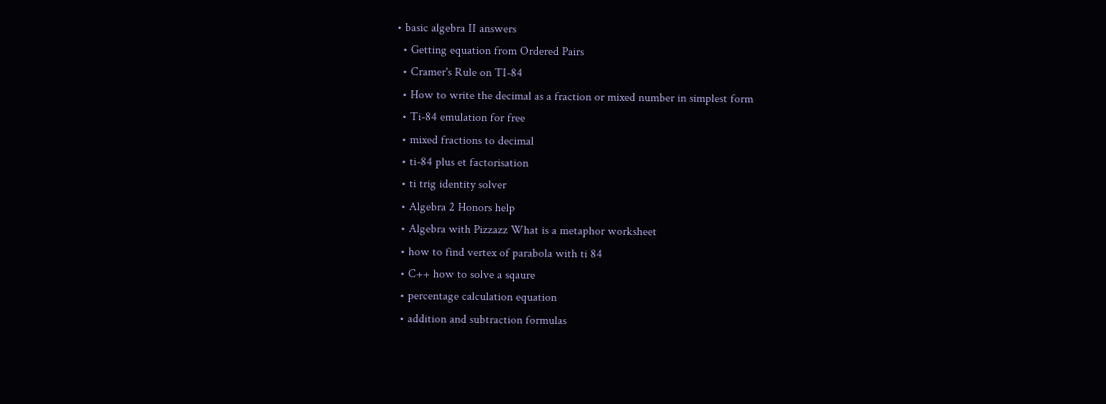• basic algebra II answers
  • Getting equation from Ordered Pairs
  • Cramer's Rule on TI-84
  • How to write the decimal as a fraction or mixed number in simplest form
  • Ti-84 emulation for free
  • mixed fractions to decimal
  • ti-84 plus et factorisation
  • ti trig identity solver
  • Algebra 2 Honors help
  • Algebra with Pizzazz What is a metaphor worksheet
  • how to find vertex of parabola with ti 84
  • C++ how to solve a sqaure
  • percentage calculation equation
  • addition and subtraction formulas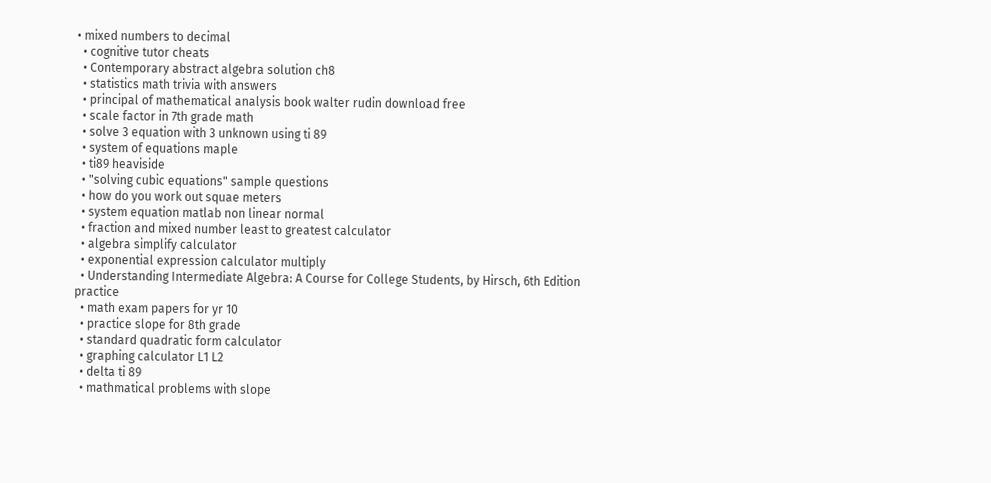• mixed numbers to decimal
  • cognitive tutor cheats
  • Contemporary abstract algebra solution ch8
  • statistics math trivia with answers
  • principal of mathematical analysis book walter rudin download free
  • scale factor in 7th grade math
  • solve 3 equation with 3 unknown using ti 89
  • system of equations maple
  • ti89 heaviside
  • "solving cubic equations" sample questions
  • how do you work out squae meters
  • system equation matlab non linear normal
  • fraction and mixed number least to greatest calculator
  • algebra simplify calculator
  • exponential expression calculator multiply
  • Understanding Intermediate Algebra: A Course for College Students, by Hirsch, 6th Edition practice
  • math exam papers for yr 10
  • practice slope for 8th grade
  • standard quadratic form calculator
  • graphing calculator L1 L2
  • delta ti 89
  • mathmatical problems with slope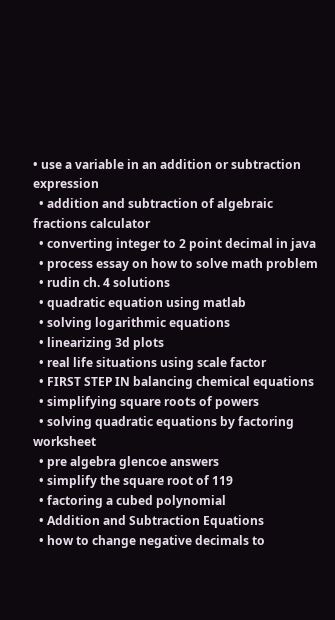• use a variable in an addition or subtraction expression
  • addition and subtraction of algebraic fractions calculator
  • converting integer to 2 point decimal in java
  • process essay on how to solve math problem
  • rudin ch. 4 solutions
  • quadratic equation using matlab
  • solving logarithmic equations
  • linearizing 3d plots
  • real life situations using scale factor
  • FIRST STEP IN balancing chemical equations
  • simplifying square roots of powers
  • solving quadratic equations by factoring worksheet
  • pre algebra glencoe answers
  • simplify the square root of 119
  • factoring a cubed polynomial
  • Addition and Subtraction Equations
  • how to change negative decimals to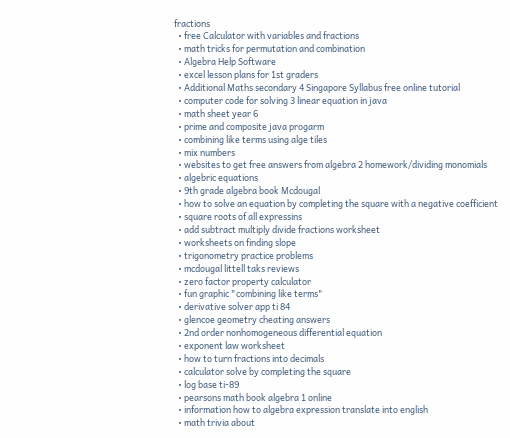fractions
  • free Calculator with variables and fractions
  • math tricks for permutation and combination
  • Algebra Help Software
  • excel lesson plans for 1st graders
  • Additional Maths secondary 4 Singapore Syllabus free online tutorial
  • computer code for solving 3 linear equation in java
  • math sheet year 6
  • prime and composite java progarm
  • combining like terms using alge tiles
  • mix numbers
  • websites to get free answers from algebra 2 homework/dividing monomials
  • algebric equations
  • 9th grade algebra book Mcdougal
  • how to solve an equation by completing the square with a negative coefficient
  • square roots of all expressins
  • add subtract multiply divide fractions worksheet
  • worksheets on finding slope
  • trigonometry practice problems
  • mcdougal littell taks reviews
  • zero factor property calculator
  • fun graphic "combining like terms"
  • derivative solver app ti 84
  • glencoe geometry cheating answers
  • 2nd order nonhomogeneous differential equation
  • exponent law worksheet
  • how to turn fractions into decimals
  • calculator solve by completing the square
  • log base ti-89
  • pearsons math book algebra 1 online
  • information how to algebra expression translate into english
  • math trivia about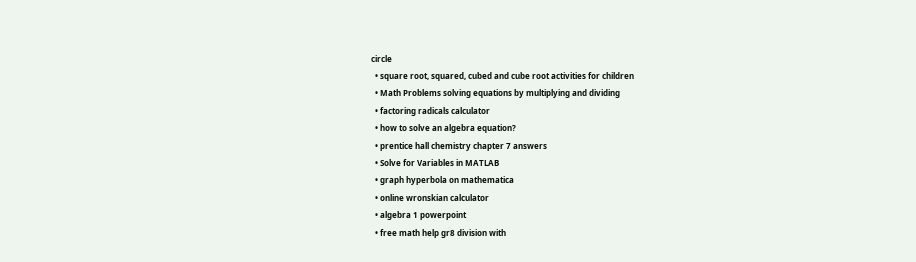circle
  • square root, squared, cubed and cube root activities for children
  • Math Problems solving equations by multiplying and dividing
  • factoring radicals calculator
  • how to solve an algebra equation?
  • prentice hall chemistry chapter 7 answers
  • Solve for Variables in MATLAB
  • graph hyperbola on mathematica
  • online wronskian calculator
  • algebra 1 powerpoint
  • free math help gr8 division with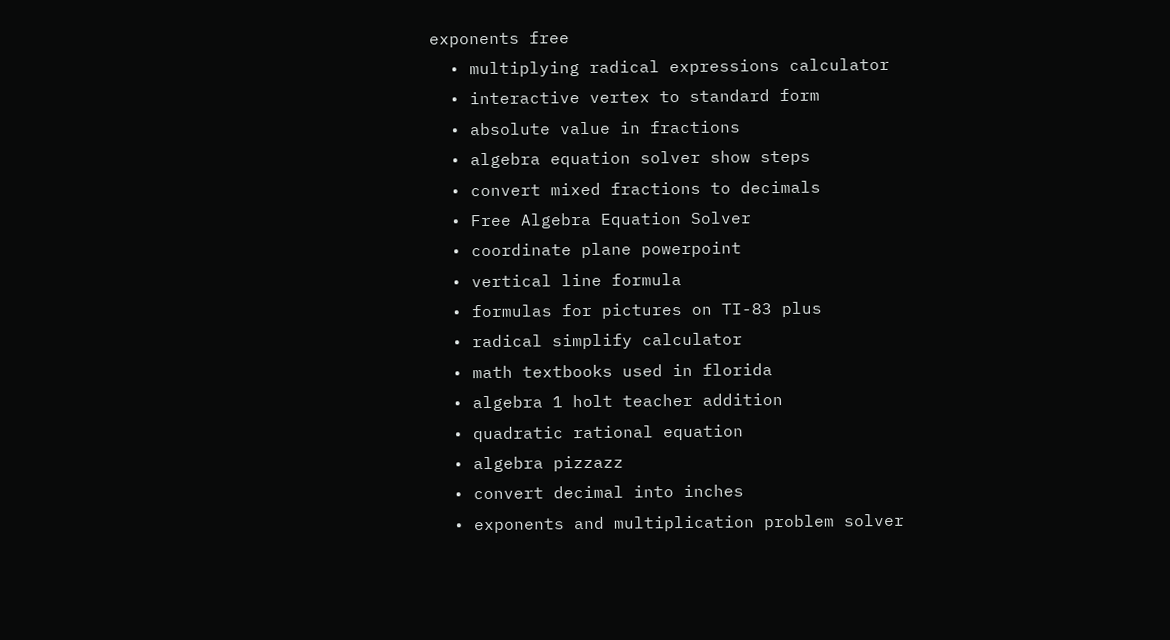exponents free
  • multiplying radical expressions calculator
  • interactive vertex to standard form
  • absolute value in fractions
  • algebra equation solver show steps
  • convert mixed fractions to decimals
  • Free Algebra Equation Solver
  • coordinate plane powerpoint
  • vertical line formula
  • formulas for pictures on TI-83 plus
  • radical simplify calculator
  • math textbooks used in florida
  • algebra 1 holt teacher addition
  • quadratic rational equation
  • algebra pizzazz
  • convert decimal into inches
  • exponents and multiplication problem solver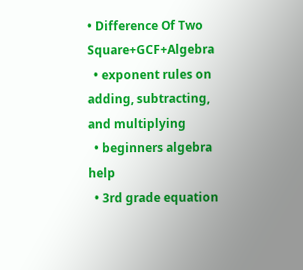• Difference Of Two Square+GCF+Algebra
  • exponent rules on adding, subtracting, and multiplying
  • beginners algebra help
  • 3rd grade equation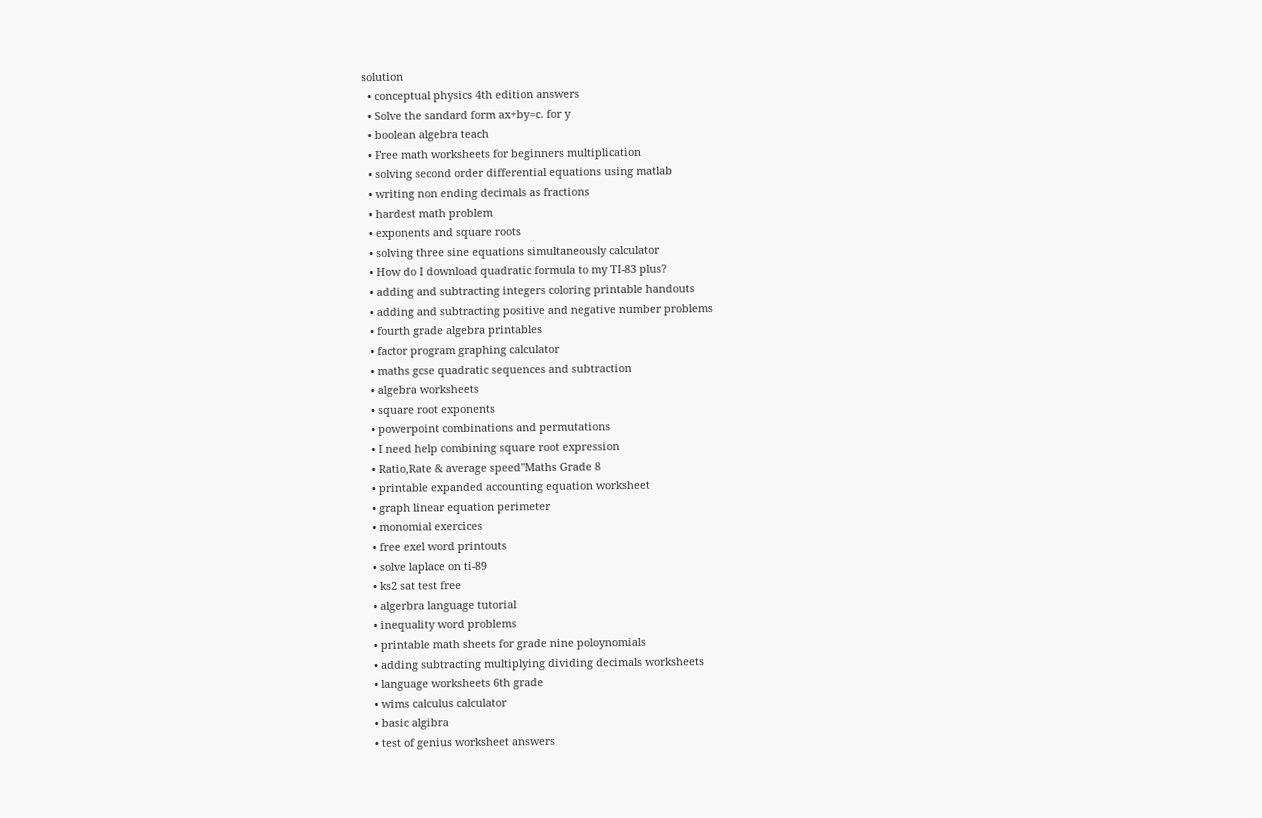solution
  • conceptual physics 4th edition answers
  • Solve the sandard form ax+by=c. for y
  • boolean algebra teach
  • Free math worksheets for beginners multiplication
  • solving second order differential equations using matlab
  • writing non ending decimals as fractions
  • hardest math problem
  • exponents and square roots
  • solving three sine equations simultaneously calculator
  • How do I download quadratic formula to my TI-83 plus?
  • adding and subtracting integers coloring printable handouts
  • adding and subtracting positive and negative number problems
  • fourth grade algebra printables
  • factor program graphing calculator
  • maths gcse quadratic sequences and subtraction
  • algebra worksheets
  • square root exponents
  • powerpoint combinations and permutations
  • I need help combining square root expression
  • Ratio,Rate & average speed"Maths Grade 8
  • printable expanded accounting equation worksheet
  • graph linear equation perimeter
  • monomial exercices
  • free exel word printouts
  • solve laplace on ti-89
  • ks2 sat test free
  • algerbra language tutorial
  • inequality word problems
  • printable math sheets for grade nine poloynomials
  • adding subtracting multiplying dividing decimals worksheets
  • language worksheets 6th grade
  • wims calculus calculator
  • basic algibra
  • test of genius worksheet answers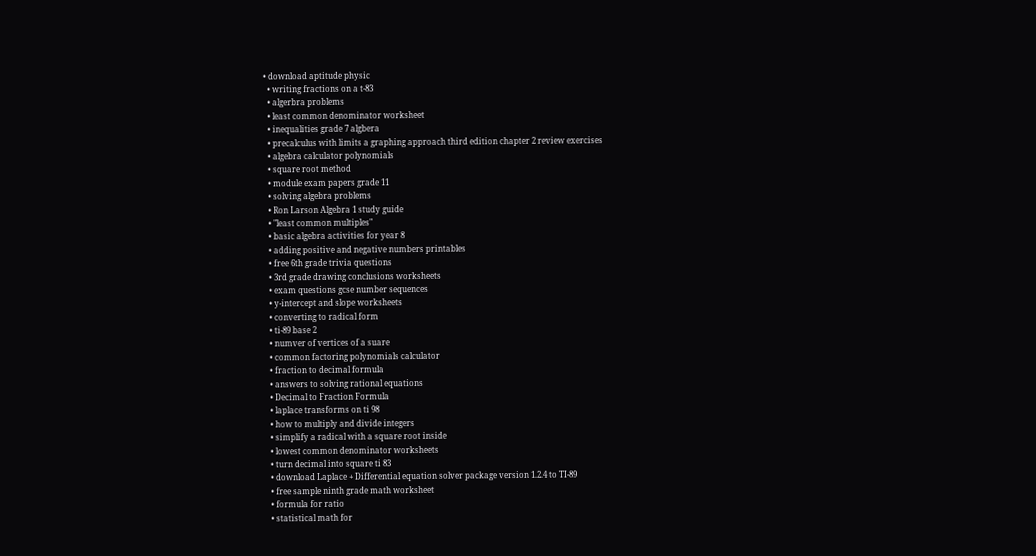• download aptitude physic
  • writing fractions on a t-83
  • algerbra problems
  • least common denominator worksheet
  • inequalities grade 7 algbera
  • precalculus with limits a graphing approach third edition chapter 2 review exercises
  • algebra calculator polynomials
  • square root method
  • module exam papers grade 11
  • solving algebra problems
  • Ron Larson Algebra 1 study guide
  • "least common multiples"
  • basic algebra activities for year 8
  • adding positive and negative numbers printables
  • free 6th grade trivia questions
  • 3rd grade drawing conclusions worksheets
  • exam questions gcse number sequences
  • y-intercept and slope worksheets
  • converting to radical form
  • ti-89 base 2
  • numver of vertices of a suare
  • common factoring polynomials calculator
  • fraction to decimal formula
  • answers to solving rational equations
  • Decimal to Fraction Formula
  • laplace transforms on ti 98
  • how to multiply and divide integers
  • simplify a radical with a square root inside
  • lowest common denominator worksheets
  • turn decimal into square ti 83
  • download Laplace + Differential equation solver package version 1.2.4 to TI-89
  • free sample ninth grade math worksheet
  • formula for ratio
  • statistical math for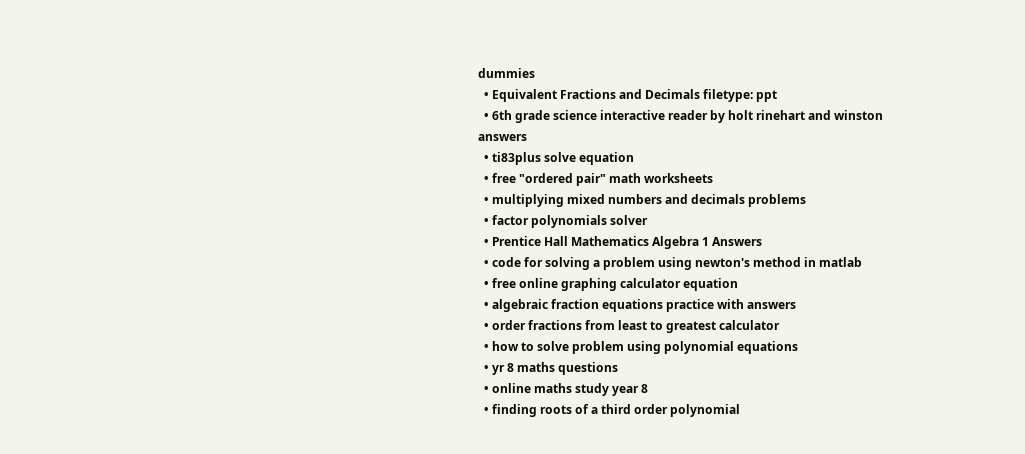dummies
  • Equivalent Fractions and Decimals filetype: ppt
  • 6th grade science interactive reader by holt rinehart and winston answers
  • ti83plus solve equation
  • free "ordered pair" math worksheets
  • multiplying mixed numbers and decimals problems
  • factor polynomials solver
  • Prentice Hall Mathematics Algebra 1 Answers
  • code for solving a problem using newton's method in matlab
  • free online graphing calculator equation
  • algebraic fraction equations practice with answers
  • order fractions from least to greatest calculator
  • how to solve problem using polynomial equations
  • yr 8 maths questions
  • online maths study year 8
  • finding roots of a third order polynomial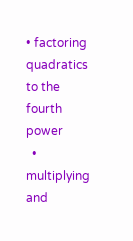• factoring quadratics to the fourth power
  • multiplying and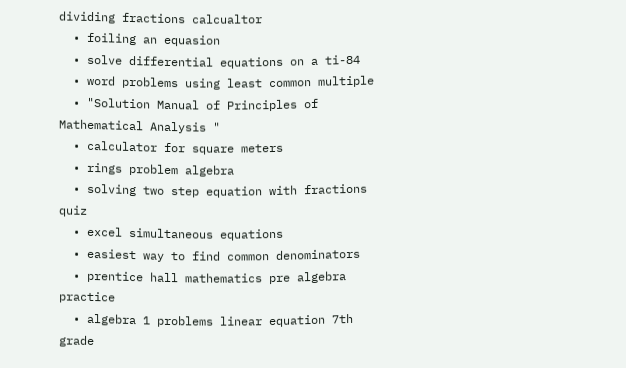dividing fractions calcualtor
  • foiling an equasion
  • solve differential equations on a ti-84
  • word problems using least common multiple
  • "Solution Manual of Principles of Mathematical Analysis "
  • calculator for square meters
  • rings problem algebra
  • solving two step equation with fractions quiz
  • excel simultaneous equations
  • easiest way to find common denominators
  • prentice hall mathematics pre algebra practice
  • algebra 1 problems linear equation 7th grade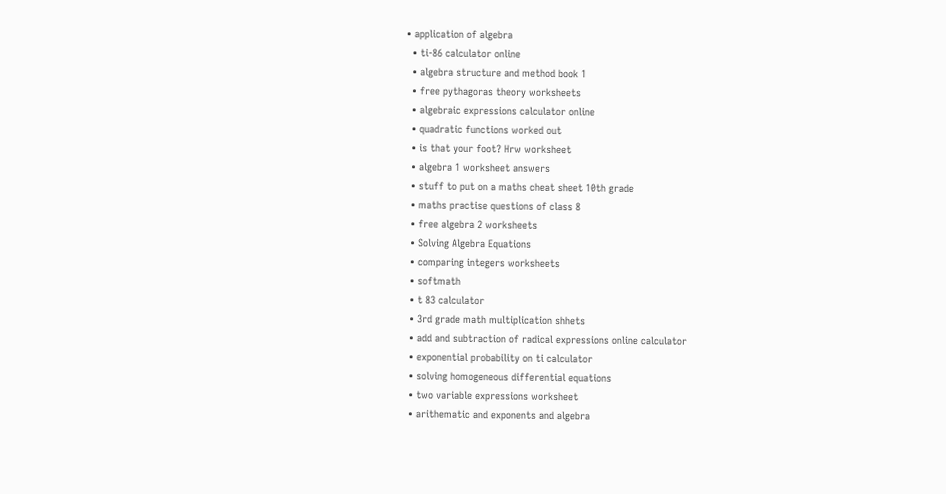• application of algebra
  • ti-86 calculator online
  • algebra structure and method book 1
  • free pythagoras theory worksheets
  • algebraic expressions calculator online
  • quadratic functions worked out
  • is that your foot? Hrw worksheet
  • algebra 1 worksheet answers
  • stuff to put on a maths cheat sheet 10th grade
  • maths practise questions of class 8
  • free algebra 2 worksheets
  • Solving Algebra Equations
  • comparing integers worksheets
  • softmath
  • t 83 calculator
  • 3rd grade math multiplication shhets
  • add and subtraction of radical expressions online calculator
  • exponential probability on ti calculator
  • solving homogeneous differential equations
  • two variable expressions worksheet
  • arithematic and exponents and algebra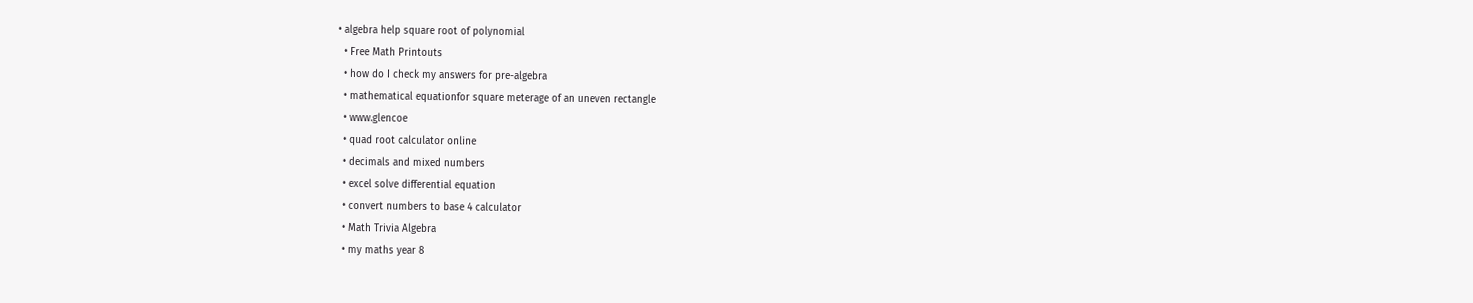• algebra help square root of polynomial
  • Free Math Printouts
  • how do I check my answers for pre-algebra
  • mathematical equationfor square meterage of an uneven rectangle
  • www.glencoe
  • quad root calculator online
  • decimals and mixed numbers
  • excel solve differential equation
  • convert numbers to base 4 calculator
  • Math Trivia Algebra
  • my maths year 8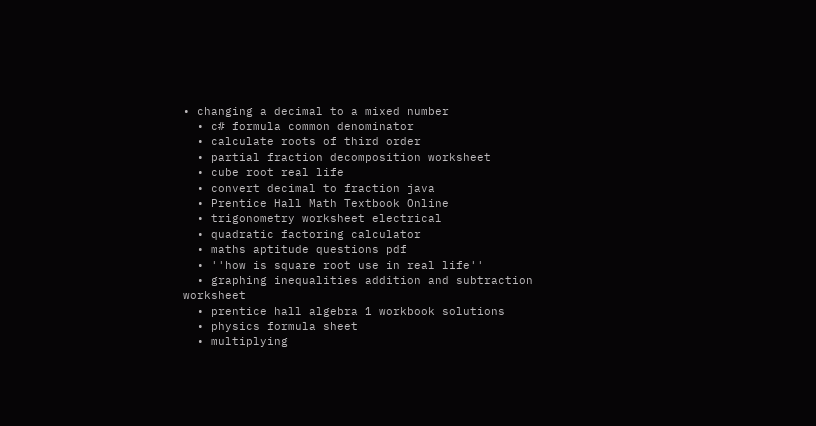• changing a decimal to a mixed number
  • c# formula common denominator
  • calculate roots of third order
  • partial fraction decomposition worksheet
  • cube root real life
  • convert decimal to fraction java
  • Prentice Hall Math Textbook Online
  • trigonometry worksheet electrical
  • quadratic factoring calculator
  • maths aptitude questions pdf
  • ''how is square root use in real life''
  • graphing inequalities addition and subtraction worksheet
  • prentice hall algebra 1 workbook solutions
  • physics formula sheet
  • multiplying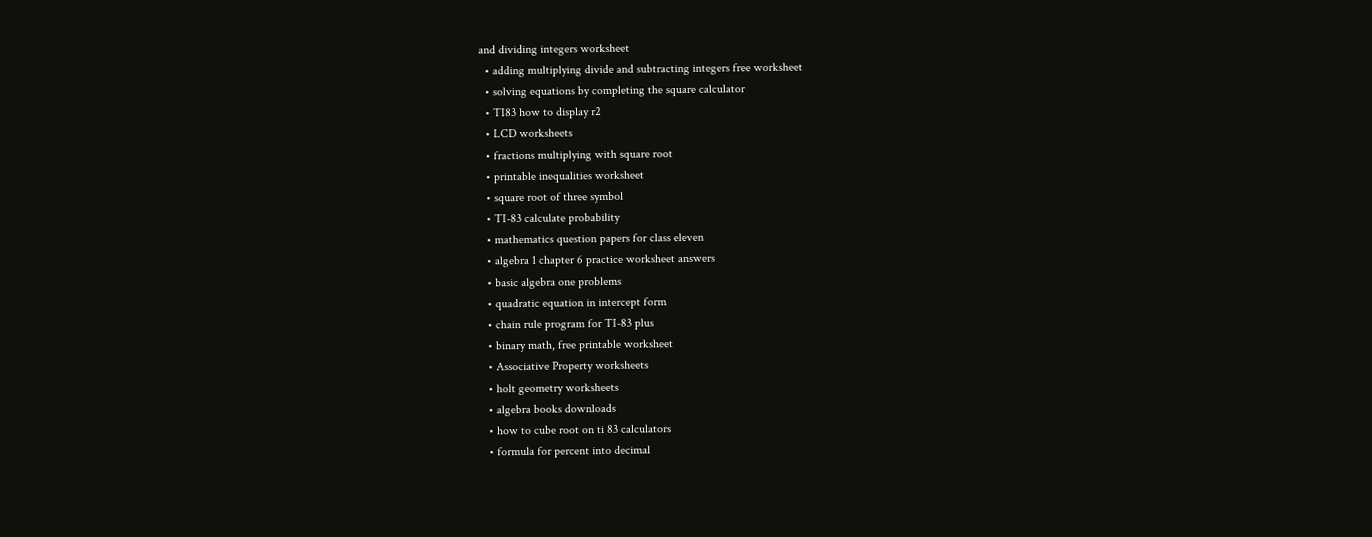and dividing integers worksheet
  • adding multiplying divide and subtracting integers free worksheet
  • solving equations by completing the square calculator
  • TI83 how to display r2
  • LCD worksheets
  • fractions multiplying with square root
  • printable inequalities worksheet
  • square root of three symbol
  • TI-83 calculate probability
  • mathematics question papers for class eleven
  • algebra 1 chapter 6 practice worksheet answers
  • basic algebra one problems
  • quadratic equation in intercept form
  • chain rule program for TI-83 plus
  • binary math, free printable worksheet
  • Associative Property worksheets
  • holt geometry worksheets
  • algebra books downloads
  • how to cube root on ti 83 calculators
  • formula for percent into decimal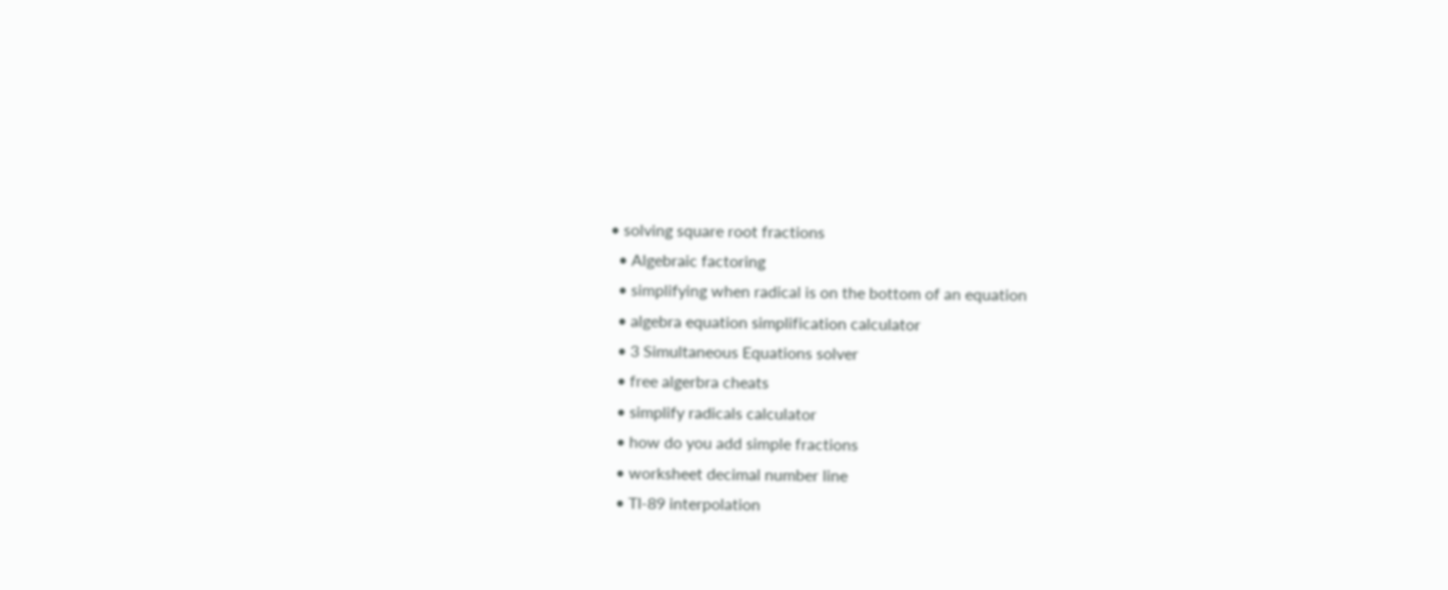• solving square root fractions
  • Algebraic factoring
  • simplifying when radical is on the bottom of an equation
  • algebra equation simplification calculator
  • 3 Simultaneous Equations solver
  • free algerbra cheats
  • simplify radicals calculator
  • how do you add simple fractions
  • worksheet decimal number line
  • TI-89 interpolation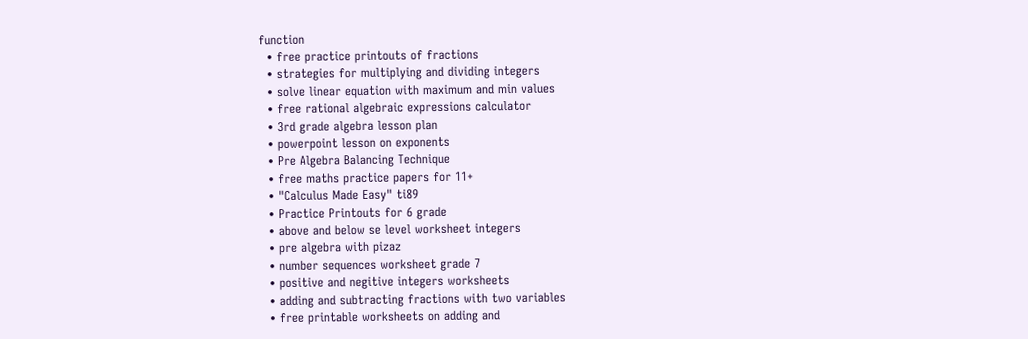function
  • free practice printouts of fractions
  • strategies for multiplying and dividing integers
  • solve linear equation with maximum and min values
  • free rational algebraic expressions calculator
  • 3rd grade algebra lesson plan
  • powerpoint lesson on exponents
  • Pre Algebra Balancing Technique
  • free maths practice papers for 11+
  • "Calculus Made Easy" ti89
  • Practice Printouts for 6 grade
  • above and below se level worksheet integers
  • pre algebra with pizaz
  • number sequences worksheet grade 7
  • positive and negitive integers worksheets
  • adding and subtracting fractions with two variables
  • free printable worksheets on adding and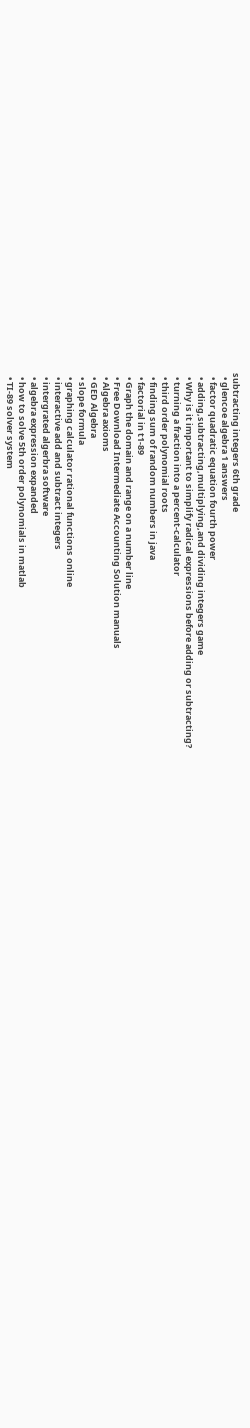subtracting integers 6th grade
  • glencoe algebra 1 answers
  • factor quadratic equation fourth power
  • adding,subtracting,multiplying,and dividing integers game
  • Why is it important to simplify radical expressions before adding or subtracting?
  • turning a fraction into a percent-calculator
  • third order polynomial roots
  • finding sum of random numbers in java
  • factorial in t1-89
  • Graph the domain and range on a number line
  • Free Download Intermediate Accounting Solution manuals
  • Algebra axioms
  • GED Algebra
  • slope formula
  • graphing calculator rational functions online
  • interactive add and subtract integers
  • intergrated algerbra software
  • algebra expression expanded
  • how to solve 5th order polynomials in matlab
  • TI-89 solver system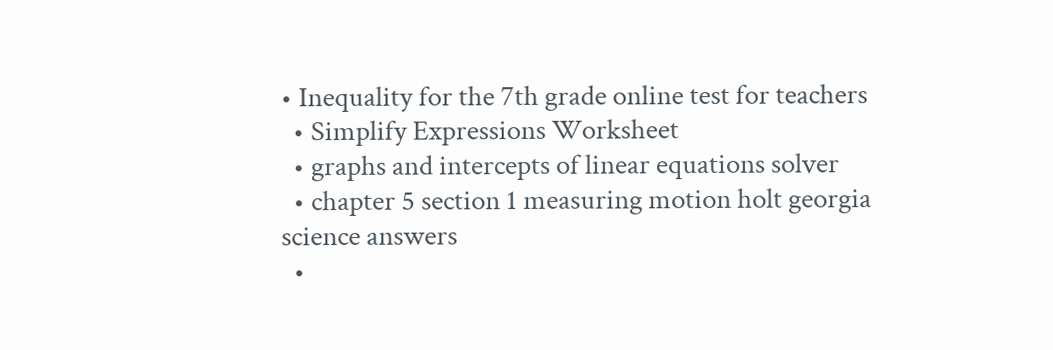• Inequality for the 7th grade online test for teachers
  • Simplify Expressions Worksheet
  • graphs and intercepts of linear equations solver
  • chapter 5 section 1 measuring motion holt georgia science answers
  •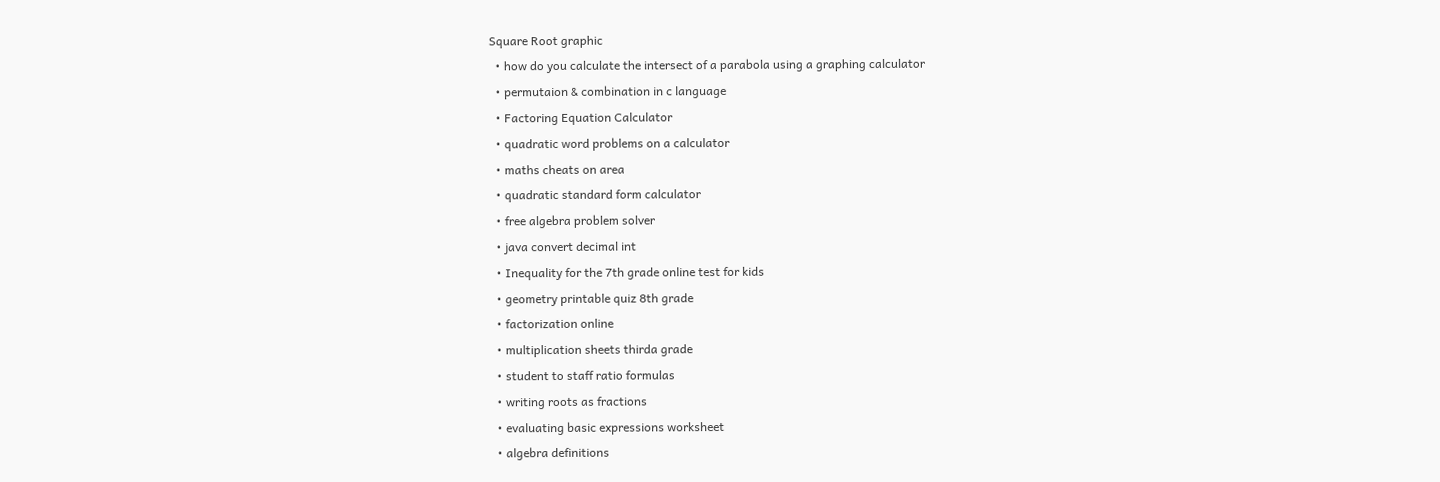Square Root graphic
  • how do you calculate the intersect of a parabola using a graphing calculator
  • permutaion & combination in c language
  • Factoring Equation Calculator
  • quadratic word problems on a calculator
  • maths cheats on area
  • quadratic standard form calculator
  • free algebra problem solver
  • java convert decimal int
  • Inequality for the 7th grade online test for kids
  • geometry printable quiz 8th grade
  • factorization online
  • multiplication sheets thirda grade
  • student to staff ratio formulas
  • writing roots as fractions
  • evaluating basic expressions worksheet
  • algebra definitions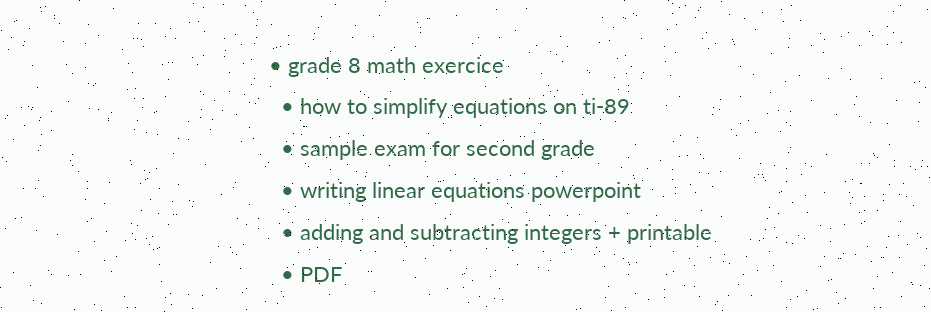• grade 8 math exercice
  • how to simplify equations on ti-89
  • sample exam for second grade
  • writing linear equations powerpoint
  • adding and subtracting integers + printable
  • PDF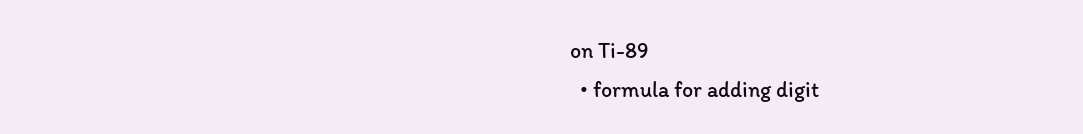on Ti-89
  • formula for adding digit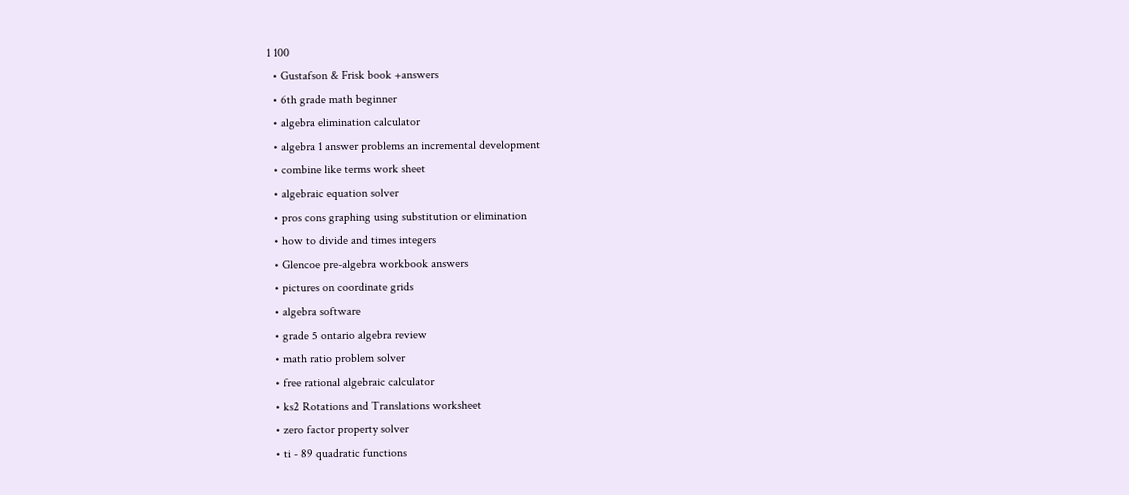1 100
  • Gustafson & Frisk book +answers
  • 6th grade math beginner
  • algebra elimination calculator
  • algebra 1 answer problems an incremental development
  • combine like terms work sheet
  • algebraic equation solver
  • pros cons graphing using substitution or elimination
  • how to divide and times integers
  • Glencoe pre-algebra workbook answers
  • pictures on coordinate grids
  • algebra software
  • grade 5 ontario algebra review
  • math ratio problem solver
  • free rational algebraic calculator
  • ks2 Rotations and Translations worksheet
  • zero factor property solver
  • ti - 89 quadratic functions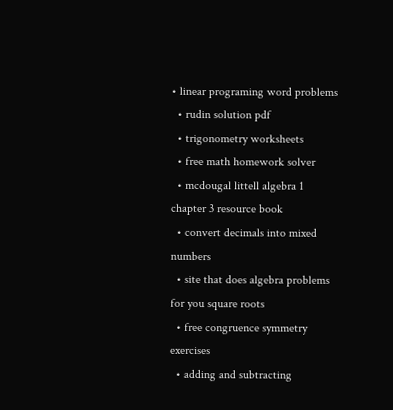• linear programing word problems
  • rudin solution pdf
  • trigonometry worksheets
  • free math homework solver
  • mcdougal littell algebra 1 chapter 3 resource book
  • convert decimals into mixed numbers
  • site that does algebra problems for you square roots
  • free congruence symmetry exercises
  • adding and subtracting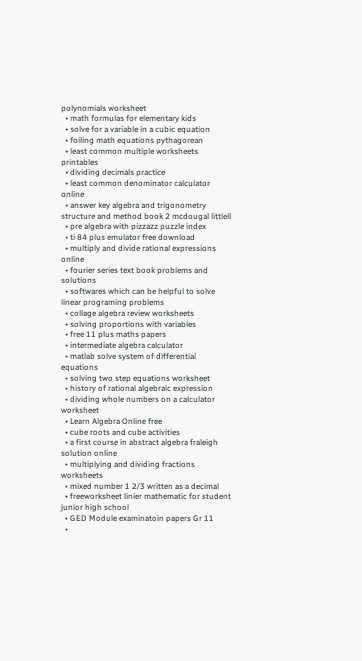polynomials worksheet
  • math formulas for elementary kids
  • solve for a variable in a cubic equation
  • foiling math equations pythagorean
  • least common multiple worksheets printables
  • dividing decimals practice
  • least common denominator calculator online
  • answer key algebra and trigonometry structure and method book 2 mcdougal littlell
  • pre algebra with pizzazz puzzle index
  • ti 84 plus emulator free download
  • multiply and divide rational expressions online
  • fourier series text book problems and solutions
  • softwares which can be helpful to solve linear programing problems
  • collage algebra review worksheets
  • solving proportions with variables
  • free 11 plus maths papers
  • intermediate algebra calculator
  • matlab solve system of differential equations
  • solving two step equations worksheet
  • history of rational algebraic expression
  • dividing whole numbers on a calculator worksheet
  • Learn Algebra Online free
  • cube roots and cube activities
  • a first course in abstract algebra fraleigh solution online
  • multiplying and dividing fractions worksheets
  • mixed number 1 2/3 written as a decimal
  • freeworksheet linier mathematic for student junior high school
  • GED Module examinatoin papers Gr 11
  •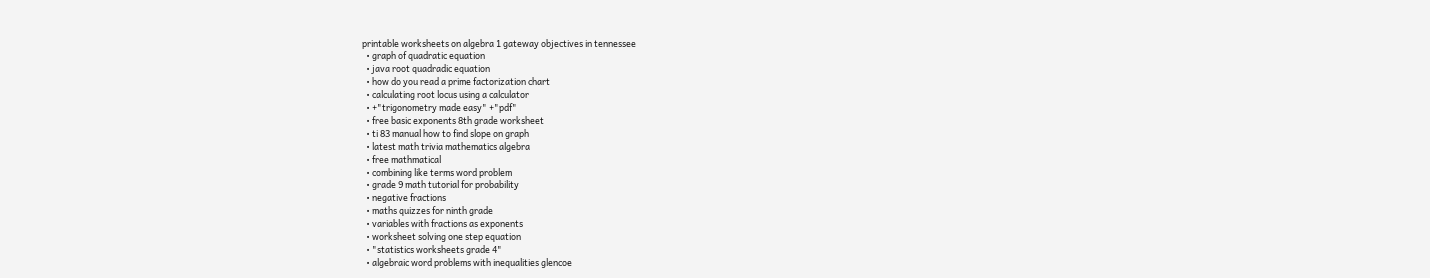printable worksheets on algebra 1 gateway objectives in tennessee
  • graph of quadratic equation
  • java root quadradic equation
  • how do you read a prime factorization chart
  • calculating root locus using a calculator
  • +"trigonometry made easy" +"pdf"
  • free basic exponents 8th grade worksheet
  • ti 83 manual how to find slope on graph
  • latest math trivia mathematics algebra
  • free mathmatical
  • combining like terms word problem
  • grade 9 math tutorial for probability
  • negative fractions
  • maths quizzes for ninth grade
  • variables with fractions as exponents
  • worksheet solving one step equation
  • "statistics worksheets grade 4"
  • algebraic word problems with inequalities glencoe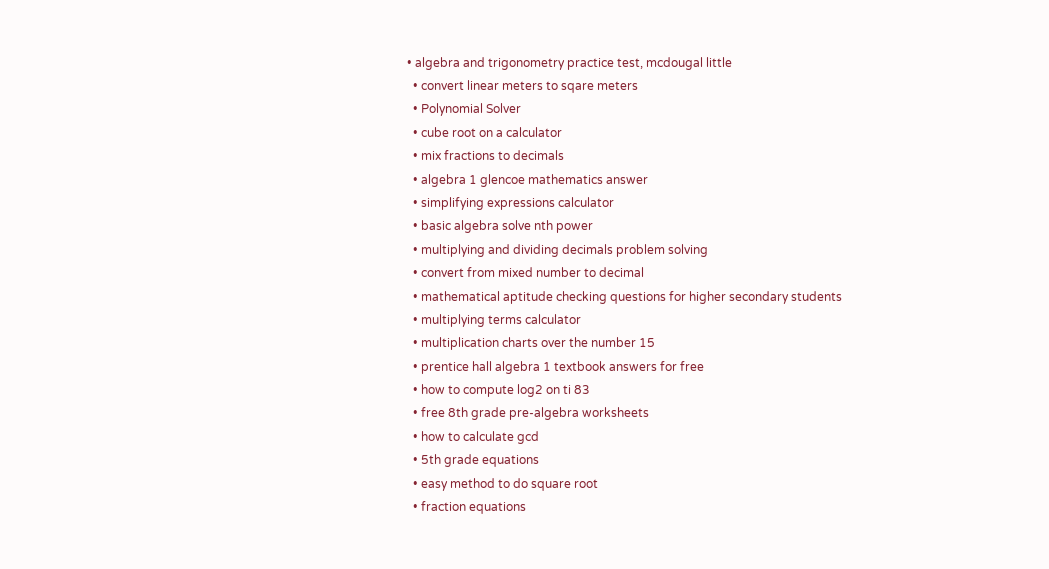• algebra and trigonometry practice test, mcdougal little
  • convert linear meters to sqare meters
  • Polynomial Solver
  • cube root on a calculator
  • mix fractions to decimals
  • algebra 1 glencoe mathematics answer
  • simplifying expressions calculator
  • basic algebra solve nth power
  • multiplying and dividing decimals problem solving
  • convert from mixed number to decimal
  • mathematical aptitude checking questions for higher secondary students
  • multiplying terms calculator
  • multiplication charts over the number 15
  • prentice hall algebra 1 textbook answers for free
  • how to compute log2 on ti 83
  • free 8th grade pre-algebra worksheets
  • how to calculate gcd
  • 5th grade equations
  • easy method to do square root
  • fraction equations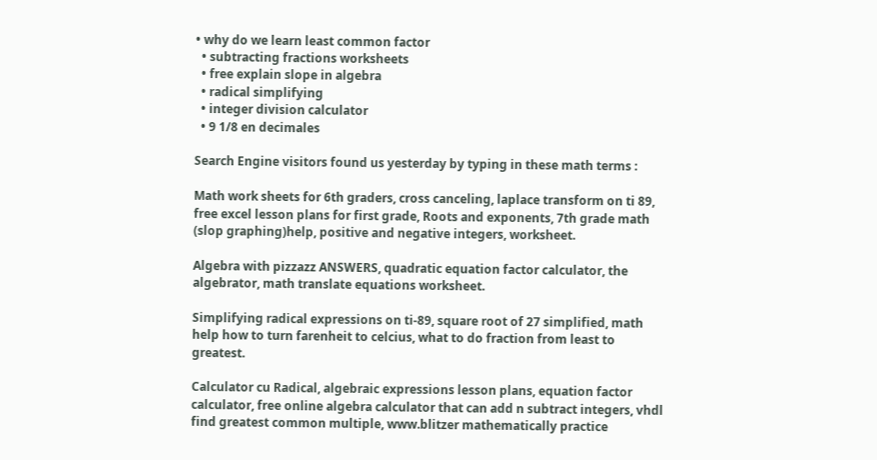• why do we learn least common factor
  • subtracting fractions worksheets
  • free explain slope in algebra
  • radical simplifying
  • integer division calculator
  • 9 1/8 en decimales

Search Engine visitors found us yesterday by typing in these math terms :

Math work sheets for 6th graders, cross canceling, laplace transform on ti 89, free excel lesson plans for first grade, Roots and exponents, 7th grade math (slop graphing)help, positive and negative integers, worksheet.

Algebra with pizzazz ANSWERS, quadratic equation factor calculator, the algebrator, math translate equations worksheet.

Simplifying radical expressions on ti-89, square root of 27 simplified, math help how to turn farenheit to celcius, what to do fraction from least to greatest.

Calculator cu Radical, algebraic expressions lesson plans, equation factor calculator, free online algebra calculator that can add n subtract integers, vhdl find greatest common multiple, www.blitzer mathematically practice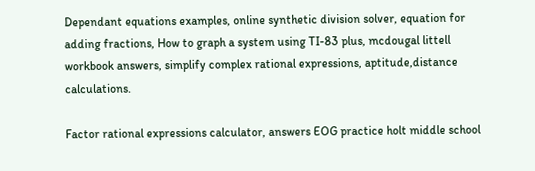Dependant equations examples, online synthetic division solver, equation for adding fractions, How to graph a system using TI-83 plus, mcdougal littell workbook answers, simplify complex rational expressions, aptitude,distance calculations.

Factor rational expressions calculator, answers EOG practice holt middle school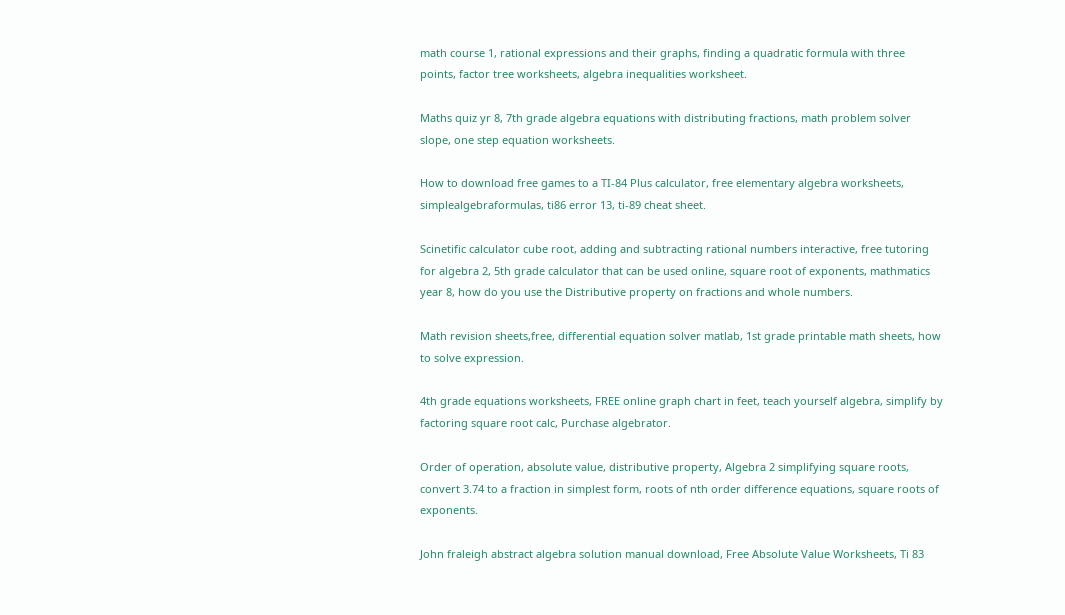math course 1, rational expressions and their graphs, finding a quadratic formula with three points, factor tree worksheets, algebra inequalities worksheet.

Maths quiz yr 8, 7th grade algebra equations with distributing fractions, math problem solver slope, one step equation worksheets.

How to download free games to a TI-84 Plus calculator, free elementary algebra worksheets, simplealgebraformulas, ti86 error 13, ti-89 cheat sheet.

Scinetific calculator cube root, adding and subtracting rational numbers interactive, free tutoring for algebra 2, 5th grade calculator that can be used online, square root of exponents, mathmatics year 8, how do you use the Distributive property on fractions and whole numbers.

Math revision sheets,free, differential equation solver matlab, 1st grade printable math sheets, how to solve expression.

4th grade equations worksheets, FREE online graph chart in feet, teach yourself algebra, simplify by factoring square root calc, Purchase algebrator.

Order of operation, absolute value, distributive property, Algebra 2 simplifying square roots, convert 3.74 to a fraction in simplest form, roots of nth order difference equations, square roots of exponents.

John fraleigh abstract algebra solution manual download, Free Absolute Value Worksheets, Ti 83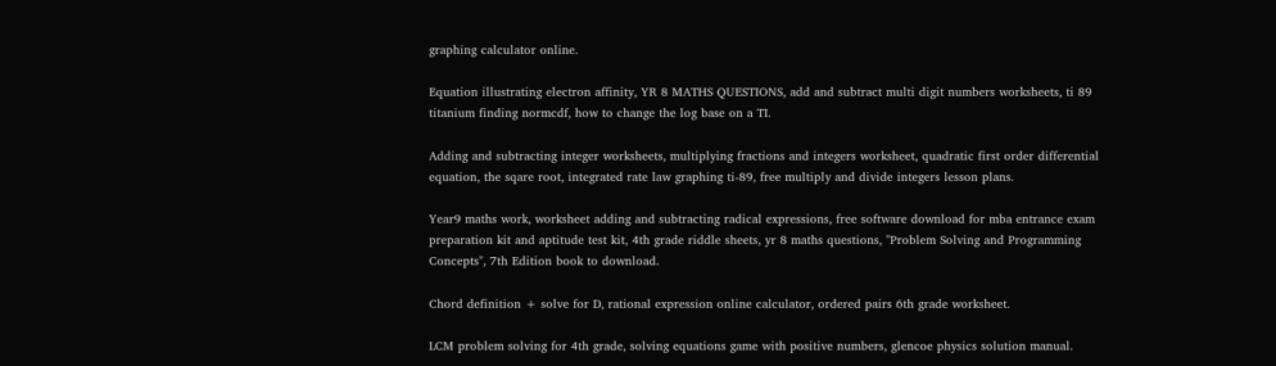graphing calculator online.

Equation illustrating electron affinity, YR 8 MATHS QUESTIONS, add and subtract multi digit numbers worksheets, ti 89 titanium finding normcdf, how to change the log base on a TI.

Adding and subtracting integer worksheets, multiplying fractions and integers worksheet, quadratic first order differential equation, the sqare root, integrated rate law graphing ti-89, free multiply and divide integers lesson plans.

Year9 maths work, worksheet adding and subtracting radical expressions, free software download for mba entrance exam preparation kit and aptitude test kit, 4th grade riddle sheets, yr 8 maths questions, "Problem Solving and Programming Concepts", 7th Edition book to download.

Chord definition + solve for D, rational expression online calculator, ordered pairs 6th grade worksheet.

LCM problem solving for 4th grade, solving equations game with positive numbers, glencoe physics solution manual.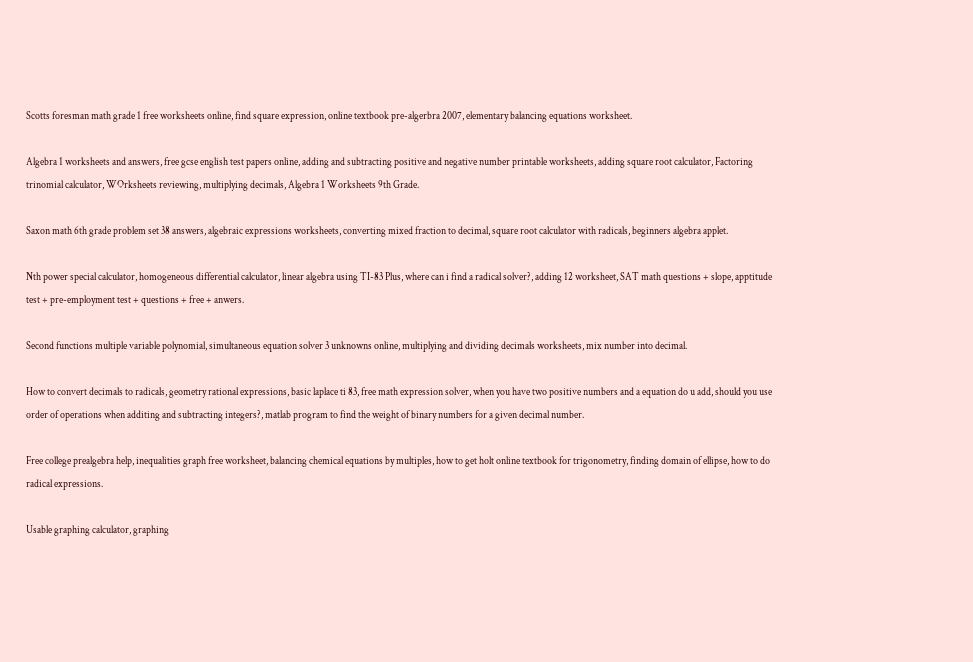Scotts foresman math grade 1 free worksheets online, find square expression, online textbook pre-algerbra 2007, elementary balancing equations worksheet.

Algebra 1 worksheets and answers, free gcse english test papers online, adding and subtracting positive and negative number printable worksheets, adding square root calculator, Factoring trinomial calculator, WOrksheets reviewing, multiplying decimals, Algebra 1 Worksheets 9th Grade.

Saxon math 6th grade problem set 38 answers, algebraic expressions worksheets, converting mixed fraction to decimal, square root calculator with radicals, beginners algebra applet.

Nth power special calculator, homogeneous differential calculator, linear algebra using TI-83 Plus, where can i find a radical solver?, adding 12 worksheet, SAT math questions + slope, apptitude test + pre-employment test + questions + free + anwers.

Second functions multiple variable polynomial, simultaneous equation solver 3 unknowns online, multiplying and dividing decimals worksheets, mix number into decimal.

How to convert decimals to radicals, geometry rational expressions, basic laplace ti 83, free math expression solver, when you have two positive numbers and a equation do u add, should you use order of operations when additing and subtracting integers?, matlab program to find the weight of binary numbers for a given decimal number.

Free college prealgebra help, inequalities graph free worksheet, balancing chemical equations by multiples, how to get holt online textbook for trigonometry, finding domain of ellipse, how to do radical expressions.

Usable graphing calculator, graphing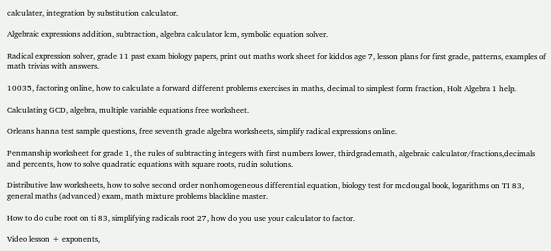calculater, integration by substitution calculator.

Algebraic expressions addition, subtraction, algebra calculator lcm, symbolic equation solver.

Radical expression solver, grade 11 past exam biology papers, print out maths work sheet for kiddos age 7, lesson plans for first grade, patterns, examples of math trivias with answers.

10035, factoring online, how to calculate a forward different problems exercises in maths, decimal to simplest form fraction, Holt Algebra 1 help.

Calculating GCD, algebra, multiple variable equations free worksheet.

Orleans hanna test sample questions, free seventh grade algebra worksheets, simplify radical expressions online.

Penmanship worksheet for grade 1, the rules of subtracting integers with first numbers lower, thirdgrademath, algebraic calculator/fractions,decimals and percents, how to solve quadratic equations with square roots, rudin solutions.

Distributive law worksheets, how to solve second order nonhomogeneous differential equation, biology test for mcdougal book, logarithms on TI 83, general maths (advanced) exam, math mixture problems blackline master.

How to do cube root on ti 83, simplifying radicals root 27, how do you use your calculator to factor.

Video lesson + exponents,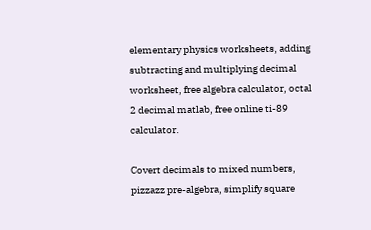elementary physics worksheets, adding subtracting and multiplying decimal worksheet, free algebra calculator, octal 2 decimal matlab, free online ti-89 calculator.

Covert decimals to mixed numbers, pizzazz pre-algebra, simplify square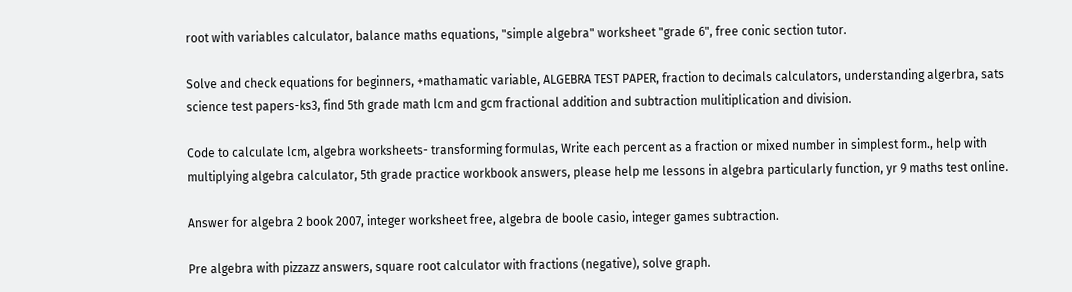root with variables calculator, balance maths equations, "simple algebra" worksheet "grade 6", free conic section tutor.

Solve and check equations for beginners, +mathamatic variable, ALGEBRA TEST PAPER, fraction to decimals calculators, understanding algerbra, sats science test papers-ks3, find 5th grade math lcm and gcm fractional addition and subtraction mulitiplication and division.

Code to calculate lcm, algebra worksheets- transforming formulas, Write each percent as a fraction or mixed number in simplest form., help with multiplying algebra calculator, 5th grade practice workbook answers, please help me lessons in algebra particularly function, yr 9 maths test online.

Answer for algebra 2 book 2007, integer worksheet free, algebra de boole casio, integer games subtraction.

Pre algebra with pizzazz answers, square root calculator with fractions (negative), solve graph.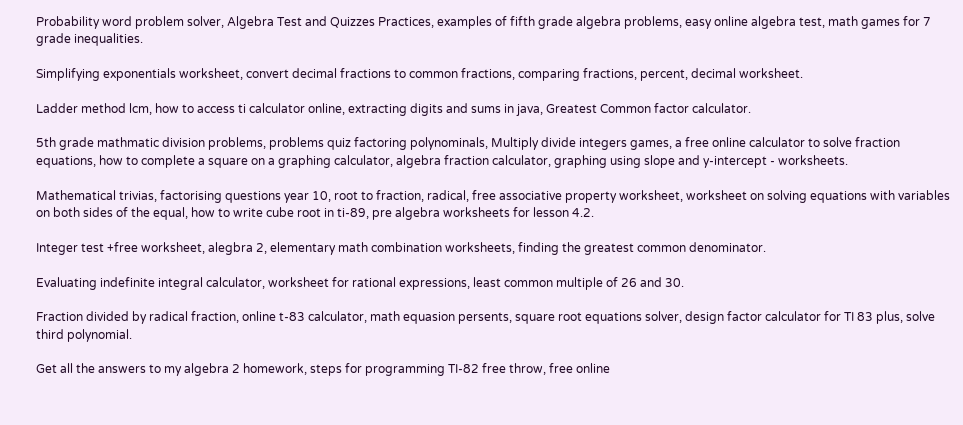Probability word problem solver, Algebra Test and Quizzes Practices, examples of fifth grade algebra problems, easy online algebra test, math games for 7 grade inequalities.

Simplifying exponentials worksheet, convert decimal fractions to common fractions, comparing fractions, percent, decimal worksheet.

Ladder method lcm, how to access ti calculator online, extracting digits and sums in java, Greatest Common factor calculator.

5th grade mathmatic division problems, problems quiz factoring polynominals, Multiply divide integers games, a free online calculator to solve fraction equations, how to complete a square on a graphing calculator, algebra fraction calculator, graphing using slope and y-intercept - worksheets.

Mathematical trivias, factorising questions year 10, root to fraction, radical, free associative property worksheet, worksheet on solving equations with variables on both sides of the equal, how to write cube root in ti-89, pre algebra worksheets for lesson 4.2.

Integer test +free worksheet, alegbra 2, elementary math combination worksheets, finding the greatest common denominator.

Evaluating indefinite integral calculator, worksheet for rational expressions, least common multiple of 26 and 30.

Fraction divided by radical fraction, online t-83 calculator, math equasion persents, square root equations solver, design factor calculator for TI 83 plus, solve third polynomial.

Get all the answers to my algebra 2 homework, steps for programming TI-82 free throw, free online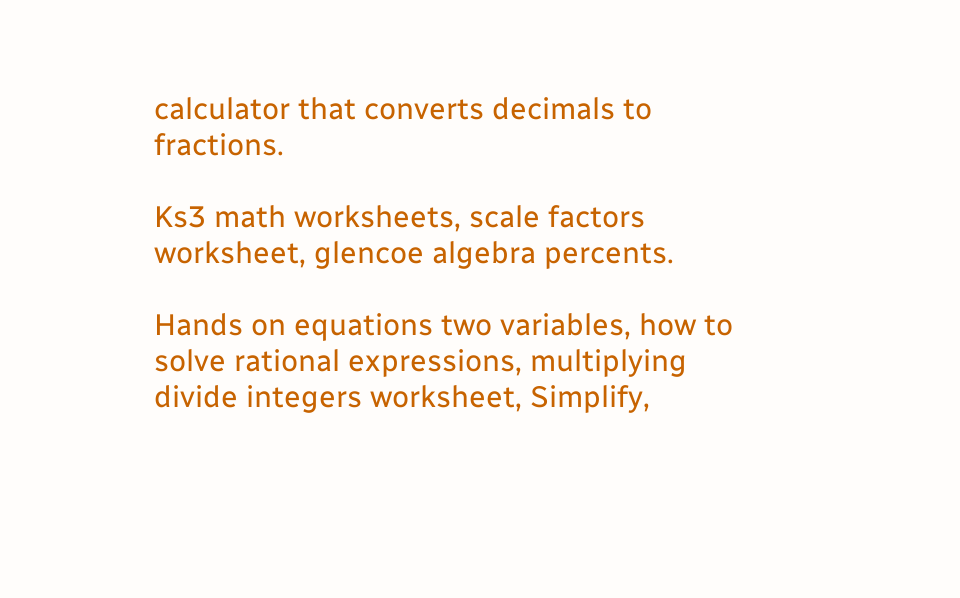calculator that converts decimals to fractions.

Ks3 math worksheets, scale factors worksheet, glencoe algebra percents.

Hands on equations two variables, how to solve rational expressions, multiplying divide integers worksheet, Simplify,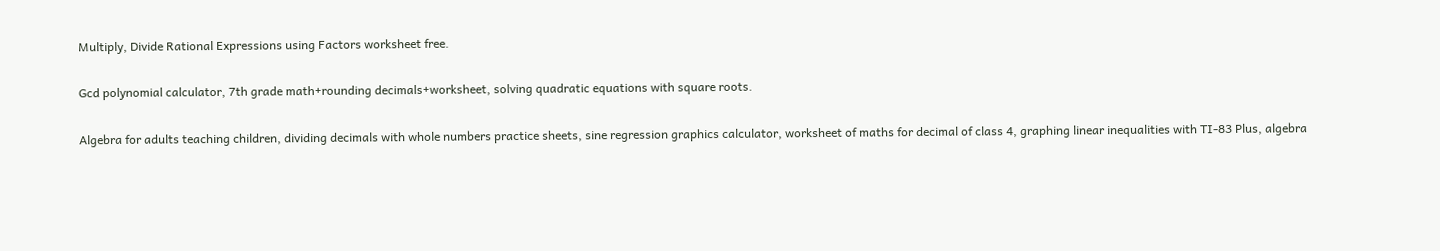Multiply, Divide Rational Expressions using Factors worksheet free.

Gcd polynomial calculator, 7th grade math+rounding decimals+worksheet, solving quadratic equations with square roots.

Algebra for adults teaching children, dividing decimals with whole numbers practice sheets, sine regression graphics calculator, worksheet of maths for decimal of class 4, graphing linear inequalities with TI-83 Plus, algebra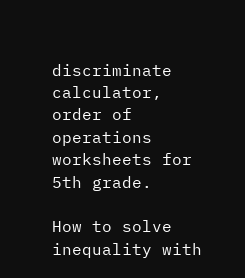discriminate calculator, order of operations worksheets for 5th grade.

How to solve inequality with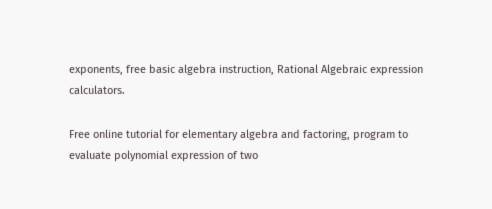exponents, free basic algebra instruction, Rational Algebraic expression calculators.

Free online tutorial for elementary algebra and factoring, program to evaluate polynomial expression of two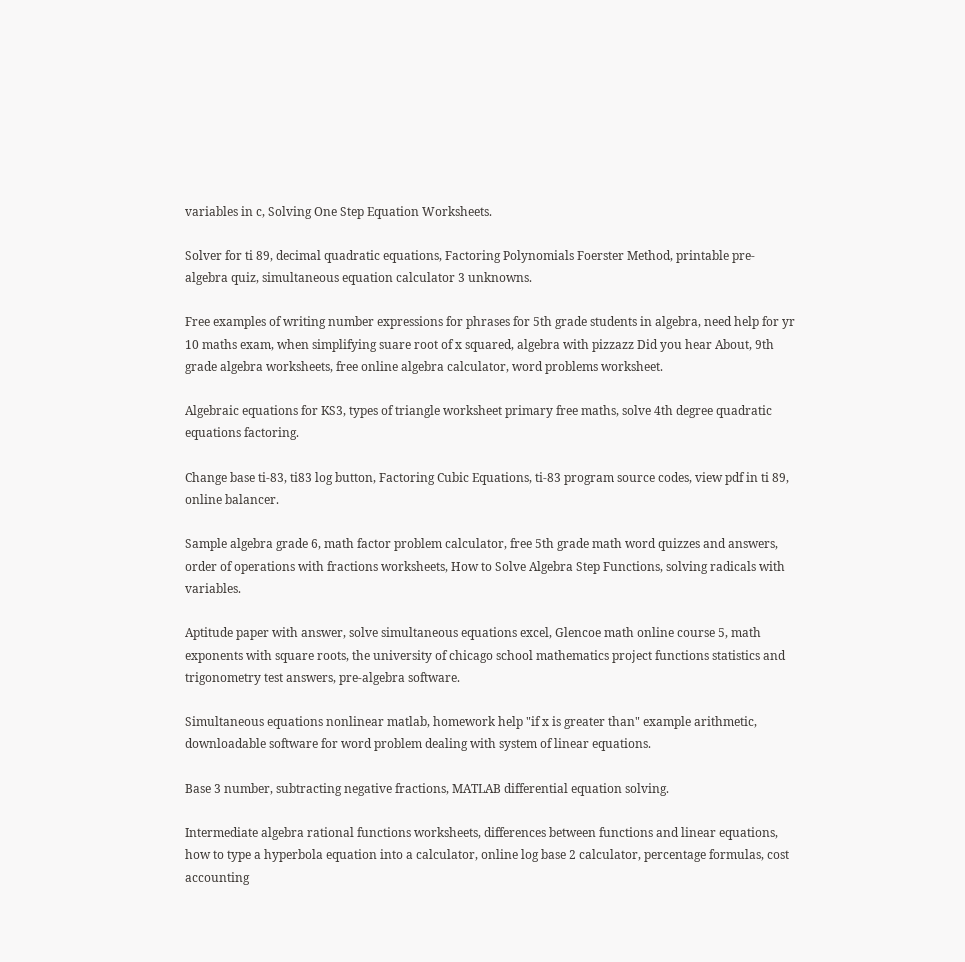variables in c, Solving One Step Equation Worksheets.

Solver for ti 89, decimal quadratic equations, Factoring Polynomials Foerster Method, printable pre-algebra quiz, simultaneous equation calculator 3 unknowns.

Free examples of writing number expressions for phrases for 5th grade students in algebra, need help for yr 10 maths exam, when simplifying suare root of x squared, algebra with pizzazz Did you hear About, 9th grade algebra worksheets, free online algebra calculator, word problems worksheet.

Algebraic equations for KS3, types of triangle worksheet primary free maths, solve 4th degree quadratic equations factoring.

Change base ti-83, ti83 log button, Factoring Cubic Equations, ti-83 program source codes, view pdf in ti 89, online balancer.

Sample algebra grade 6, math factor problem calculator, free 5th grade math word quizzes and answers, order of operations with fractions worksheets, How to Solve Algebra Step Functions, solving radicals with variables.

Aptitude paper with answer, solve simultaneous equations excel, Glencoe math online course 5, math exponents with square roots, the university of chicago school mathematics project functions statistics and trigonometry test answers, pre-algebra software.

Simultaneous equations nonlinear matlab, homework help "if x is greater than" example arithmetic, downloadable software for word problem dealing with system of linear equations.

Base 3 number, subtracting negative fractions, MATLAB differential equation solving.

Intermediate algebra rational functions worksheets, differences between functions and linear equations, how to type a hyperbola equation into a calculator, online log base 2 calculator, percentage formulas, cost accounting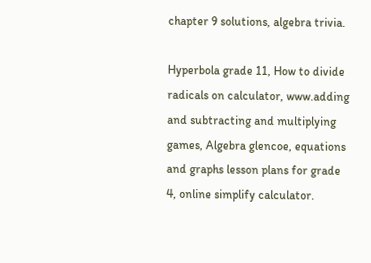chapter 9 solutions, algebra trivia.

Hyperbola grade 11, How to divide radicals on calculator, www.adding and subtracting and multiplying games, Algebra glencoe, equations and graphs lesson plans for grade 4, online simplify calculator.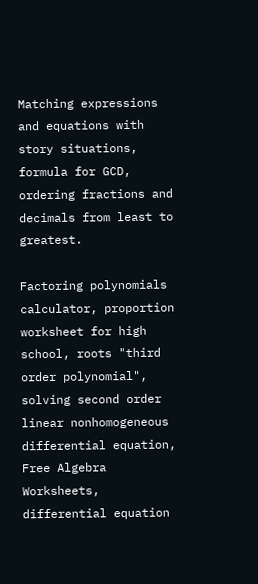Matching expressions and equations with story situations, formula for GCD, ordering fractions and decimals from least to greatest.

Factoring polynomials calculator, proportion worksheet for high school, roots "third order polynomial", solving second order linear nonhomogeneous differential equation, Free Algebra Worksheets, differential equation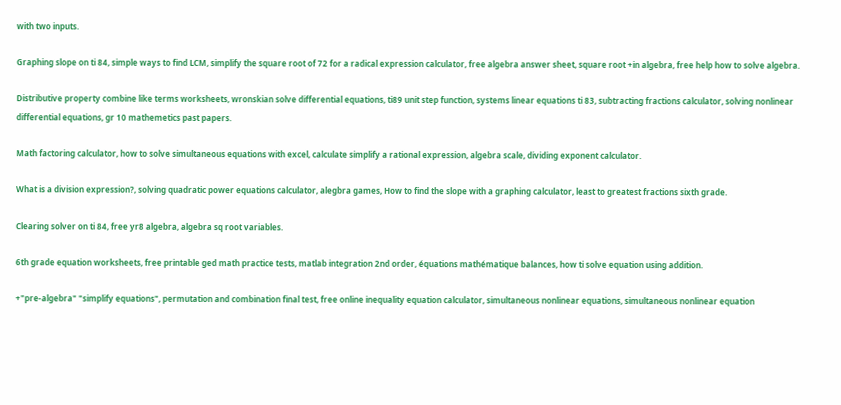with two inputs.

Graphing slope on ti 84, simple ways to find LCM, simplify the square root of 72 for a radical expression calculator, free algebra answer sheet, square root +in algebra, free help how to solve algebra.

Distributive property combine like terms worksheets, wronskian solve differential equations, ti89 unit step function, systems linear equations ti 83, subtracting fractions calculator, solving nonlinear differential equations, gr 10 mathemetics past papers.

Math factoring calculator, how to solve simultaneous equations with excel, calculate simplify a rational expression, algebra scale, dividing exponent calculator.

What is a division expression?, solving quadratic power equations calculator, alegbra games, How to find the slope with a graphing calculator, least to greatest fractions sixth grade.

Clearing solver on ti 84, free yr8 algebra, algebra sq root variables.

6th grade equation worksheets, free printable ged math practice tests, matlab integration 2nd order, équations mathématique balances, how ti solve equation using addition.

+"pre-algebra" "simplify equations", permutation and combination final test, free online inequality equation calculator, simultaneous nonlinear equations, simultaneous nonlinear equation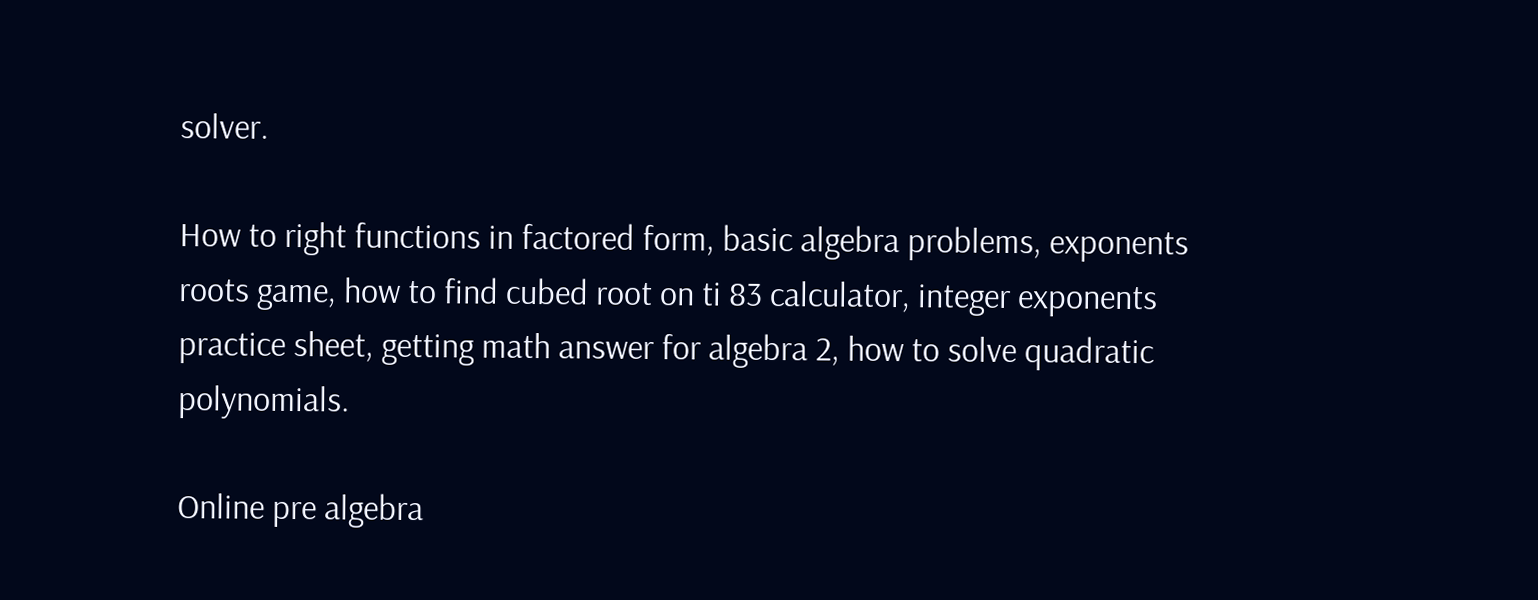solver.

How to right functions in factored form, basic algebra problems, exponents roots game, how to find cubed root on ti 83 calculator, integer exponents practice sheet, getting math answer for algebra 2, how to solve quadratic polynomials.

Online pre algebra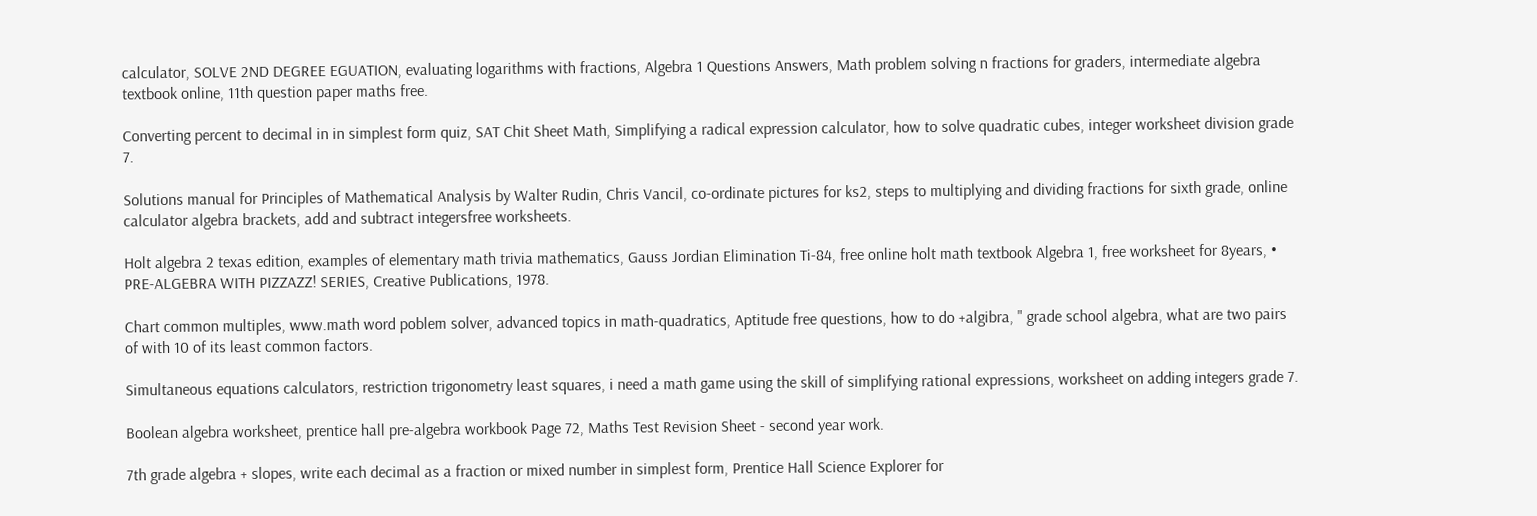calculator, SOLVE 2ND DEGREE EGUATION, evaluating logarithms with fractions, Algebra 1 Questions Answers, Math problem solving n fractions for graders, intermediate algebra textbook online, 11th question paper maths free.

Converting percent to decimal in in simplest form quiz, SAT Chit Sheet Math, Simplifying a radical expression calculator, how to solve quadratic cubes, integer worksheet division grade 7.

Solutions manual for Principles of Mathematical Analysis by Walter Rudin, Chris Vancil, co-ordinate pictures for ks2, steps to multiplying and dividing fractions for sixth grade, online calculator algebra brackets, add and subtract integersfree worksheets.

Holt algebra 2 texas edition, examples of elementary math trivia mathematics, Gauss Jordian Elimination Ti-84, free online holt math textbook Algebra 1, free worksheet for 8years, • PRE-ALGEBRA WITH PIZZAZZ! SERIES, Creative Publications, 1978.

Chart common multiples, www.math word poblem solver, advanced topics in math-quadratics, Aptitude free questions, how to do +algibra, " grade school algebra, what are two pairs of with 10 of its least common factors.

Simultaneous equations calculators, restriction trigonometry least squares, i need a math game using the skill of simplifying rational expressions, worksheet on adding integers grade 7.

Boolean algebra worksheet, prentice hall pre-algebra workbook Page 72, Maths Test Revision Sheet - second year work.

7th grade algebra + slopes, write each decimal as a fraction or mixed number in simplest form, Prentice Hall Science Explorer for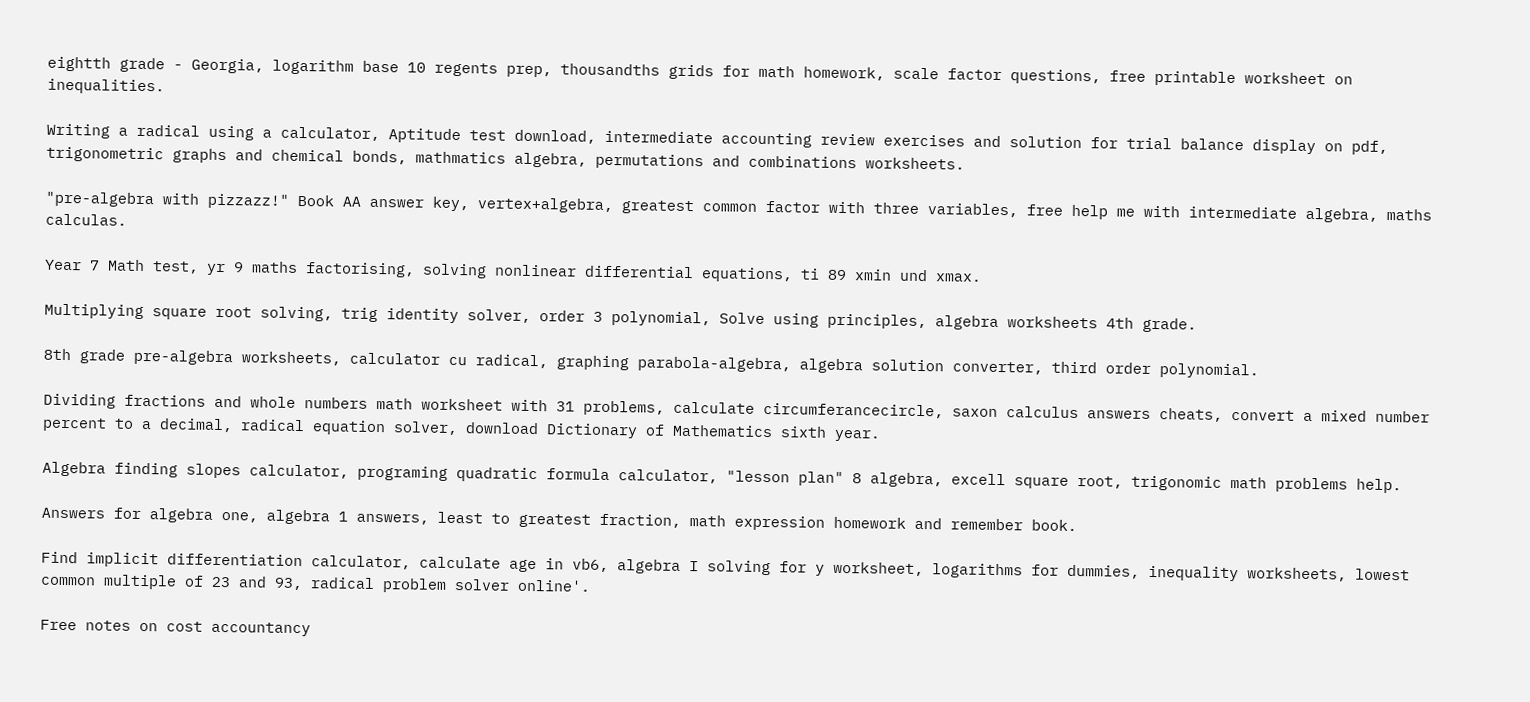eightth grade - Georgia, logarithm base 10 regents prep, thousandths grids for math homework, scale factor questions, free printable worksheet on inequalities.

Writing a radical using a calculator, Aptitude test download, intermediate accounting review exercises and solution for trial balance display on pdf, trigonometric graphs and chemical bonds, mathmatics algebra, permutations and combinations worksheets.

"pre-algebra with pizzazz!" Book AA answer key, vertex+algebra, greatest common factor with three variables, free help me with intermediate algebra, maths calculas.

Year 7 Math test, yr 9 maths factorising, solving nonlinear differential equations, ti 89 xmin und xmax.

Multiplying square root solving, trig identity solver, order 3 polynomial, Solve using principles, algebra worksheets 4th grade.

8th grade pre-algebra worksheets, calculator cu radical, graphing parabola-algebra, algebra solution converter, third order polynomial.

Dividing fractions and whole numbers math worksheet with 31 problems, calculate circumferancecircle, saxon calculus answers cheats, convert a mixed number percent to a decimal, radical equation solver, download Dictionary of Mathematics sixth year.

Algebra finding slopes calculator, programing quadratic formula calculator, "lesson plan" 8 algebra, excell square root, trigonomic math problems help.

Answers for algebra one, algebra 1 answers, least to greatest fraction, math expression homework and remember book.

Find implicit differentiation calculator, calculate age in vb6, algebra I solving for y worksheet, logarithms for dummies, inequality worksheets, lowest common multiple of 23 and 93, radical problem solver online'.

Free notes on cost accountancy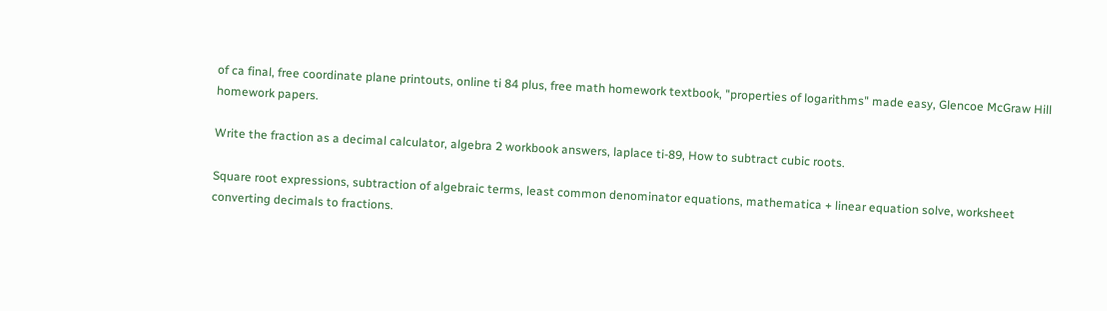of ca final, free coordinate plane printouts, online ti 84 plus, free math homework textbook, "properties of logarithms" made easy, Glencoe McGraw Hill homework papers.

Write the fraction as a decimal calculator, algebra 2 workbook answers, laplace ti-89, How to subtract cubic roots.

Square root expressions, subtraction of algebraic terms, least common denominator equations, mathematica + linear equation solve, worksheet converting decimals to fractions.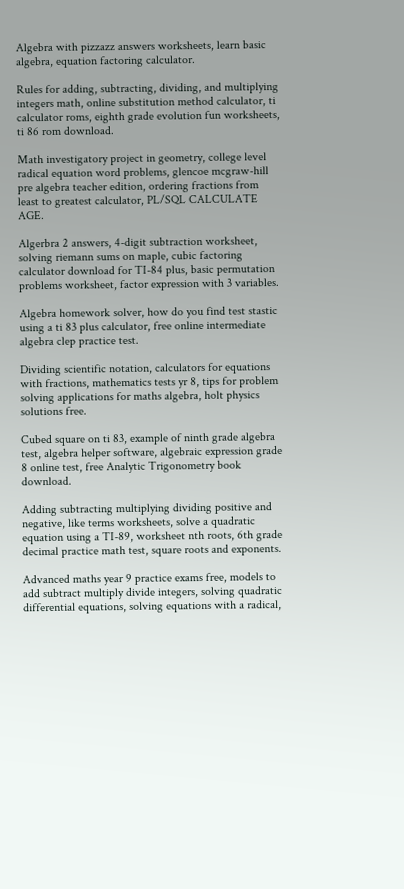Algebra with pizzazz answers worksheets, learn basic algebra, equation factoring calculator.

Rules for adding, subtracting, dividing, and multiplying integers math, online substitution method calculator, ti calculator roms, eighth grade evolution fun worksheets, ti 86 rom download.

Math investigatory project in geometry, college level radical equation word problems, glencoe mcgraw-hill pre algebra teacher edition, ordering fractions from least to greatest calculator, PL/SQL CALCULATE AGE.

Algerbra 2 answers, 4-digit subtraction worksheet, solving riemann sums on maple, cubic factoring calculator download for TI-84 plus, basic permutation problems worksheet, factor expression with 3 variables.

Algebra homework solver, how do you find test stastic using a ti 83 plus calculator, free online intermediate algebra clep practice test.

Dividing scientific notation, calculators for equations with fractions, mathematics tests yr 8, tips for problem solving applications for maths algebra, holt physics solutions free.

Cubed square on ti 83, example of ninth grade algebra test, algebra helper software, algebraic expression grade 8 online test, free Analytic Trigonometry book download.

Adding subtracting multiplying dividing positive and negative, like terms worksheets, solve a quadratic equation using a TI-89, worksheet nth roots, 6th grade decimal practice math test, square roots and exponents.

Advanced maths year 9 practice exams free, models to add subtract multiply divide integers, solving quadratic differential equations, solving equations with a radical,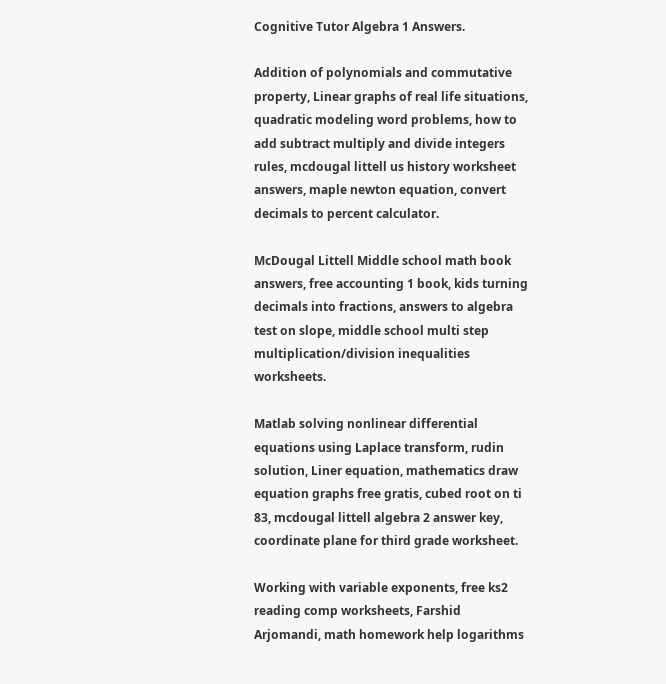Cognitive Tutor Algebra 1 Answers.

Addition of polynomials and commutative property, Linear graphs of real life situations, quadratic modeling word problems, how to add subtract multiply and divide integers rules, mcdougal littell us history worksheet answers, maple newton equation, convert decimals to percent calculator.

McDougal Littell Middle school math book answers, free accounting 1 book, kids turning decimals into fractions, answers to algebra test on slope, middle school multi step multiplication/division inequalities worksheets.

Matlab solving nonlinear differential equations using Laplace transform, rudin solution, Liner equation, mathematics draw equation graphs free gratis, cubed root on ti 83, mcdougal littell algebra 2 answer key, coordinate plane for third grade worksheet.

Working with variable exponents, free ks2 reading comp worksheets, Farshid Arjomandi, math homework help logarithms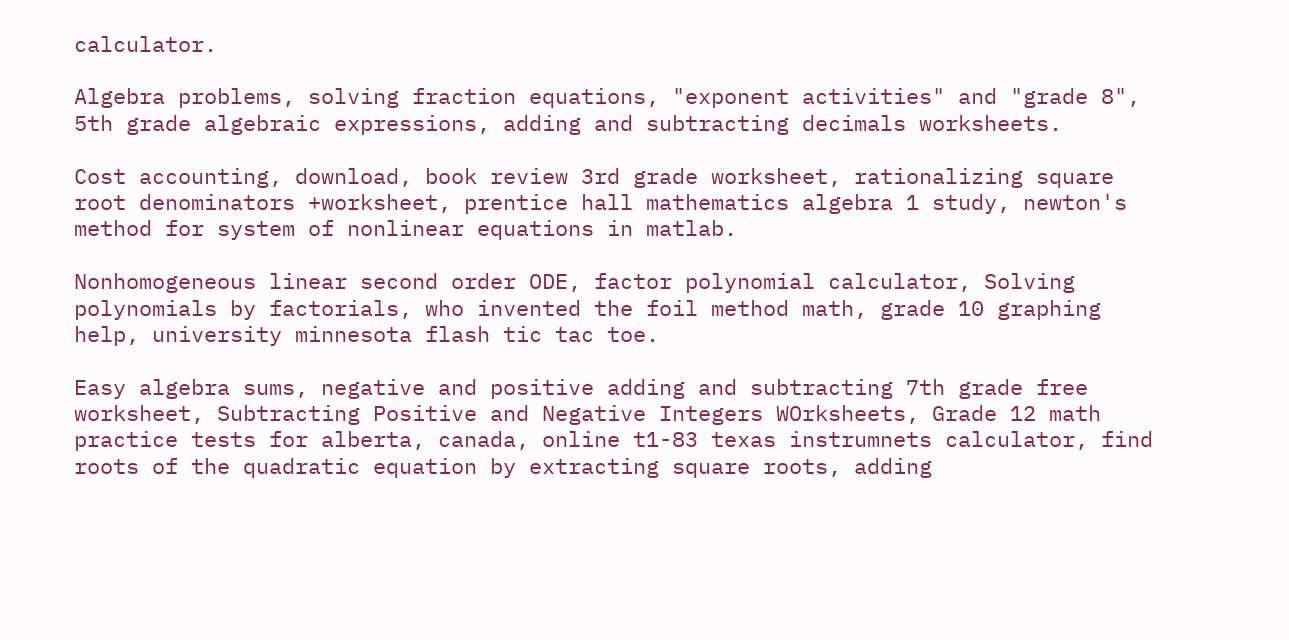calculator.

Algebra problems, solving fraction equations, "exponent activities" and "grade 8", 5th grade algebraic expressions, adding and subtracting decimals worksheets.

Cost accounting, download, book review 3rd grade worksheet, rationalizing square root denominators +worksheet, prentice hall mathematics algebra 1 study, newton's method for system of nonlinear equations in matlab.

Nonhomogeneous linear second order ODE, factor polynomial calculator, Solving polynomials by factorials, who invented the foil method math, grade 10 graphing help, university minnesota flash tic tac toe.

Easy algebra sums, negative and positive adding and subtracting 7th grade free worksheet, Subtracting Positive and Negative Integers WOrksheets, Grade 12 math practice tests for alberta, canada, online t1-83 texas instrumnets calculator, find roots of the quadratic equation by extracting square roots, adding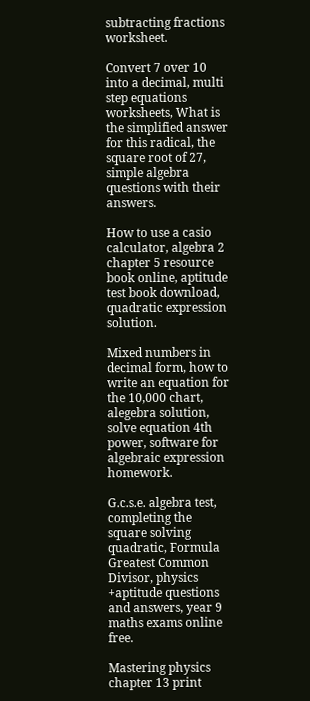subtracting fractions worksheet.

Convert 7 over 10 into a decimal, multi step equations worksheets, What is the simplified answer for this radical, the square root of 27, simple algebra questions with their answers.

How to use a casio calculator, algebra 2 chapter 5 resource book online, aptitude test book download, quadratic expression solution.

Mixed numbers in decimal form, how to write an equation for the 10,000 chart, alegebra solution, solve equation 4th power, software for algebraic expression homework.

G.c.s.e. algebra test, completing the square solving quadratic, Formula Greatest Common Divisor, physics +aptitude questions and answers, year 9 maths exams online free.

Mastering physics chapter 13 print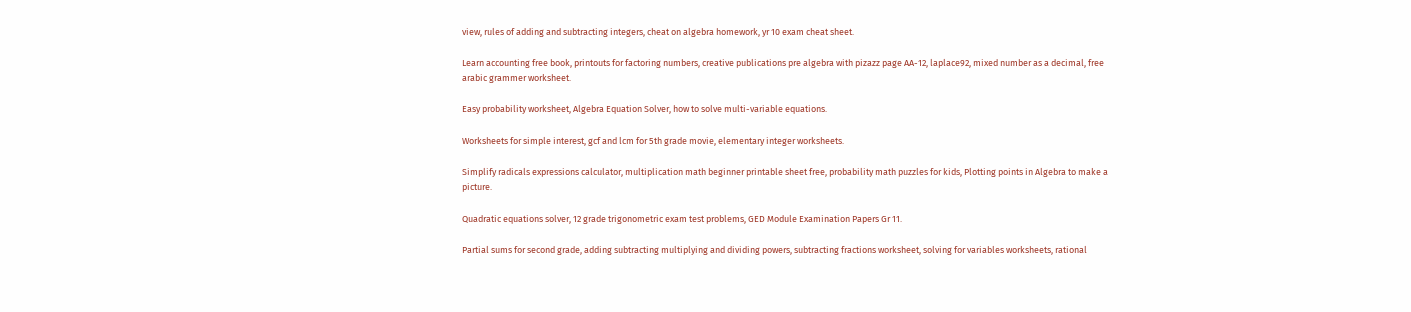view, rules of adding and subtracting integers, cheat on algebra homework, yr 10 exam cheat sheet.

Learn accounting free book, printouts for factoring numbers, creative publications pre algebra with pizazz page AA-12, laplace92, mixed number as a decimal, free arabic grammer worksheet.

Easy probability worksheet, Algebra Equation Solver, how to solve multi-variable equations.

Worksheets for simple interest, gcf and lcm for 5th grade movie, elementary integer worksheets.

Simplify radicals expressions calculator, multiplication math beginner printable sheet free, probability math puzzles for kids, Plotting points in Algebra to make a picture.

Quadratic equations solver, 12 grade trigonometric exam test problems, GED Module Examination Papers Gr 11.

Partial sums for second grade, adding subtracting multiplying and dividing powers, subtracting fractions worksheet, solving for variables worksheets, rational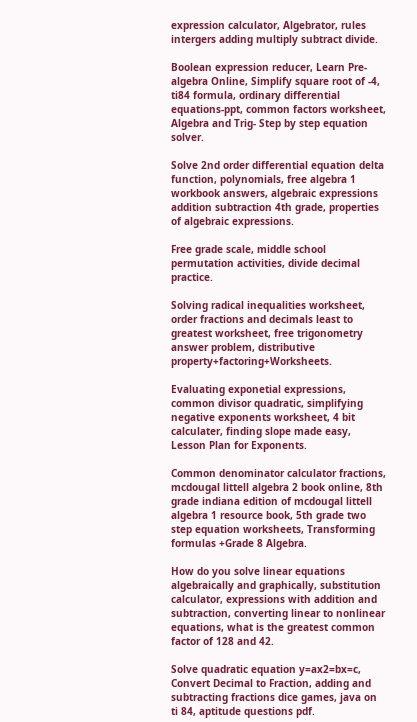expression calculator, Algebrator, rules intergers adding multiply subtract divide.

Boolean expression reducer, Learn Pre-algebra Online, Simplify square root of -4, ti84 formula, ordinary differential equations-ppt, common factors worksheet, Algebra and Trig- Step by step equation solver.

Solve 2nd order differential equation delta function, polynomials, free algebra 1 workbook answers, algebraic expressions addition subtraction 4th grade, properties of algebraic expressions.

Free grade scale, middle school permutation activities, divide decimal practice.

Solving radical inequalities worksheet, order fractions and decimals least to greatest worksheet, free trigonometry answer problem, distributive property+factoring+Worksheets.

Evaluating exponetial expressions, common divisor quadratic, simplifying negative exponents worksheet, 4 bit calculater, finding slope made easy, Lesson Plan for Exponents.

Common denominator calculator fractions, mcdougal littell algebra 2 book online, 8th grade indiana edition of mcdougal littell algebra 1 resource book, 5th grade two step equation worksheets, Transforming formulas +Grade 8 Algebra.

How do you solve linear equations algebraically and graphically, substitution calculator, expressions with addition and subtraction, converting linear to nonlinear equations, what is the greatest common factor of 128 and 42.

Solve quadratic equation y=ax2=bx=c, Convert Decimal to Fraction, adding and subtracting fractions dice games, java on ti 84, aptitude questions pdf.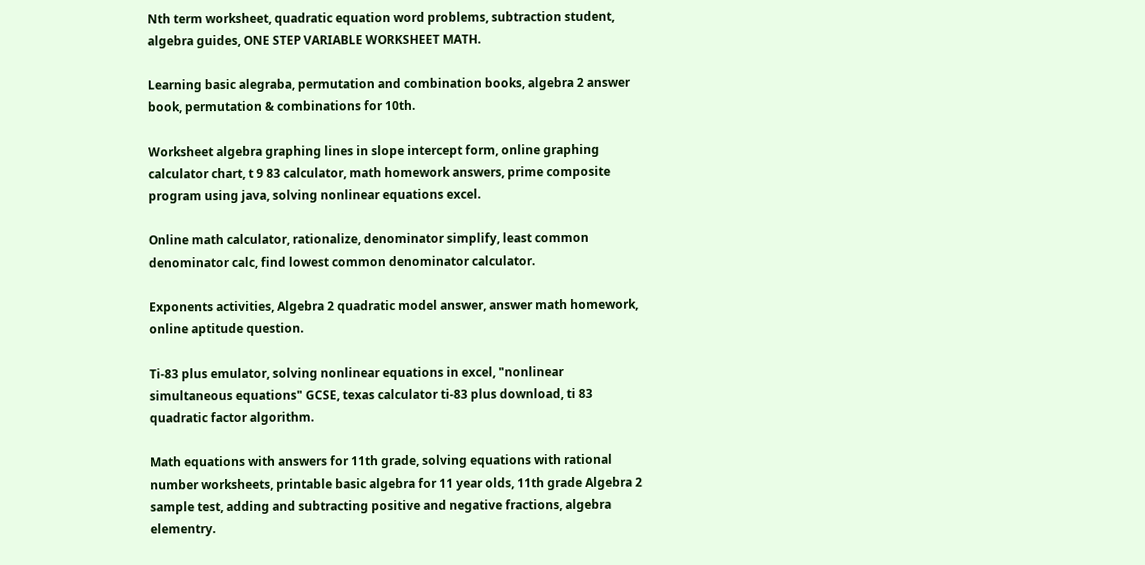Nth term worksheet, quadratic equation word problems, subtraction student, algebra guides, ONE STEP VARIABLE WORKSHEET MATH.

Learning basic alegraba, permutation and combination books, algebra 2 answer book, permutation & combinations for 10th.

Worksheet algebra graphing lines in slope intercept form, online graphing calculator chart, t 9 83 calculator, math homework answers, prime composite program using java, solving nonlinear equations excel.

Online math calculator, rationalize, denominator simplify, least common denominator calc, find lowest common denominator calculator.

Exponents activities, Algebra 2 quadratic model answer, answer math homework, online aptitude question.

Ti-83 plus emulator, solving nonlinear equations in excel, "nonlinear simultaneous equations" GCSE, texas calculator ti-83 plus download, ti 83 quadratic factor algorithm.

Math equations with answers for 11th grade, solving equations with rational number worksheets, printable basic algebra for 11 year olds, 11th grade Algebra 2 sample test, adding and subtracting positive and negative fractions, algebra elementry.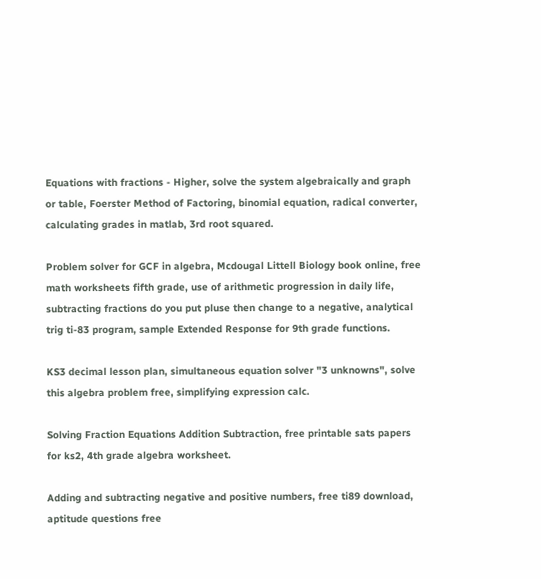Equations with fractions - Higher, solve the system algebraically and graph or table, Foerster Method of Factoring, binomial equation, radical converter, calculating grades in matlab, 3rd root squared.

Problem solver for GCF in algebra, Mcdougal Littell Biology book online, free math worksheets fifth grade, use of arithmetic progression in daily life, subtracting fractions do you put pluse then change to a negative, analytical trig ti-83 program, sample Extended Response for 9th grade functions.

KS3 decimal lesson plan, simultaneous equation solver "3 unknowns", solve this algebra problem free, simplifying expression calc.

Solving Fraction Equations Addition Subtraction, free printable sats papers for ks2, 4th grade algebra worksheet.

Adding and subtracting negative and positive numbers, free ti89 download, aptitude questions free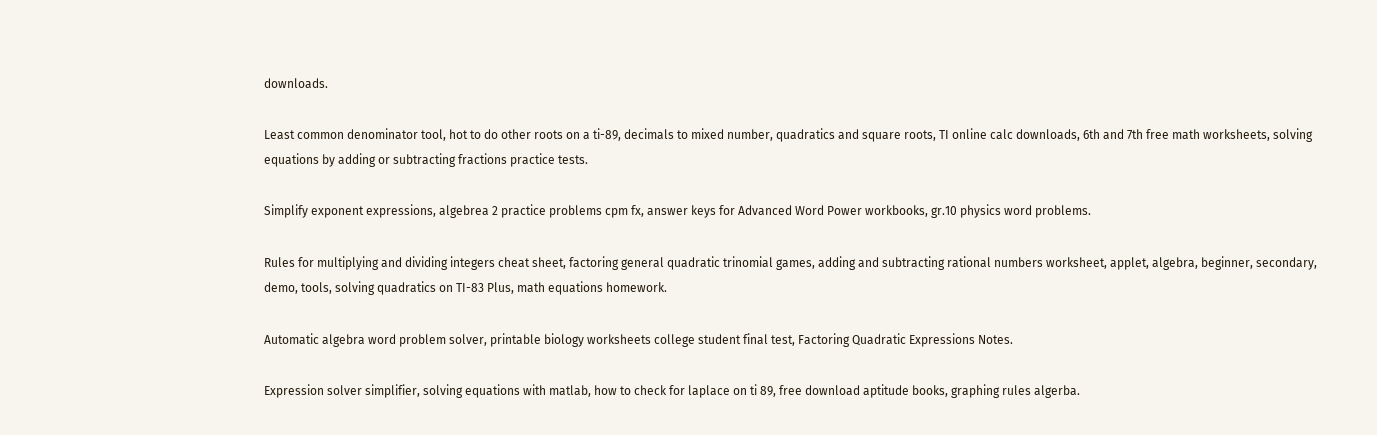downloads.

Least common denominator tool, hot to do other roots on a ti-89, decimals to mixed number, quadratics and square roots, TI online calc downloads, 6th and 7th free math worksheets, solving equations by adding or subtracting fractions practice tests.

Simplify exponent expressions, algebrea 2 practice problems cpm fx, answer keys for Advanced Word Power workbooks, gr.10 physics word problems.

Rules for multiplying and dividing integers cheat sheet, factoring general quadratic trinomial games, adding and subtracting rational numbers worksheet, applet, algebra, beginner, secondary, demo, tools, solving quadratics on TI-83 Plus, math equations homework.

Automatic algebra word problem solver, printable biology worksheets college student final test, Factoring Quadratic Expressions Notes.

Expression solver simplifier, solving equations with matlab, how to check for laplace on ti 89, free download aptitude books, graphing rules algerba.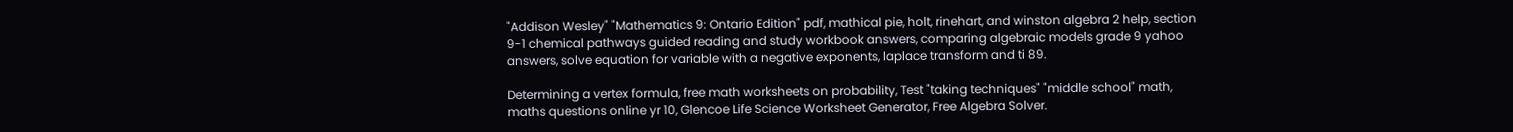"Addison Wesley" "Mathematics 9: Ontario Edition" pdf, mathical pie, holt, rinehart, and winston algebra 2 help, section 9-1 chemical pathways guided reading and study workbook answers, comparing algebraic models grade 9 yahoo answers, solve equation for variable with a negative exponents, laplace transform and ti 89.

Determining a vertex formula, free math worksheets on probability, Test "taking techniques" "middle school" math, maths questions online yr 10, Glencoe Life Science Worksheet Generator, Free Algebra Solver.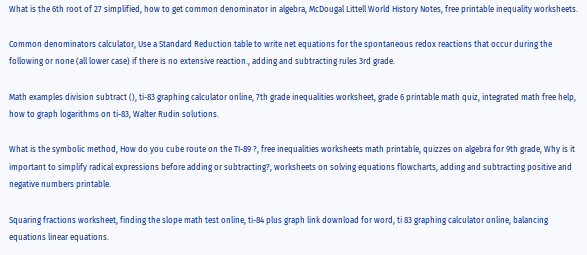What is the 6th root of 27 simplified, how to get common denominator in algebra, McDougal Littell World History Notes, free printable inequality worksheets.

Common denominators calculator, Use a Standard Reduction table to write net equations for the spontaneous redox reactions that occur during the following or none (all lower case) if there is no extensive reaction., adding and subtracting rules 3rd grade.

Math examples division subtract (), ti-83 graphing calculator online, 7th grade inequalities worksheet, grade 6 printable math quiz, integrated math free help, how to graph logarithms on ti-83, Walter Rudin solutions.

What is the symbolic method, How do you cube route on the TI-89 ?, free inequalities worksheets math printable, quizzes on algebra for 9th grade, Why is it important to simplify radical expressions before adding or subtracting?, worksheets on solving equations flowcharts, adding and subtracting positive and negative numbers printable.

Squaring fractions worksheet, finding the slope math test online, ti-84 plus graph link download for word, ti 83 graphing calculator online, balancing equations linear equations.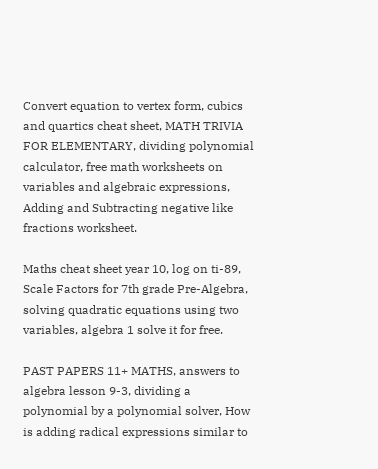Convert equation to vertex form, cubics and quartics cheat sheet, MATH TRIVIA FOR ELEMENTARY, dividing polynomial calculator, free math worksheets on variables and algebraic expressions, Adding and Subtracting negative like fractions worksheet.

Maths cheat sheet year 10, log on ti-89, Scale Factors for 7th grade Pre-Algebra, solving quadratic equations using two variables, algebra 1 solve it for free.

PAST PAPERS 11+ MATHS, answers to algebra lesson 9-3, dividing a polynomial by a polynomial solver, How is adding radical expressions similar to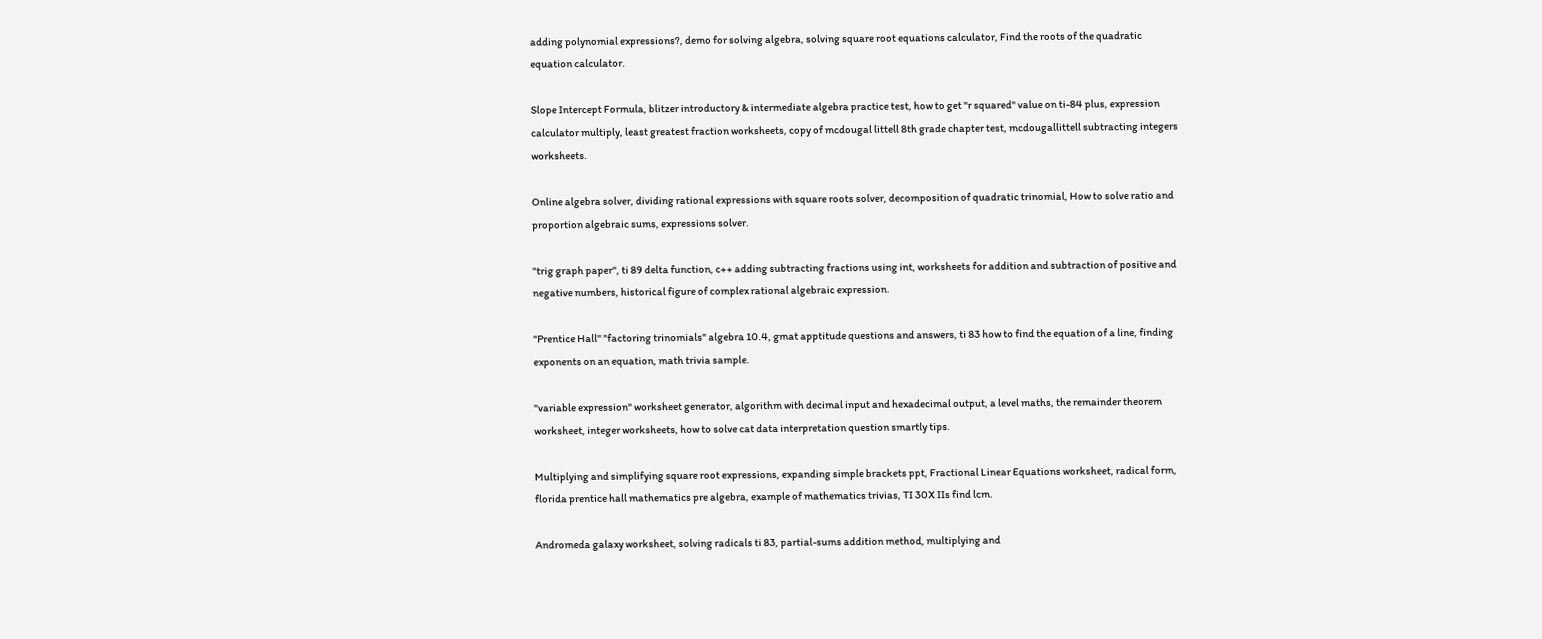adding polynomial expressions?, demo for solving algebra, solving square root equations calculator, Find the roots of the quadratic equation calculator.

Slope Intercept Formula, blitzer introductory & intermediate algebra practice test, how to get "r squared" value on ti-84 plus, expression calculator multiply, least greatest fraction worksheets, copy of mcdougal littell 8th grade chapter test, mcdougallittell subtracting integers worksheets.

Online algebra solver, dividing rational expressions with square roots solver, decomposition of quadratic trinomial, How to solve ratio and proportion algebraic sums, expressions solver.

"trig graph paper", ti 89 delta function, c++ adding subtracting fractions using int, worksheets for addition and subtraction of positive and negative numbers, historical figure of complex rational algebraic expression.

"Prentice Hall" "factoring trinomials" algebra 10.4, gmat apptitude questions and answers, ti 83 how to find the equation of a line, finding exponents on an equation, math trivia sample.

"variable expression" worksheet generator, algorithm with decimal input and hexadecimal output, a level maths, the remainder theorem worksheet, integer worksheets, how to solve cat data interpretation question smartly tips.

Multiplying and simplifying square root expressions, expanding simple brackets ppt, Fractional Linear Equations worksheet, radical form, florida prentice hall mathematics pre algebra, example of mathematics trivias, TI 30X IIs find lcm.

Andromeda galaxy worksheet, solving radicals ti 83, partial-sums addition method, multiplying and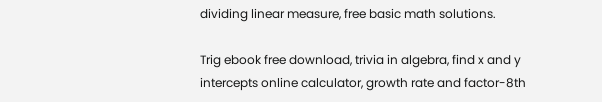dividing linear measure, free basic math solutions.

Trig ebook free download, trivia in algebra, find x and y intercepts online calculator, growth rate and factor-8th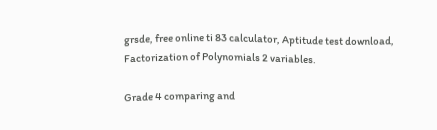grsde, free online ti 83 calculator, Aptitude test download, Factorization of Polynomials 2 variables.

Grade 4 comparing and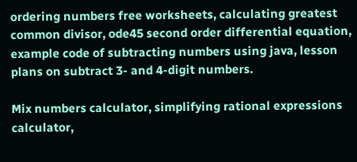ordering numbers free worksheets, calculating greatest common divisor, ode45 second order differential equation, example code of subtracting numbers using java, lesson plans on subtract 3- and 4-digit numbers.

Mix numbers calculator, simplifying rational expressions calculator,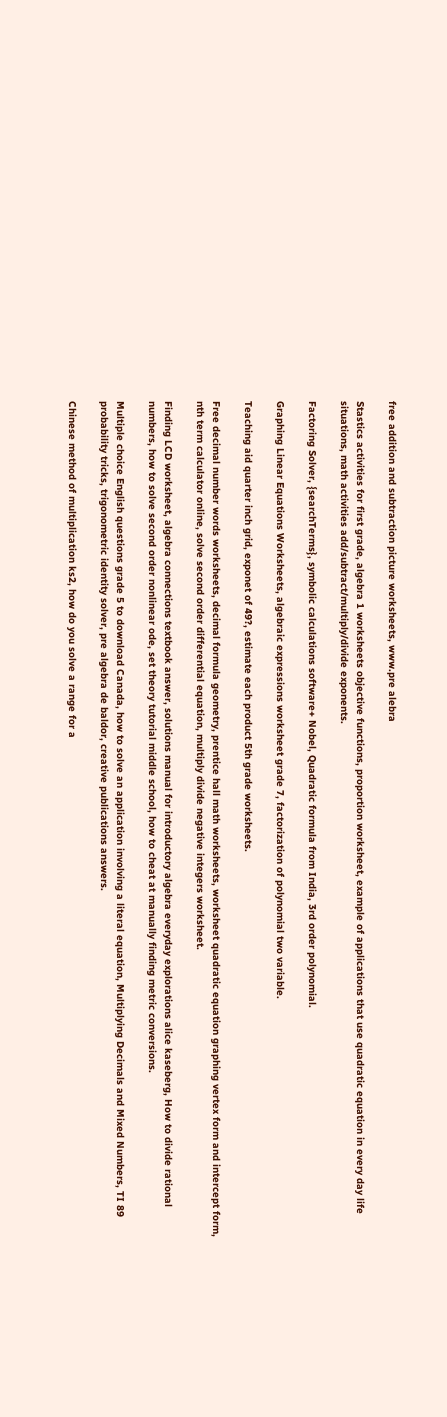free addition and subtraction picture worksheets, www.pre alebra

Stastics activities for first grade, algebra 1 worksheets objective functions, proportion worksheet, example of applications that use quadratic equation in every day life situations, math activities add/subtract/multiply/divide exponents.

Factoring Solver, {searchTerms}, symbolic calculations software+ Nobel, Quadratic formula from India, 3rd order polynomial.

Graphing Linear Equations Worksheets, algebraic expressions worksheet grade 7, factorization of polynomial two variable.

Teaching aid quarter inch grid, exponet of 49?, estimate each product 5th grade worksheets.

Free decimal number words worksheets, decimal formula geometry, prentice hall math worksheets, worksheet quadratic equation graphing vertex form and intercept form, nth term calculator online, solve second order differential equation, multiply divide negative integers worksheet.

Finding LCD worksheet, algebra connections textbook answer, solutions manual for introductory algebra everyday explorations alice kaseberg, How to divide rational numbers, how to solve second order nonlinear ode, set theory tutorial middle school, how to cheat at manually finding metric conversions.

Multiple choice English questions grade 5 to download Canada, how to solve an application involving a literal equation, Multiplying Decimals and Mixed Numbers, TI 89 probability tricks, trigonometric identity solver, pre algebra de baldor, creative publications answers.

Chinese method of multiplication ks2, how do you solve a range for a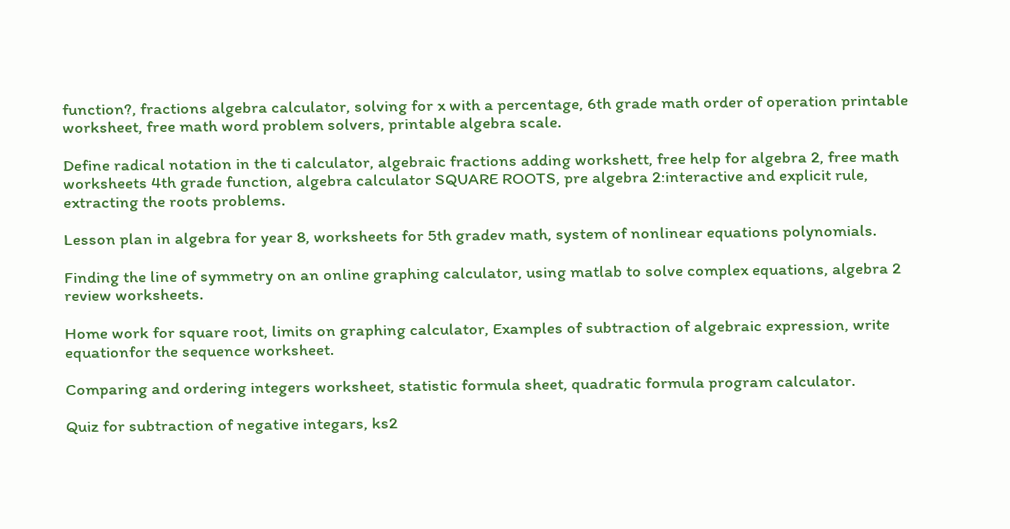function?, fractions algebra calculator, solving for x with a percentage, 6th grade math order of operation printable worksheet, free math word problem solvers, printable algebra scale.

Define radical notation in the ti calculator, algebraic fractions adding workshett, free help for algebra 2, free math worksheets 4th grade function, algebra calculator SQUARE ROOTS, pre algebra 2:interactive and explicit rule, extracting the roots problems.

Lesson plan in algebra for year 8, worksheets for 5th gradev math, system of nonlinear equations polynomials.

Finding the line of symmetry on an online graphing calculator, using matlab to solve complex equations, algebra 2 review worksheets.

Home work for square root, limits on graphing calculator, Examples of subtraction of algebraic expression, write equationfor the sequence worksheet.

Comparing and ordering integers worksheet, statistic formula sheet, quadratic formula program calculator.

Quiz for subtraction of negative integars, ks2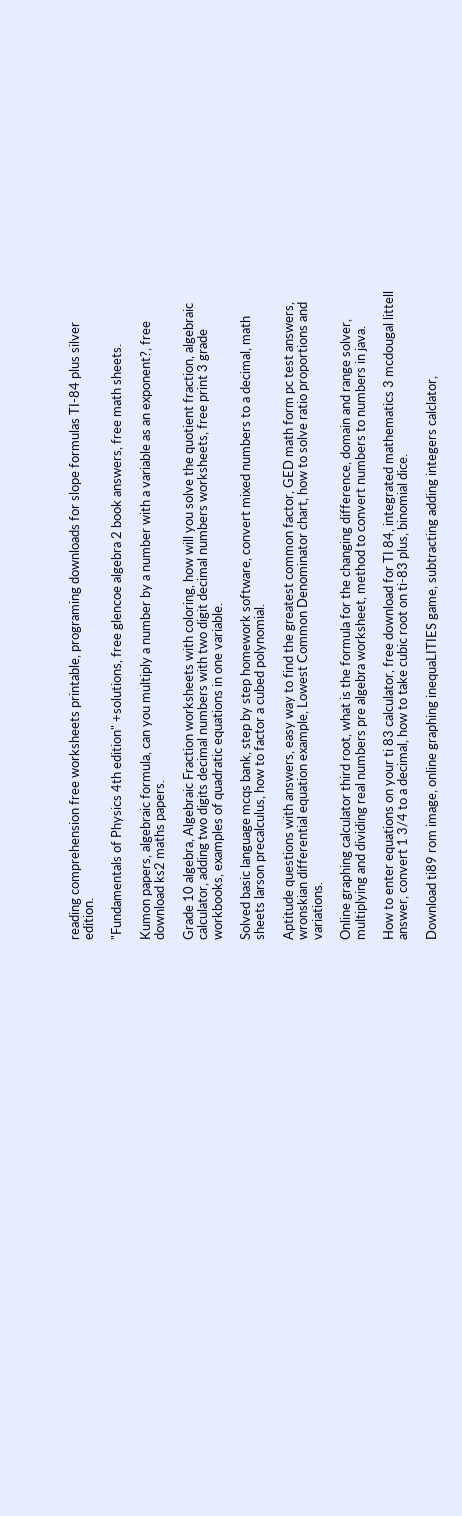reading comprehension free worksheets printable, programing downloads for slope formulas TI-84 plus silver edition.

"Fundamentals of Physics 4th edition" +solutions, free glencoe algebra 2 book answers, free math sheets.

Kumon papers, algebraic formula, can you multiply a number by a number with a variable as an exponent?, free download ks2 maths papers.

Grade 10 algebra, Algebraic Fraction worksheets with coloring, how will you solve the quotient fraction, algebraic calculator, adding two digits decimal numbers with two digit decimal numbers worksheets, free print 3 grade workbooks, examples of quadratic equations in one variable.

Solved basic language mcqs bank, step by step homework software, convert mixed numbers to a decimal, math sheets larson precalculus, how to factor a cubed polynomial.

Aptitude questions with answers, easy way to find the greatest common factor, GED math form pc test answers, wronskian differential equation example, Lowest Common Denominator chart, how to solve ratio proportions and variations.

Online graphing calculator third root, what is the formula for the changing difference, domain and range solver, multiplying and dividing real numbers pre algebra worksheet, method to convert numbers to numbers in java.

How to enter equations on your ti 83 calculator, free download for TI 84, integrated mathematics 3 mcdougal littell answer, convert 1 3/4 to a decimal, how to take cubic root on ti-83 plus, binomial dice.

Download ti89 rom image, online graphing inequaLITIES game, subtracting adding integers calclator,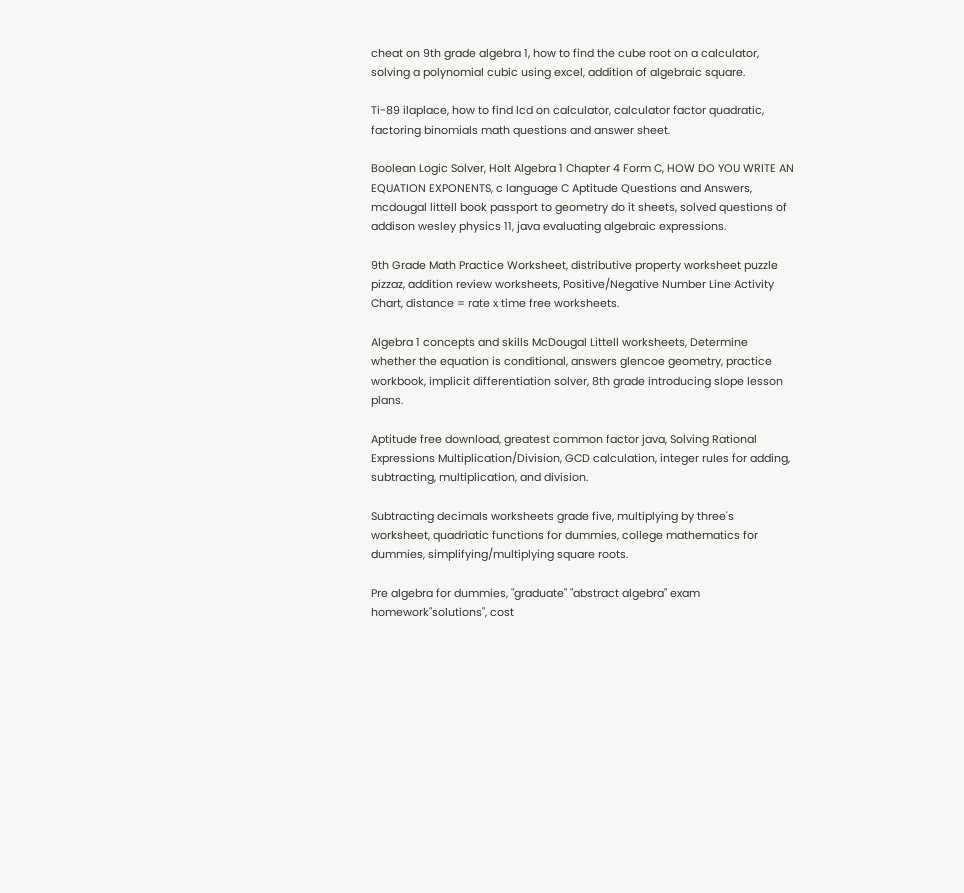cheat on 9th grade algebra 1, how to find the cube root on a calculator, solving a polynomial cubic using excel, addition of algebraic square.

Ti-89 ilaplace, how to find lcd on calculator, calculator factor quadratic, factoring binomials math questions and answer sheet.

Boolean Logic Solver, Holt Algebra 1 Chapter 4 Form C, HOW DO YOU WRITE AN EQUATION EXPONENTS, c language C Aptitude Questions and Answers, mcdougal littell book passport to geometry do it sheets, solved questions of addison wesley physics 11, java evaluating algebraic expressions.

9th Grade Math Practice Worksheet, distributive property worksheet puzzle pizzaz, addition review worksheets, Positive/Negative Number Line Activity Chart, distance = rate x time free worksheets.

Algebra 1 concepts and skills McDougal Littell worksheets, Determine whether the equation is conditional, answers glencoe geometry, practice workbook, implicit differentiation solver, 8th grade introducing slope lesson plans.

Aptitude free download, greatest common factor java, Solving Rational Expressions Multiplication/Division, GCD calculation, integer rules for adding, subtracting, multiplication, and division.

Subtracting decimals worksheets grade five, multiplying by three's worksheet, quadriatic functions for dummies, college mathematics for dummies, simplifying/multiplying square roots.

Pre algebra for dummies, "graduate" "abstract algebra" exam homework"solutions", cost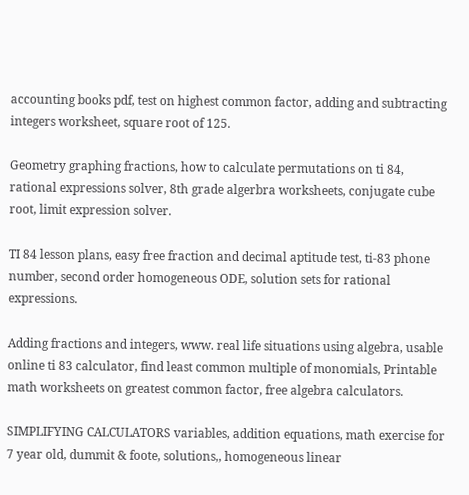accounting books pdf, test on highest common factor, adding and subtracting integers worksheet, square root of 125.

Geometry graphing fractions, how to calculate permutations on ti 84, rational expressions solver, 8th grade algerbra worksheets, conjugate cube root, limit expression solver.

TI 84 lesson plans, easy free fraction and decimal aptitude test, ti-83 phone number, second order homogeneous ODE, solution sets for rational expressions.

Adding fractions and integers, www. real life situations using algebra, usable online ti 83 calculator, find least common multiple of monomials, Printable math worksheets on greatest common factor, free algebra calculators.

SIMPLIFYING CALCULATORS variables, addition equations, math exercise for 7 year old, dummit & foote, solutions,, homogeneous linear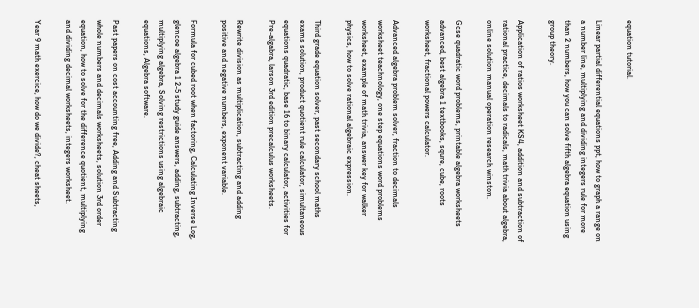equation tutorial.

Linear partial differential equations ppt, how to graph a range on a number line, multiplying and dividing integers rule for more than 2 numbers, how you can solve fifth algebra equation using group theory.

Application of ratios worksheet KS4, addition and subtraction of rational practice, decimals to radicals, math trivia about algebra, online solution manual operation research winston.

Gcse quadratic word problems, printable algebra worksheets advanced, best algebra 1 textbooks, squre, cube, roots worksheet, fractional powers calculator.

Advanced algebra problem solver, fraction to decimals worksheet teachnology, one step equations word problems worksheet, example of math trivia, answer key for walker physics, how to solve rational algebraic expression.

Third grade equation solver, past secondary school maths exams solution, product quotient rule calculator, simultaneous equations quadratic, base 16 to binary calculator, activities for Pre-algabra, larson 3rd edition precalculus worksheets.

Rewrite division as multiplication, subtracting and adding positive and negative numbers, exponent variable.

Formula for cubed root when factoring, Calculating Inverse Log, glencoe algebra 1 2-5 study guide answers, adding, subtracting, multiplying algebra, Solving restrictions using algebraic equations, Algebra software.

Past papers on cost accounting free, Adding and Subtracting whole numbers and decimals worksheets, solution 3rd order equation, how to solve for the difference quotient, multiplying and dividing decimal worksheets, integers worksheet.

Year 9 math exercice, how do we divide?, cheat sheets,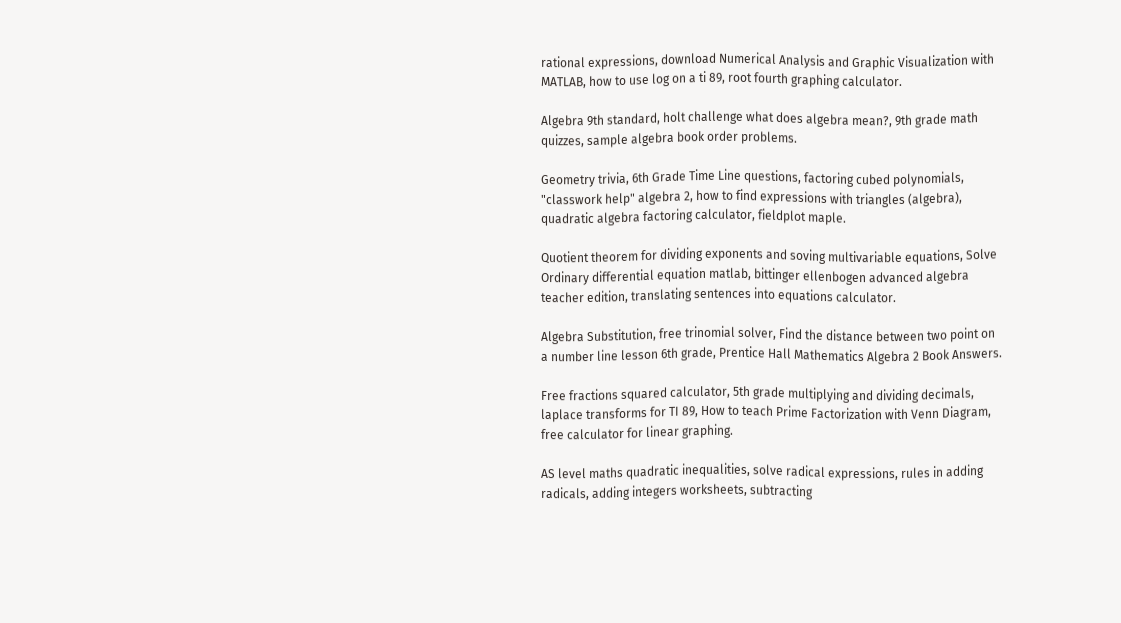rational expressions, download Numerical Analysis and Graphic Visualization with MATLAB, how to use log on a ti 89, root fourth graphing calculator.

Algebra 9th standard, holt challenge what does algebra mean?, 9th grade math quizzes, sample algebra book order problems.

Geometry trivia, 6th Grade Time Line questions, factoring cubed polynomials, "classwork help" algebra 2, how to find expressions with triangles (algebra), quadratic algebra factoring calculator, fieldplot maple.

Quotient theorem for dividing exponents and soving multivariable equations, Solve Ordinary differential equation matlab, bittinger ellenbogen advanced algebra teacher edition, translating sentences into equations calculator.

Algebra Substitution, free trinomial solver, Find the distance between two point on a number line lesson 6th grade, Prentice Hall Mathematics Algebra 2 Book Answers.

Free fractions squared calculator, 5th grade multiplying and dividing decimals, laplace transforms for TI 89, How to teach Prime Factorization with Venn Diagram, free calculator for linear graphing.

AS level maths quadratic inequalities, solve radical expressions, rules in adding radicals, adding integers worksheets, subtracting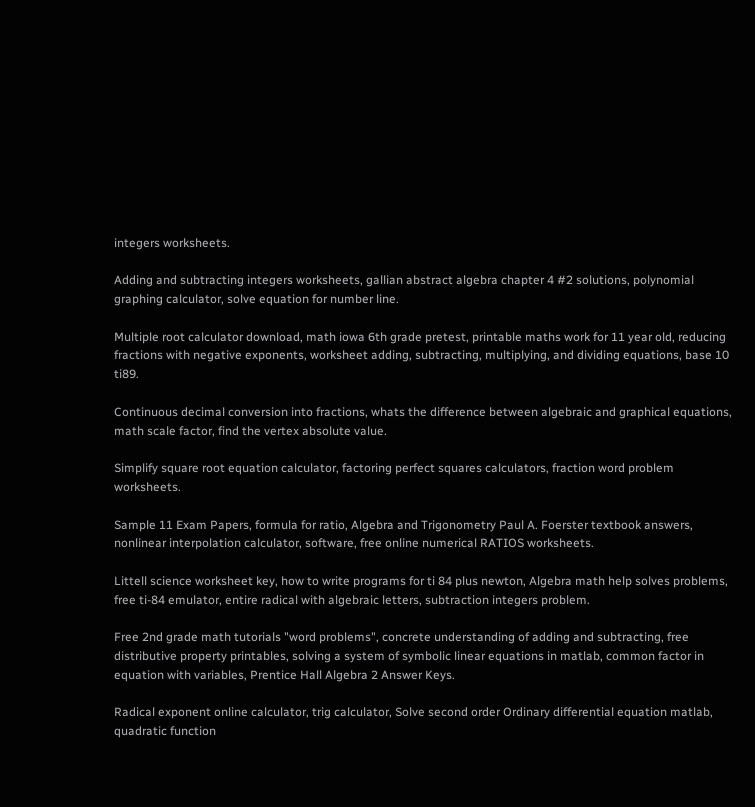integers worksheets.

Adding and subtracting integers worksheets, gallian abstract algebra chapter 4 #2 solutions, polynomial graphing calculator, solve equation for number line.

Multiple root calculator download, math iowa 6th grade pretest, printable maths work for 11 year old, reducing fractions with negative exponents, worksheet adding, subtracting, multiplying, and dividing equations, base 10 ti89.

Continuous decimal conversion into fractions, whats the difference between algebraic and graphical equations, math scale factor, find the vertex absolute value.

Simplify square root equation calculator, factoring perfect squares calculators, fraction word problem worksheets.

Sample 11 Exam Papers, formula for ratio, Algebra and Trigonometry Paul A. Foerster textbook answers, nonlinear interpolation calculator, software, free online numerical RATIOS worksheets.

Littell science worksheet key, how to write programs for ti 84 plus newton, Algebra math help solves problems, free ti-84 emulator, entire radical with algebraic letters, subtraction integers problem.

Free 2nd grade math tutorials "word problems", concrete understanding of adding and subtracting, free distributive property printables, solving a system of symbolic linear equations in matlab, common factor in equation with variables, Prentice Hall Algebra 2 Answer Keys.

Radical exponent online calculator, trig calculator, Solve second order Ordinary differential equation matlab, quadratic function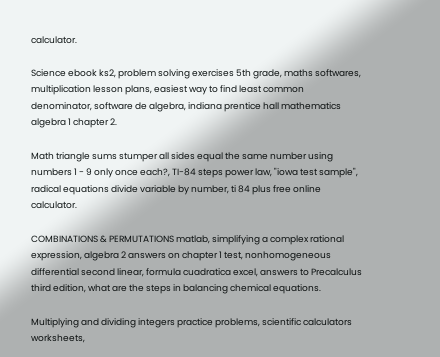calculator.

Science ebook ks2, problem solving exercises 5th grade, maths softwares, multiplication lesson plans, easiest way to find least common denominator, software de algebra, indiana prentice hall mathematics algebra 1 chapter 2.

Math triangle sums stumper all sides equal the same number using numbers 1 - 9 only once each?, TI-84 steps power law, "iowa test sample", radical equations divide variable by number, ti 84 plus free online calculator.

COMBINATIONS & PERMUTATIONS matlab, simplifying a complex rational expression, algebra 2 answers on chapter 1 test, nonhomogeneous differential second linear, formula cuadratica excel, answers to Precalculus third edition, what are the steps in balancing chemical equations.

Multiplying and dividing integers practice problems, scientific calculators worksheets,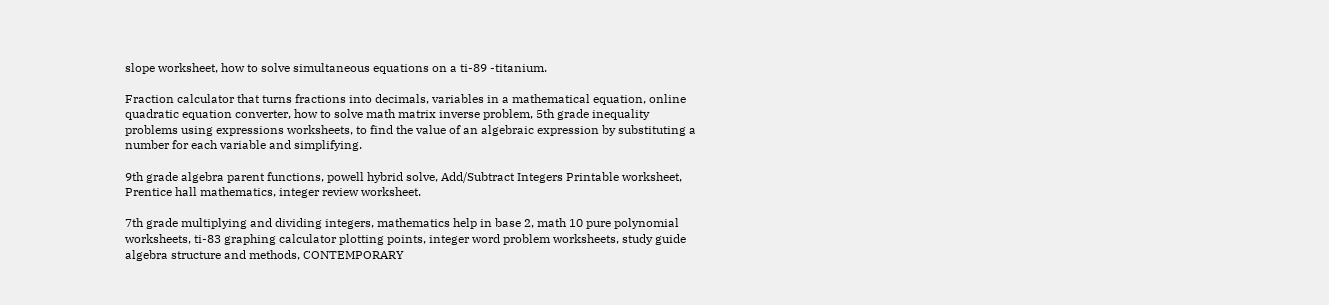slope worksheet, how to solve simultaneous equations on a ti-89 -titanium.

Fraction calculator that turns fractions into decimals, variables in a mathematical equation, online quadratic equation converter, how to solve math matrix inverse problem, 5th grade inequality problems using expressions worksheets, to find the value of an algebraic expression by substituting a number for each variable and simplifying.

9th grade algebra parent functions, powell hybrid solve, Add/Subtract Integers Printable worksheet, Prentice hall mathematics, integer review worksheet.

7th grade multiplying and dividing integers, mathematics help in base 2, math 10 pure polynomial worksheets, ti-83 graphing calculator plotting points, integer word problem worksheets, study guide algebra structure and methods, CONTEMPORARY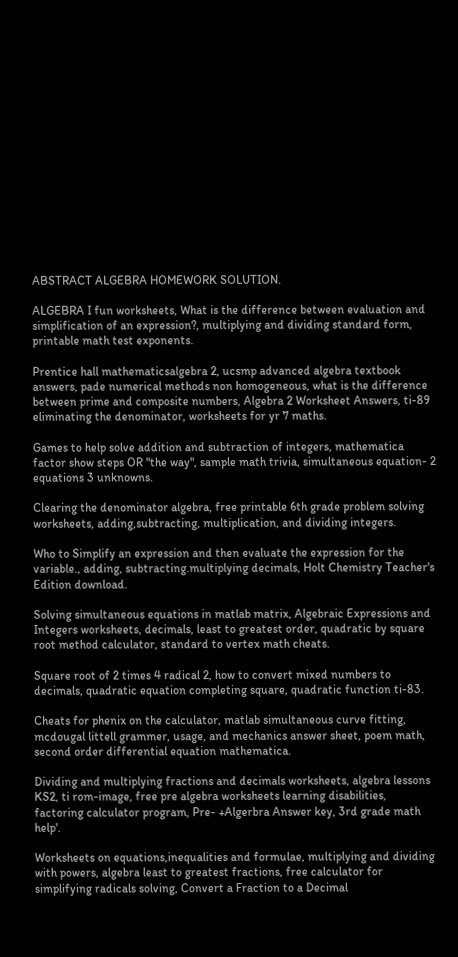ABSTRACT ALGEBRA HOMEWORK SOLUTION.

ALGEBRA I fun worksheets, What is the difference between evaluation and simplification of an expression?, multiplying and dividing standard form, printable math test exponents.

Prentice hall mathematicsalgebra 2, ucsmp advanced algebra textbook answers, pade numerical methods non homogeneous, what is the difference between prime and composite numbers, Algebra 2 Worksheet Answers, ti-89 eliminating the denominator, worksheets for yr 7 maths.

Games to help solve addition and subtraction of integers, mathematica factor show steps OR "the way", sample math trivia, simultaneous equation- 2 equations 3 unknowns.

Clearing the denominator algebra, free printable 6th grade problem solving worksheets, adding,subtracting, multiplication, and dividing integers.

Who to Simplify an expression and then evaluate the expression for the variable., adding, subtracting.multiplying decimals, Holt Chemistry Teacher's Edition download.

Solving simultaneous equations in matlab matrix, Algebraic Expressions and Integers worksheets, decimals, least to greatest order, quadratic by square root method calculator, standard to vertex math cheats.

Square root of 2 times 4 radical 2, how to convert mixed numbers to decimals, quadratic equation completing square, quadratic function ti-83.

Cheats for phenix on the calculator, matlab simultaneous curve fitting, mcdougal littell grammer, usage, and mechanics answer sheet, poem math, second order differential equation mathematica.

Dividing and multiplying fractions and decimals worksheets, algebra lessons KS2, ti rom-image, free pre algebra worksheets learning disabilities, factoring calculator program, Pre- +Algerbra Answer key, 3rd grade math help'.

Worksheets on equations,inequalities and formulae, multiplying and dividing with powers, algebra least to greatest fractions, free calculator for simplifying radicals solving, Convert a Fraction to a Decimal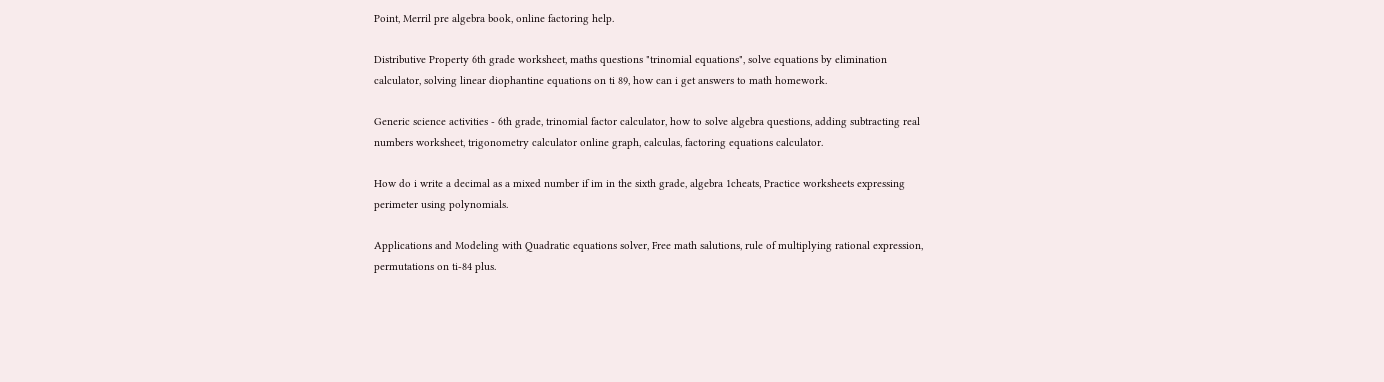Point, Merril pre algebra book, online factoring help.

Distributive Property 6th grade worksheet, maths questions "trinomial equations", solve equations by elimination calculator, solving linear diophantine equations on ti 89, how can i get answers to math homework.

Generic science activities - 6th grade, trinomial factor calculator, how to solve algebra questions, adding subtracting real numbers worksheet, trigonometry calculator online graph, calculas, factoring equations calculator.

How do i write a decimal as a mixed number if im in the sixth grade, algebra 1cheats, Practice worksheets expressing perimeter using polynomials.

Applications and Modeling with Quadratic equations solver, Free math salutions, rule of multiplying rational expression, permutations on ti-84 plus.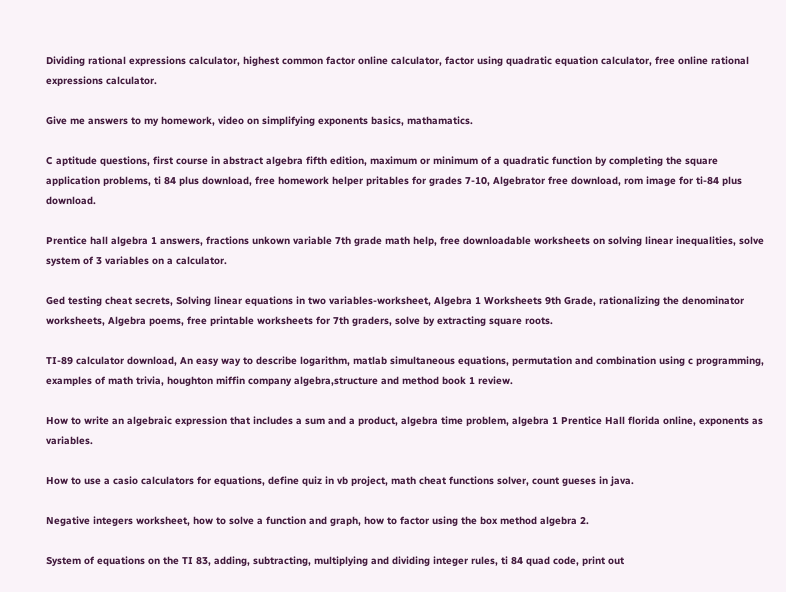Dividing rational expressions calculator, highest common factor online calculator, factor using quadratic equation calculator, free online rational expressions calculator.

Give me answers to my homework, video on simplifying exponents basics, mathamatics.

C aptitude questions, first course in abstract algebra fifth edition, maximum or minimum of a quadratic function by completing the square application problems, ti 84 plus download, free homework helper pritables for grades 7-10, Algebrator free download, rom image for ti-84 plus download.

Prentice hall algebra 1 answers, fractions unkown variable 7th grade math help, free downloadable worksheets on solving linear inequalities, solve system of 3 variables on a calculator.

Ged testing cheat secrets, Solving linear equations in two variables-worksheet, Algebra 1 Worksheets 9th Grade, rationalizing the denominator worksheets, Algebra poems, free printable worksheets for 7th graders, solve by extracting square roots.

TI-89 calculator download, An easy way to describe logarithm, matlab simultaneous equations, permutation and combination using c programming, examples of math trivia, houghton miffin company algebra,structure and method book 1 review.

How to write an algebraic expression that includes a sum and a product, algebra time problem, algebra 1 Prentice Hall florida online, exponents as variables.

How to use a casio calculators for equations, define quiz in vb project, math cheat functions solver, count gueses in java.

Negative integers worksheet, how to solve a function and graph, how to factor using the box method algebra 2.

System of equations on the TI 83, adding, subtracting, multiplying and dividing integer rules, ti 84 quad code, print out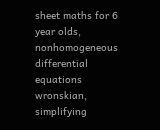sheet maths for 6 year olds, nonhomogeneous differential equations wronskian, simplifying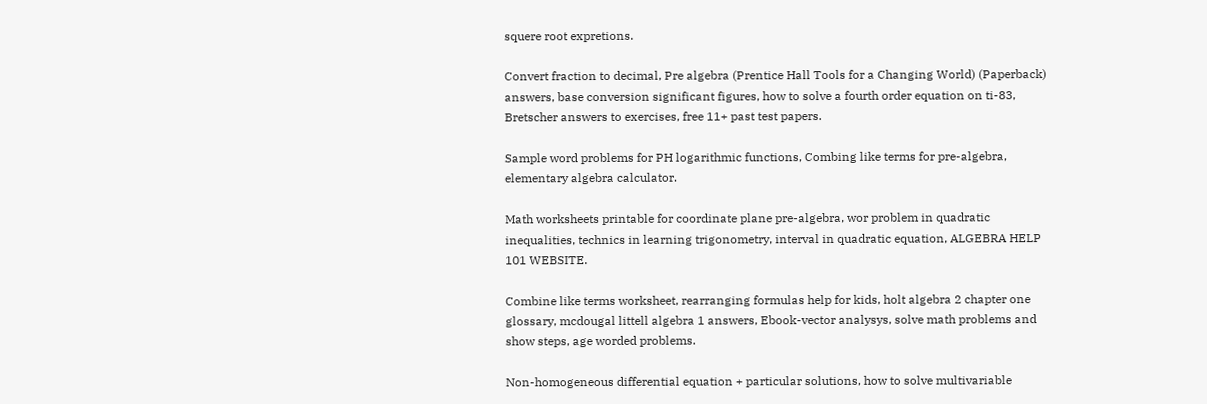squere root expretions.

Convert fraction to decimal, Pre algebra (Prentice Hall Tools for a Changing World) (Paperback) answers, base conversion significant figures, how to solve a fourth order equation on ti-83, Bretscher answers to exercises, free 11+ past test papers.

Sample word problems for PH logarithmic functions, Combing like terms for pre-algebra, elementary algebra calculator.

Math worksheets printable for coordinate plane pre-algebra, wor problem in quadratic inequalities, technics in learning trigonometry, interval in quadratic equation, ALGEBRA HELP 101 WEBSITE.

Combine like terms worksheet, rearranging formulas help for kids, holt algebra 2 chapter one glossary, mcdougal littell algebra 1 answers, Ebook-vector analysys, solve math problems and show steps, age worded problems.

Non-homogeneous differential equation + particular solutions, how to solve multivariable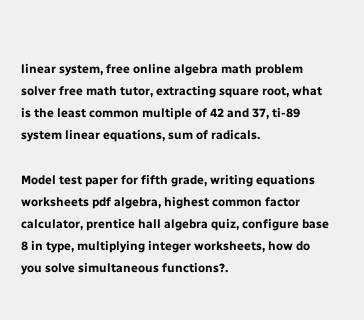linear system, free online algebra math problem solver free math tutor, extracting square root, what is the least common multiple of 42 and 37, ti-89 system linear equations, sum of radicals.

Model test paper for fifth grade, writing equations worksheets pdf algebra, highest common factor calculator, prentice hall algebra quiz, configure base 8 in type, multiplying integer worksheets, how do you solve simultaneous functions?.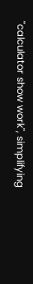"calculator show work", simplifying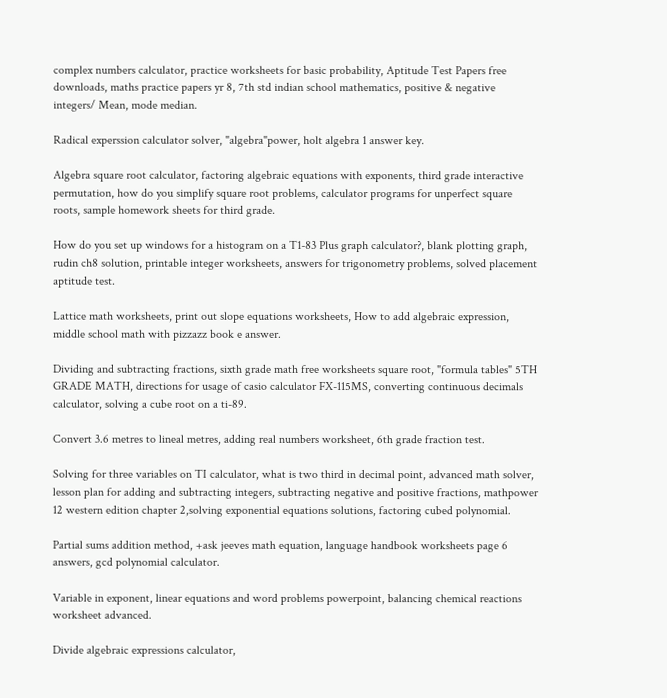complex numbers calculator, practice worksheets for basic probability, Aptitude Test Papers free downloads, maths practice papers yr 8, 7th std indian school mathematics, positive & negative integers/ Mean, mode median.

Radical experssion calculator solver, "algebra"power, holt algebra 1 answer key.

Algebra square root calculator, factoring algebraic equations with exponents, third grade interactive permutation, how do you simplify square root problems, calculator programs for unperfect square roots, sample homework sheets for third grade.

How do you set up windows for a histogram on a T1-83 Plus graph calculator?, blank plotting graph, rudin ch8 solution, printable integer worksheets, answers for trigonometry problems, solved placement aptitude test.

Lattice math worksheets, print out slope equations worksheets, How to add algebraic expression, middle school math with pizzazz book e answer.

Dividing and subtracting fractions, sixth grade math free worksheets square root, "formula tables" 5TH GRADE MATH, directions for usage of casio calculator FX-115MS, converting continuous decimals calculator, solving a cube root on a ti-89.

Convert 3.6 metres to lineal metres, adding real numbers worksheet, 6th grade fraction test.

Solving for three variables on TI calculator, what is two third in decimal point, advanced math solver, lesson plan for adding and subtracting integers, subtracting negative and positive fractions, mathpower 12 western edition chapter 2,solving exponential equations solutions, factoring cubed polynomial.

Partial sums addition method, +ask jeeves math equation, language handbook worksheets page 6 answers, gcd polynomial calculator.

Variable in exponent, linear equations and word problems powerpoint, balancing chemical reactions worksheet advanced.

Divide algebraic expressions calculator,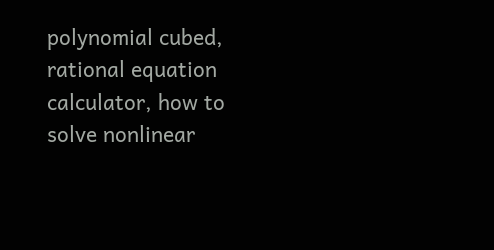polynomial cubed, rational equation calculator, how to solve nonlinear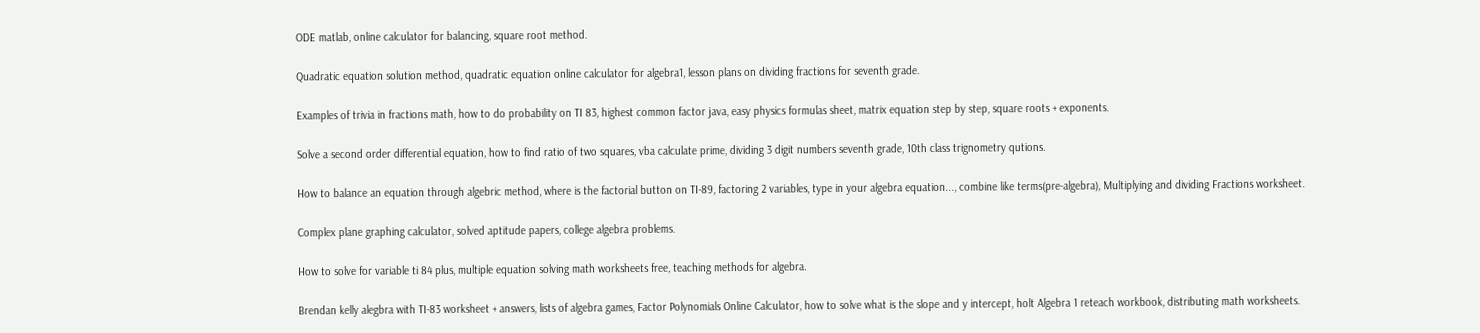ODE matlab, online calculator for balancing, square root method.

Quadratic equation solution method, quadratic equation online calculator for algebra1, lesson plans on dividing fractions for seventh grade.

Examples of trivia in fractions math, how to do probability on TI 83, highest common factor java, easy physics formulas sheet, matrix equation step by step, square roots + exponents.

Solve a second order differential equation, how to find ratio of two squares, vba calculate prime, dividing 3 digit numbers seventh grade, 10th class trignometry qutions.

How to balance an equation through algebric method, where is the factorial button on TI-89, factoring 2 variables, type in your algebra equation..., combine like terms(pre-algebra), Multiplying and dividing Fractions worksheet.

Complex plane graphing calculator, solved aptitude papers, college algebra problems.

How to solve for variable ti 84 plus, multiple equation solving math worksheets free, teaching methods for algebra.

Brendan kelly alegbra with TI-83 worksheet + answers, lists of algebra games, Factor Polynomials Online Calculator, how to solve what is the slope and y intercept, holt Algebra 1 reteach workbook, distributing math worksheets.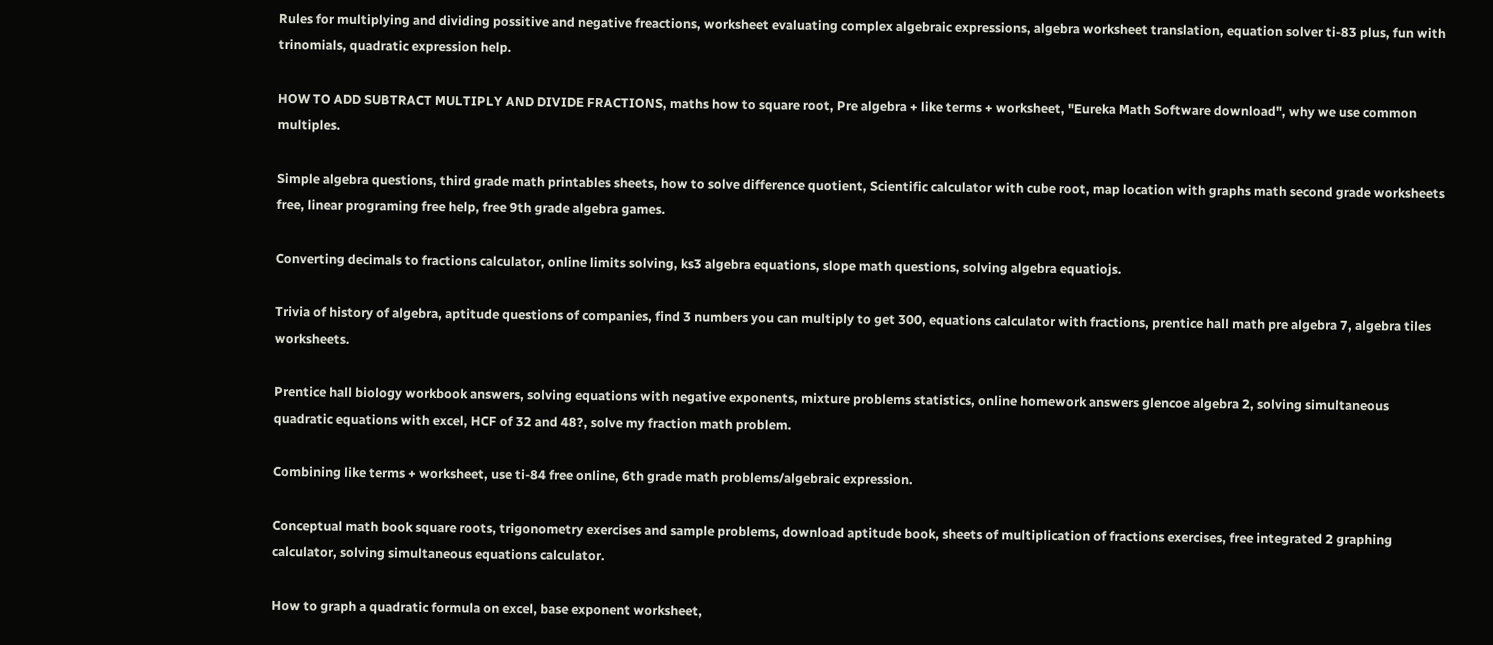Rules for multiplying and dividing possitive and negative freactions, worksheet evaluating complex algebraic expressions, algebra worksheet translation, equation solver ti-83 plus, fun with trinomials, quadratic expression help.

HOW TO ADD SUBTRACT MULTIPLY AND DIVIDE FRACTIONS, maths how to square root, Pre algebra + like terms + worksheet, "Eureka Math Software download", why we use common multiples.

Simple algebra questions, third grade math printables sheets, how to solve difference quotient, Scientific calculator with cube root, map location with graphs math second grade worksheets free, linear programing free help, free 9th grade algebra games.

Converting decimals to fractions calculator, online limits solving, ks3 algebra equations, slope math questions, solving algebra equatiojs.

Trivia of history of algebra, aptitude questions of companies, find 3 numbers you can multiply to get 300, equations calculator with fractions, prentice hall math pre algebra 7, algebra tiles worksheets.

Prentice hall biology workbook answers, solving equations with negative exponents, mixture problems statistics, online homework answers glencoe algebra 2, solving simultaneous quadratic equations with excel, HCF of 32 and 48?, solve my fraction math problem.

Combining like terms + worksheet, use ti-84 free online, 6th grade math problems/algebraic expression.

Conceptual math book square roots, trigonometry exercises and sample problems, download aptitude book, sheets of multiplication of fractions exercises, free integrated 2 graphing calculator, solving simultaneous equations calculator.

How to graph a quadratic formula on excel, base exponent worksheet,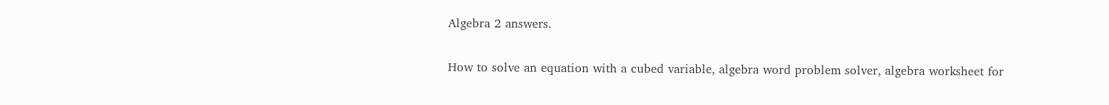Algebra 2 answers.

How to solve an equation with a cubed variable, algebra word problem solver, algebra worksheet for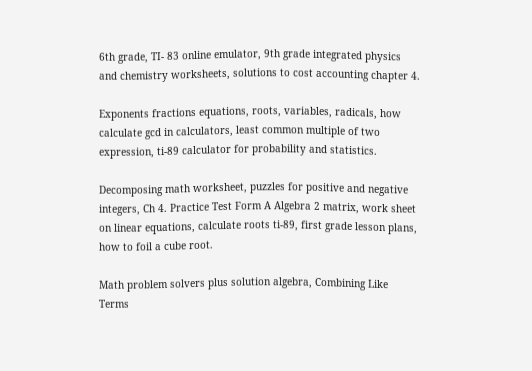6th grade, TI- 83 online emulator, 9th grade integrated physics and chemistry worksheets, solutions to cost accounting chapter 4.

Exponents fractions equations, roots, variables, radicals, how calculate gcd in calculators, least common multiple of two expression, ti-89 calculator for probability and statistics.

Decomposing math worksheet, puzzles for positive and negative integers, Ch 4. Practice Test Form A Algebra 2 matrix, work sheet on linear equations, calculate roots ti-89, first grade lesson plans, how to foil a cube root.

Math problem solvers plus solution algebra, Combining Like Terms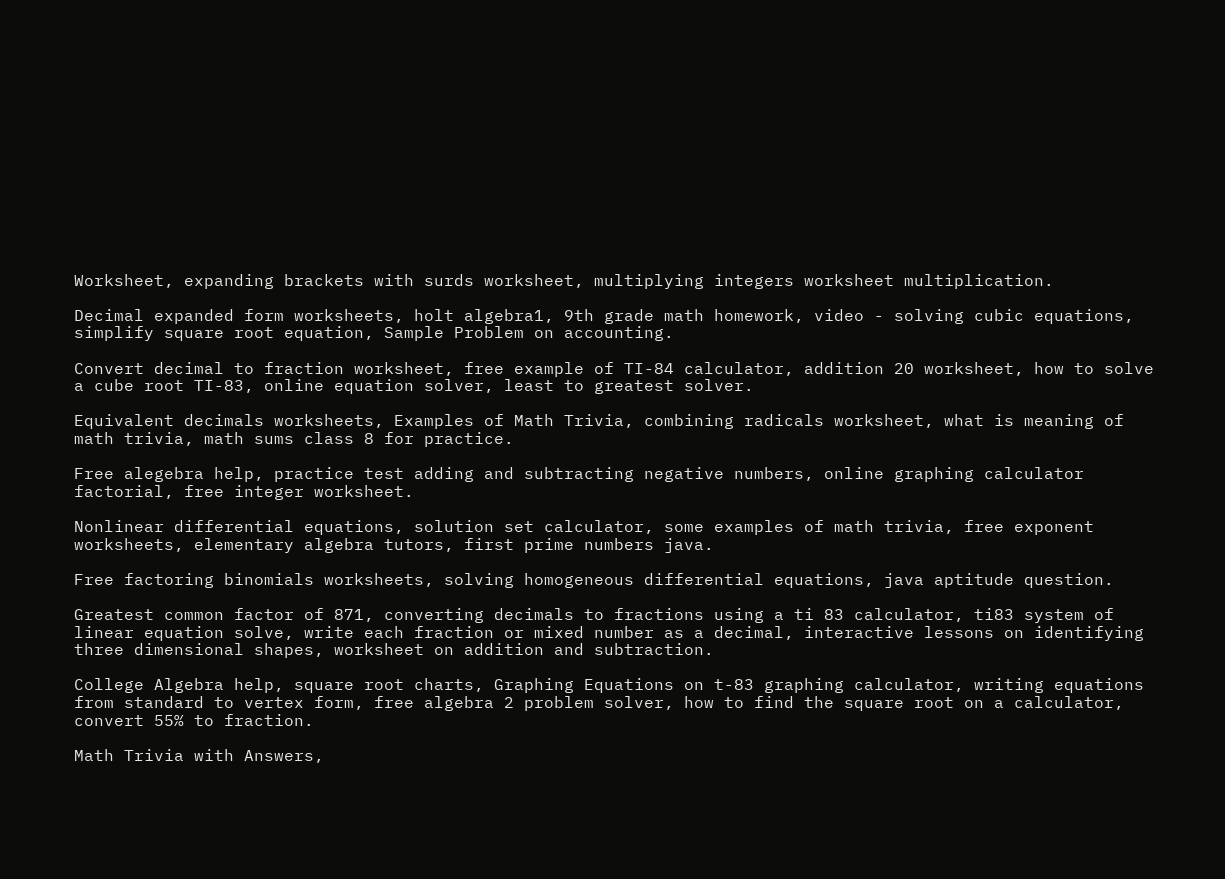Worksheet, expanding brackets with surds worksheet, multiplying integers worksheet multiplication.

Decimal expanded form worksheets, holt algebra1, 9th grade math homework, video - solving cubic equations, simplify square root equation, Sample Problem on accounting.

Convert decimal to fraction worksheet, free example of TI-84 calculator, addition 20 worksheet, how to solve a cube root TI-83, online equation solver, least to greatest solver.

Equivalent decimals worksheets, Examples of Math Trivia, combining radicals worksheet, what is meaning of math trivia, math sums class 8 for practice.

Free alegebra help, practice test adding and subtracting negative numbers, online graphing calculator factorial, free integer worksheet.

Nonlinear differential equations, solution set calculator, some examples of math trivia, free exponent worksheets, elementary algebra tutors, first prime numbers java.

Free factoring binomials worksheets, solving homogeneous differential equations, java aptitude question.

Greatest common factor of 871, converting decimals to fractions using a ti 83 calculator, ti83 system of linear equation solve, write each fraction or mixed number as a decimal, interactive lessons on identifying three dimensional shapes, worksheet on addition and subtraction.

College Algebra help, square root charts, Graphing Equations on t-83 graphing calculator, writing equations from standard to vertex form, free algebra 2 problem solver, how to find the square root on a calculator, convert 55% to fraction.

Math Trivia with Answers,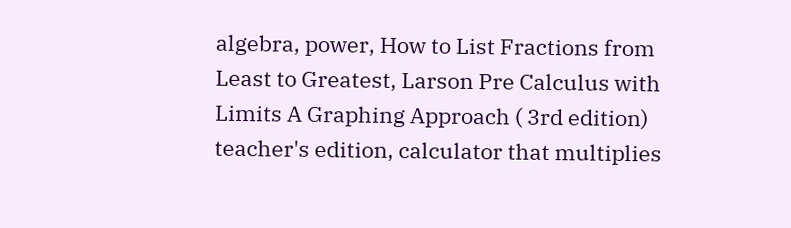algebra, power, How to List Fractions from Least to Greatest, Larson Pre Calculus with Limits A Graphing Approach ( 3rd edition) teacher's edition, calculator that multiplies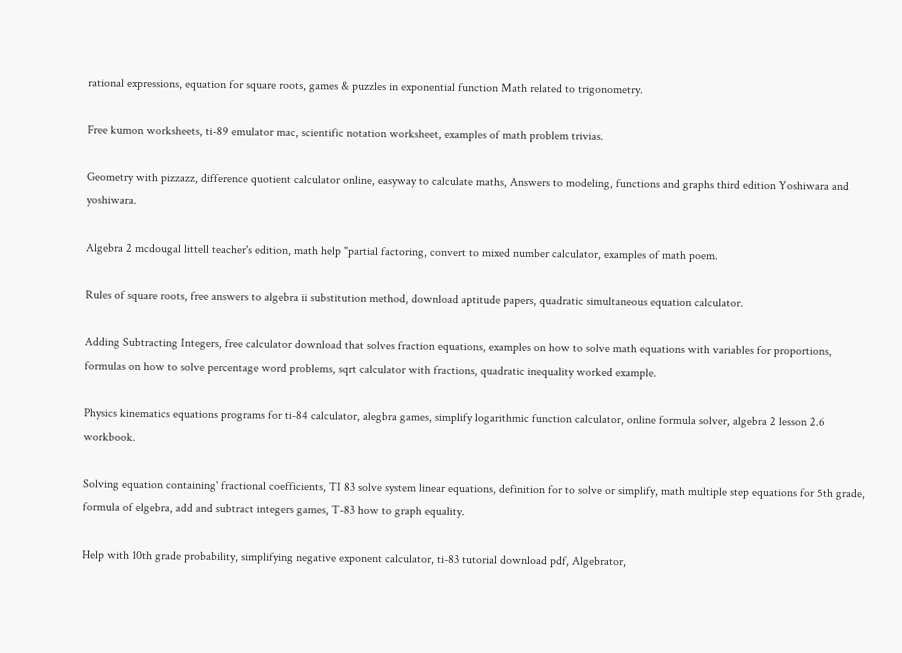rational expressions, equation for square roots, games & puzzles in exponential function Math related to trigonometry.

Free kumon worksheets, ti-89 emulator mac, scientific notation worksheet, examples of math problem trivias.

Geometry with pizzazz, difference quotient calculator online, easyway to calculate maths, Answers to modeling, functions and graphs third edition Yoshiwara and yoshiwara.

Algebra 2 mcdougal littell teacher's edition, math help "partial factoring, convert to mixed number calculator, examples of math poem.

Rules of square roots, free answers to algebra ii substitution method, download aptitude papers, quadratic simultaneous equation calculator.

Adding Subtracting Integers, free calculator download that solves fraction equations, examples on how to solve math equations with variables for proportions, formulas on how to solve percentage word problems, sqrt calculator with fractions, quadratic inequality worked example.

Physics kinematics equations programs for ti-84 calculator, alegbra games, simplify logarithmic function calculator, online formula solver, algebra 2 lesson 2.6 workbook.

Solving equation containing' fractional coefficients, TI 83 solve system linear equations, definition for to solve or simplify, math multiple step equations for 5th grade, formula of elgebra, add and subtract integers games, T-83 how to graph equality.

Help with 10th grade probability, simplifying negative exponent calculator, ti-83 tutorial download pdf, Algebrator,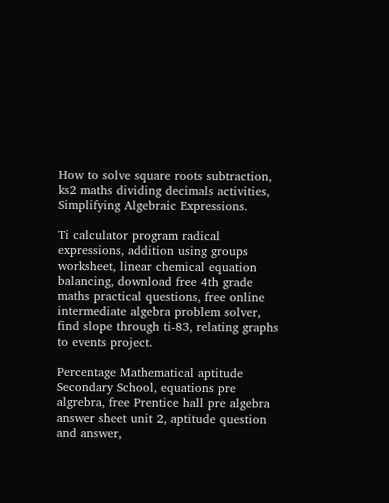How to solve square roots subtraction, ks2 maths dividing decimals activities, Simplifying Algebraic Expressions.

Ti calculator program radical expressions, addition using groups worksheet, linear chemical equation balancing, download free 4th grade maths practical questions, free online intermediate algebra problem solver, find slope through ti-83, relating graphs to events project.

Percentage Mathematical aptitude Secondary School, equations pre algrebra, free Prentice hall pre algebra answer sheet unit 2, aptitude question and answer,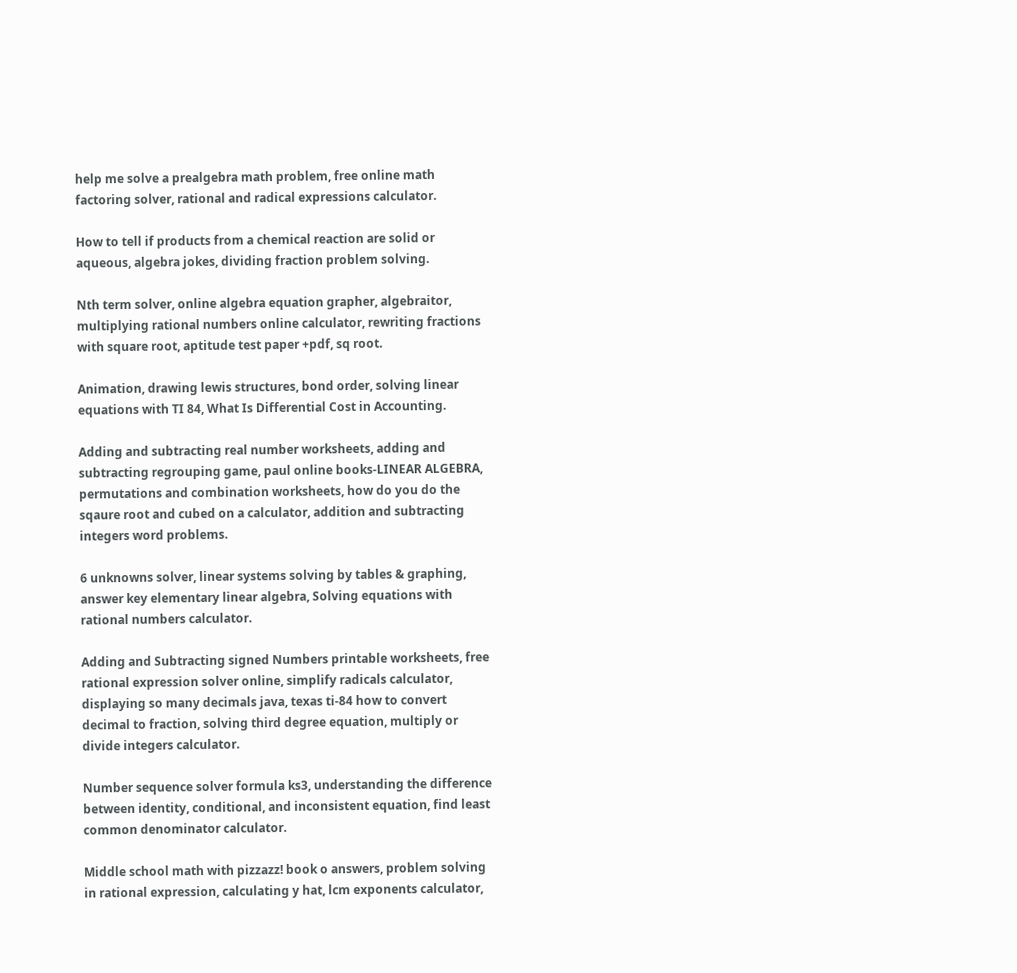help me solve a prealgebra math problem, free online math factoring solver, rational and radical expressions calculator.

How to tell if products from a chemical reaction are solid or aqueous, algebra jokes, dividing fraction problem solving.

Nth term solver, online algebra equation grapher, algebraitor, multiplying rational numbers online calculator, rewriting fractions with square root, aptitude test paper +pdf, sq root.

Animation, drawing lewis structures, bond order, solving linear equations with TI 84, What Is Differential Cost in Accounting.

Adding and subtracting real number worksheets, adding and subtracting regrouping game, paul online books-LINEAR ALGEBRA, permutations and combination worksheets, how do you do the sqaure root and cubed on a calculator, addition and subtracting integers word problems.

6 unknowns solver, linear systems solving by tables & graphing, answer key elementary linear algebra, Solving equations with rational numbers calculator.

Adding and Subtracting signed Numbers printable worksheets, free rational expression solver online, simplify radicals calculator, displaying so many decimals java, texas ti-84 how to convert decimal to fraction, solving third degree equation, multiply or divide integers calculator.

Number sequence solver formula ks3, understanding the difference between identity, conditional, and inconsistent equation, find least common denominator calculator.

Middle school math with pizzazz! book o answers, problem solving in rational expression, calculating y hat, lcm exponents calculator,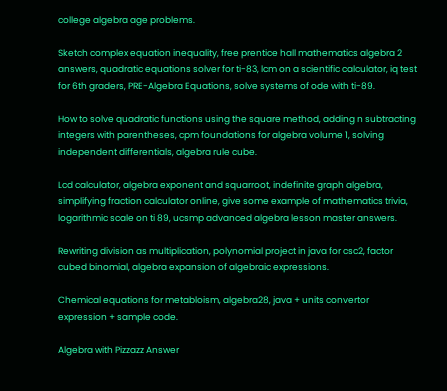college algebra age problems.

Sketch complex equation inequality, free prentice hall mathematics algebra 2 answers, quadratic equations solver for ti-83, lcm on a scientific calculator, iq test for 6th graders, PRE-Algebra Equations, solve systems of ode with ti-89.

How to solve quadratic functions using the square method, adding n subtracting integers with parentheses, cpm foundations for algebra volume 1, solving independent differentials, algebra rule cube.

Lcd calculator, algebra exponent and squarroot, indefinite graph algebra, simplifying fraction calculator online, give some example of mathematics trivia, logarithmic scale on ti 89, ucsmp advanced algebra lesson master answers.

Rewriting division as multiplication, polynomial project in java for csc2, factor cubed binomial, algebra expansion of algebraic expressions.

Chemical equations for metabloism, algebra28, java + units convertor expression + sample code.

Algebra with Pizzazz Answer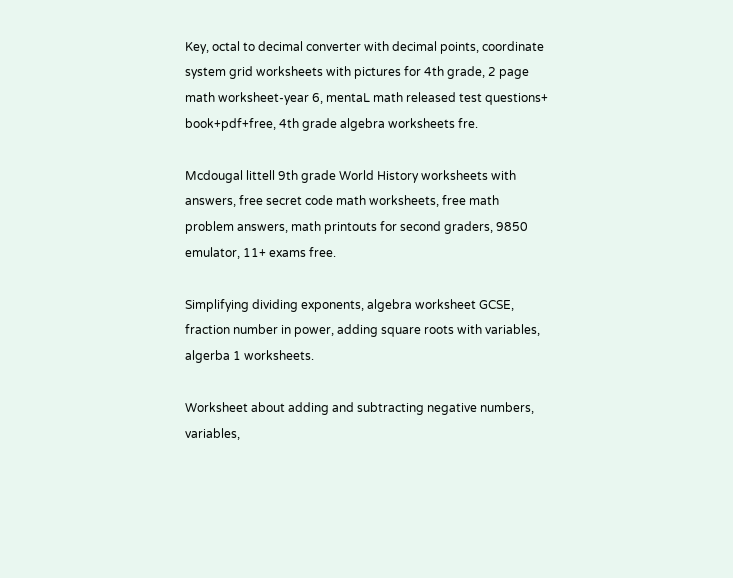Key, octal to decimal converter with decimal points, coordinate system grid worksheets with pictures for 4th grade, 2 page math worksheet-year 6, mentaL math released test questions+ book+pdf+free, 4th grade algebra worksheets fre.

Mcdougal littell 9th grade World History worksheets with answers, free secret code math worksheets, free math problem answers, math printouts for second graders, 9850 emulator, 11+ exams free.

Simplifying dividing exponents, algebra worksheet GCSE, fraction number in power, adding square roots with variables, algerba 1 worksheets.

Worksheet about adding and subtracting negative numbers, variables,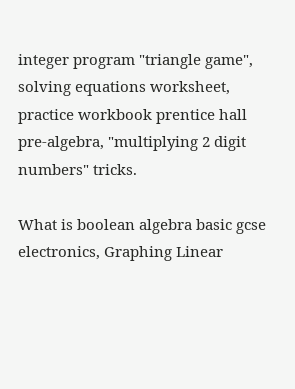integer program "triangle game", solving equations worksheet, practice workbook prentice hall pre-algebra, "multiplying 2 digit numbers" tricks.

What is boolean algebra basic gcse electronics, Graphing Linear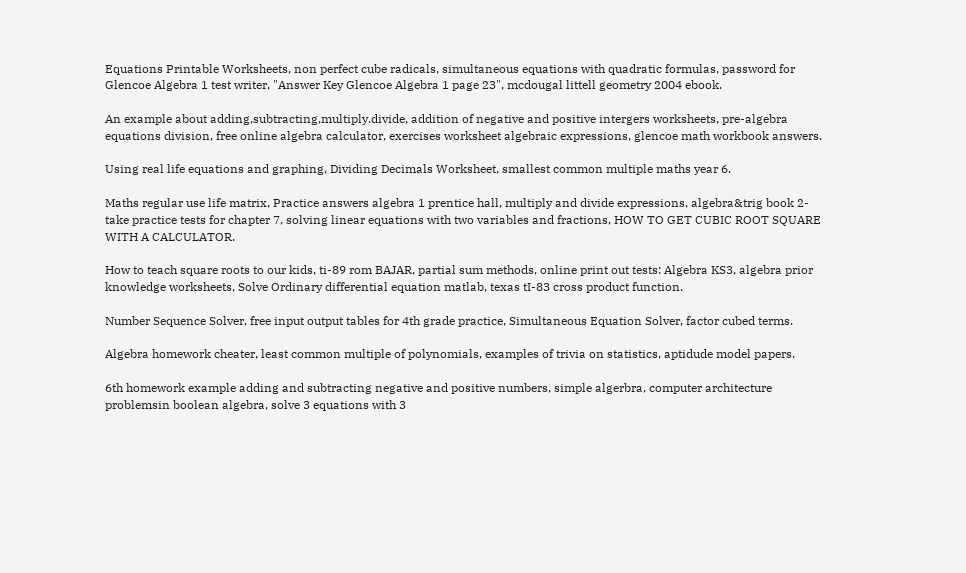Equations Printable Worksheets, non perfect cube radicals, simultaneous equations with quadratic formulas, password for Glencoe Algebra 1 test writer, "Answer Key Glencoe Algebra 1 page 23", mcdougal littell geometry 2004 ebook.

An example about adding,subtracting,multiply.divide, addition of negative and positive intergers worksheets, pre-algebra equations division, free online algebra calculator, exercises worksheet algebraic expressions, glencoe math workbook answers.

Using real life equations and graphing, Dividing Decimals Worksheet, smallest common multiple maths year 6.

Maths regular use life matrix, Practice answers algebra 1 prentice hall, multiply and divide expressions, algebra&trig book 2- take practice tests for chapter 7, solving linear equations with two variables and fractions, HOW TO GET CUBIC ROOT SQUARE WITH A CALCULATOR.

How to teach square roots to our kids, ti-89 rom BAJAR, partial sum methods, online print out tests: Algebra KS3, algebra prior knowledge worksheets, Solve Ordinary differential equation matlab, texas tI-83 cross product function.

Number Sequence Solver, free input output tables for 4th grade practice, Simultaneous Equation Solver, factor cubed terms.

Algebra homework cheater, least common multiple of polynomials, examples of trivia on statistics, aptidude model papers.

6th homework example adding and subtracting negative and positive numbers, simple algerbra, computer architecture problemsin boolean algebra, solve 3 equations with 3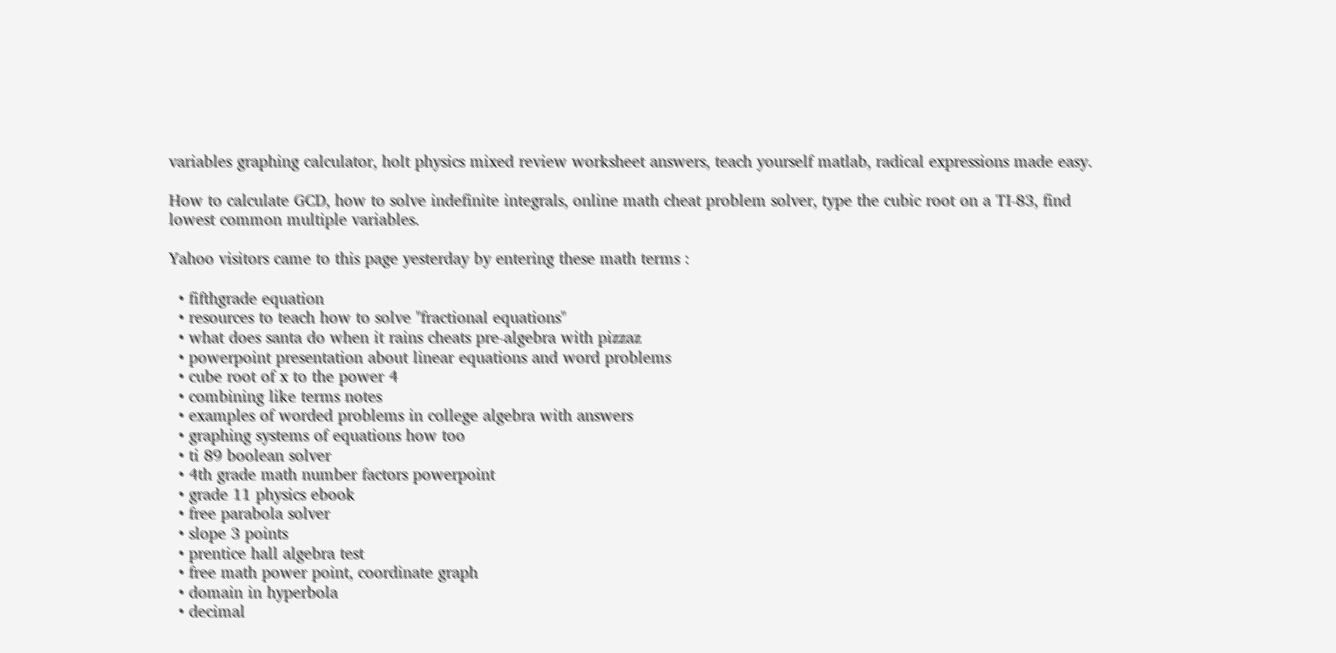variables graphing calculator, holt physics mixed review worksheet answers, teach yourself matlab, radical expressions made easy.

How to calculate GCD, how to solve indefinite integrals, online math cheat problem solver, type the cubic root on a TI-83, find lowest common multiple variables.

Yahoo visitors came to this page yesterday by entering these math terms :

  • fifthgrade equation
  • resources to teach how to solve "fractional equations"
  • what does santa do when it rains cheats pre-algebra with pizzaz
  • powerpoint presentation about linear equations and word problems
  • cube root of x to the power 4
  • combining like terms notes
  • examples of worded problems in college algebra with answers
  • graphing systems of equations how too
  • ti 89 boolean solver
  • 4th grade math number factors powerpoint
  • grade 11 physics ebook
  • free parabola solver
  • slope 3 points
  • prentice hall algebra test
  • free math power point, coordinate graph
  • domain in hyperbola
  • decimal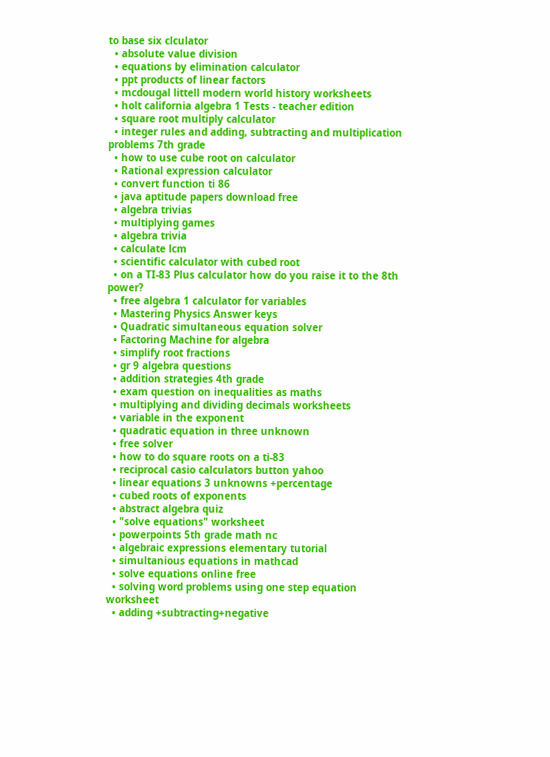to base six clculator
  • absolute value division
  • equations by elimination calculator
  • ppt products of linear factors
  • mcdougal littell modern world history worksheets
  • holt california algebra 1 Tests - teacher edition
  • square root multiply calculator
  • integer rules and adding, subtracting and multiplication problems 7th grade
  • how to use cube root on calculator
  • Rational expression calculator
  • convert function ti 86
  • java aptitude papers download free
  • algebra trivias
  • multiplying games
  • algebra trivia
  • calculate lcm
  • scientific calculator with cubed root
  • on a TI-83 Plus calculator how do you raise it to the 8th power?
  • free algebra 1 calculator for variables
  • Mastering Physics Answer keys
  • Quadratic simultaneous equation solver
  • Factoring Machine for algebra
  • simplify root fractions
  • gr 9 algebra questions
  • addition strategies 4th grade
  • exam question on inequalities as maths
  • multiplying and dividing decimals worksheets
  • variable in the exponent
  • quadratic equation in three unknown
  • free solver
  • how to do square roots on a ti-83
  • reciprocal casio calculators button yahoo
  • linear equations 3 unknowns +percentage
  • cubed roots of exponents
  • abstract algebra quiz
  • "solve equations" worksheet
  • powerpoints 5th grade math nc
  • algebraic expressions elementary tutorial
  • simultanious equations in mathcad
  • solve equations online free
  • solving word problems using one step equation worksheet
  • adding +subtracting+negative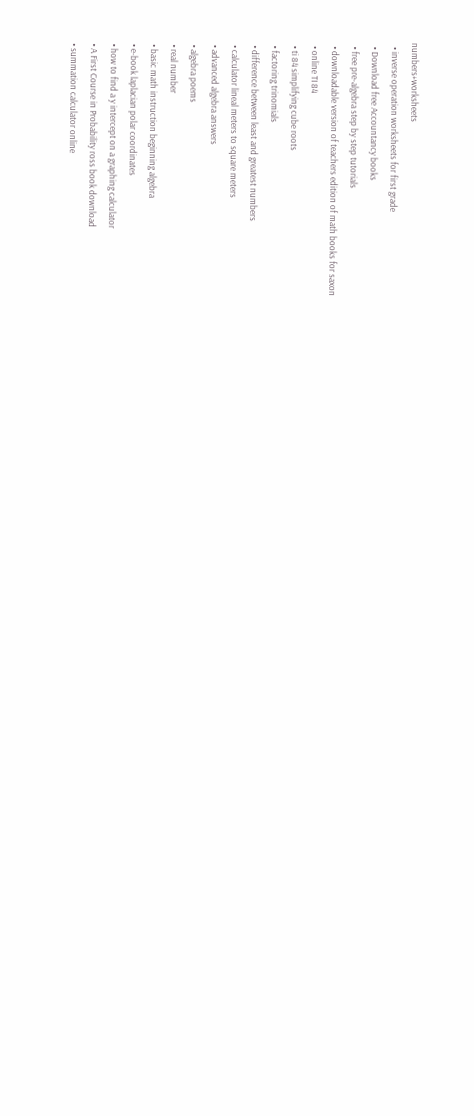numbers+worksheets
  • inverse operation worksheets for first grade
  • Download free Accountancy books
  • free pre-algebra step by step tutorials
  • downloadable version of teachers edition of math books for saxon
  • online TI 84
  • ti 84 simplifying cube roots
  • factoring trinomials
  • difference between least and greatest numbers
  • calculator lineal meters to square meters
  • advanced algebra answers
  • algebra poems
  • real number
  • basic math instruction beginning algebra
  • e-book laplacian polar coordinates
  • how to find a y intercept on a graphing calculator
  • A First Course in Probability ross book download
  • summation calculator online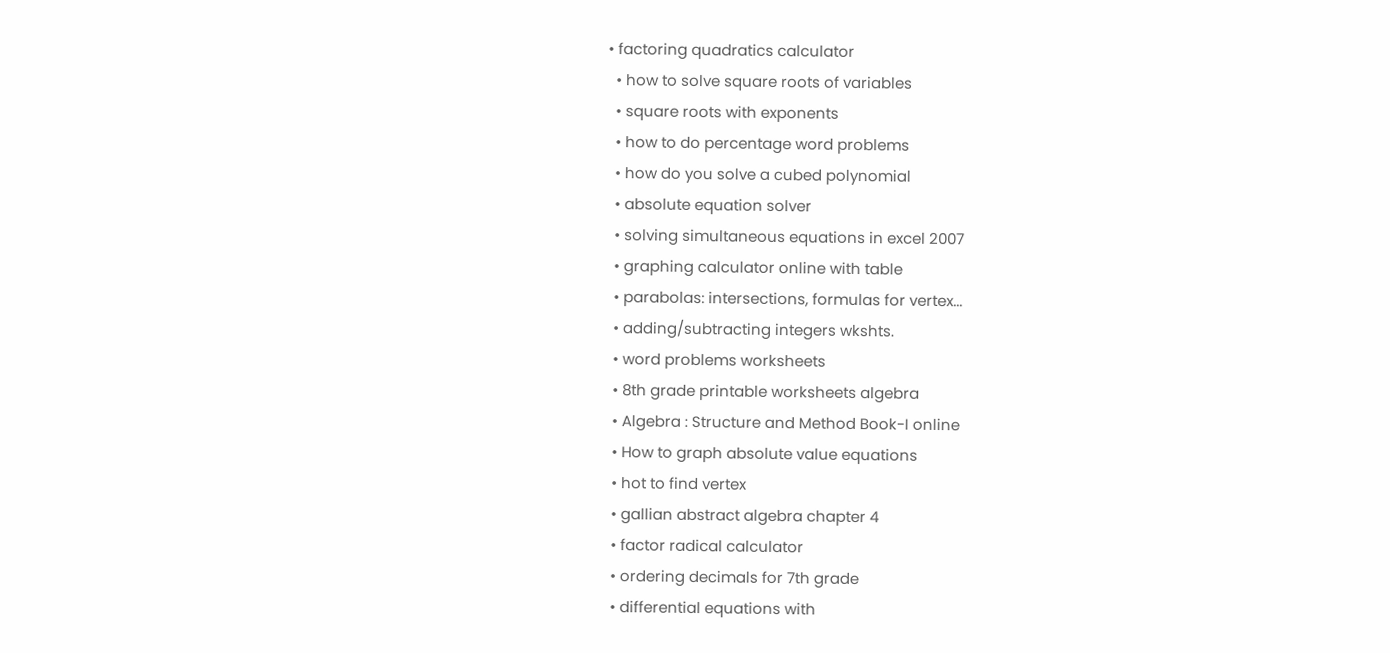• factoring quadratics calculator
  • how to solve square roots of variables
  • square roots with exponents
  • how to do percentage word problems
  • how do you solve a cubed polynomial
  • absolute equation solver
  • solving simultaneous equations in excel 2007
  • graphing calculator online with table
  • parabolas: intersections, formulas for vertex...
  • adding/subtracting integers wkshts.
  • word problems worksheets
  • 8th grade printable worksheets algebra
  • Algebra : Structure and Method Book-I online
  • How to graph absolute value equations
  • hot to find vertex
  • gallian abstract algebra chapter 4
  • factor radical calculator
  • ordering decimals for 7th grade
  • differential equations with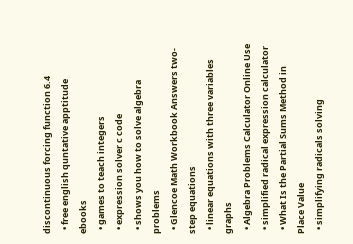discontinuous forcing function 6.4
  • free english quntative apptitude ebooks
  • games to teach integers
  • expression solver c code
  • shows you how to solve algebra problems
  • Glencoe Math Workbook Answers two-step equations
  • linear equations with three variables graphs
  • Algebra Problems Calculator Online Use
  • simplified radical expression calculator
  • What Is the Partial Sums Method in Place Value
  • simplifying radicals solving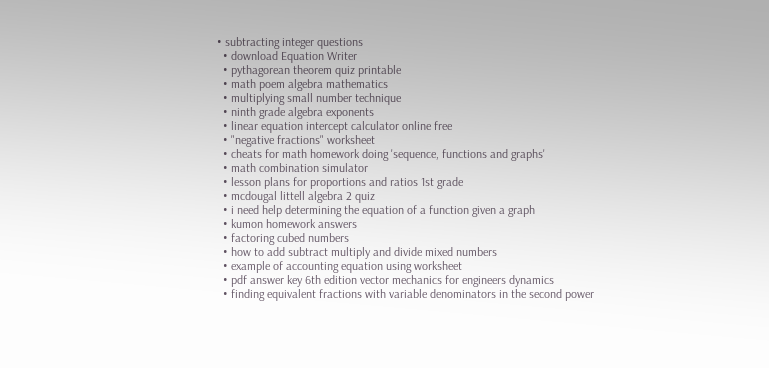• subtracting integer questions
  • download Equation Writer
  • pythagorean theorem quiz printable
  • math poem algebra mathematics
  • multiplying small number technique
  • ninth grade algebra exponents
  • linear equation intercept calculator online free
  • "negative fractions" worksheet
  • cheats for math homework doing 'sequence, functions and graphs'
  • math combination simulator
  • lesson plans for proportions and ratios 1st grade
  • mcdougal littell algebra 2 quiz
  • i need help determining the equation of a function given a graph
  • kumon homework answers
  • factoring cubed numbers
  • how to add subtract multiply and divide mixed numbers
  • example of accounting equation using worksheet
  • pdf answer key 6th edition vector mechanics for engineers dynamics
  • finding equivalent fractions with variable denominators in the second power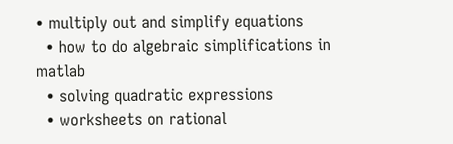• multiply out and simplify equations
  • how to do algebraic simplifications in matlab
  • solving quadratic expressions
  • worksheets on rational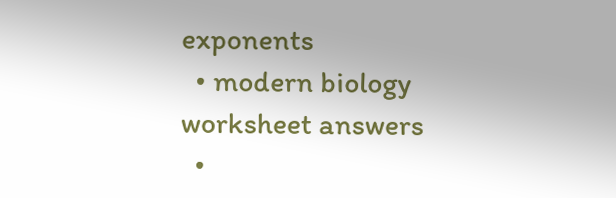exponents
  • modern biology worksheet answers
  •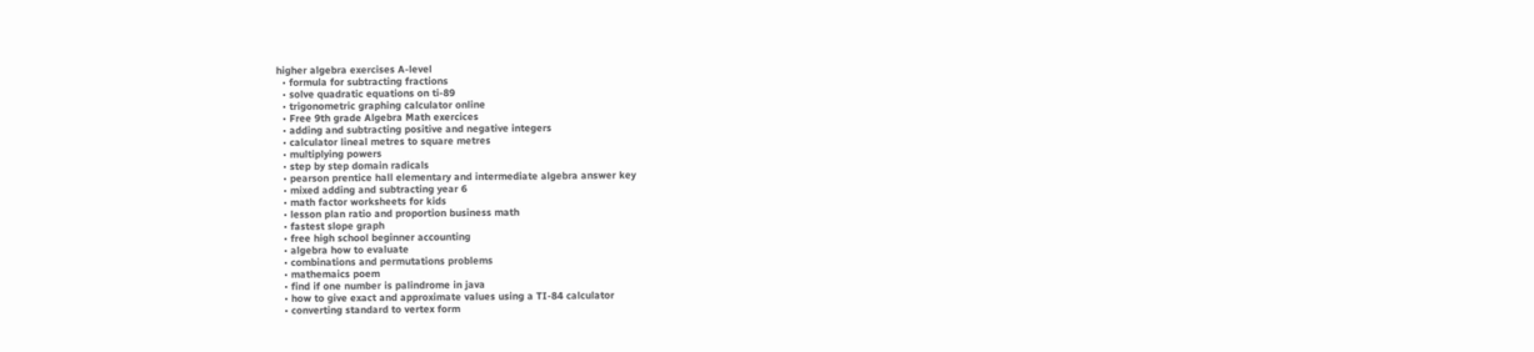higher algebra exercises A-level
  • formula for subtracting fractions
  • solve quadratic equations on ti-89
  • trigonometric graphing calculator online
  • Free 9th grade Algebra Math exercices
  • adding and subtracting positive and negative integers
  • calculator lineal metres to square metres
  • multiplying powers
  • step by step domain radicals
  • pearson prentice hall elementary and intermediate algebra answer key
  • mixed adding and subtracting year 6
  • math factor worksheets for kids
  • lesson plan ratio and proportion business math
  • fastest slope graph
  • free high school beginner accounting
  • algebra how to evaluate
  • combinations and permutations problems
  • mathemaics poem
  • find if one number is palindrome in java
  • how to give exact and approximate values using a TI-84 calculator
  • converting standard to vertex form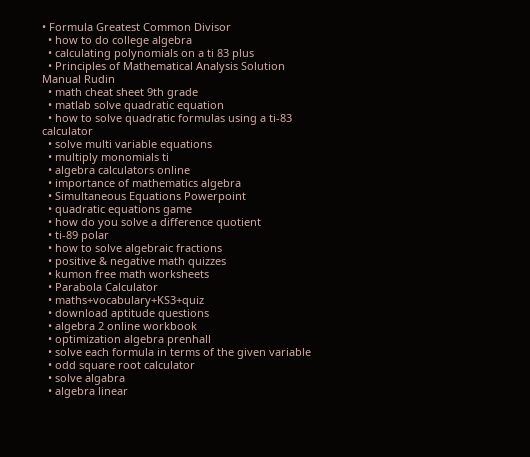• Formula Greatest Common Divisor
  • how to do college algebra
  • calculating polynomials on a ti 83 plus
  • Principles of Mathematical Analysis Solution Manual Rudin
  • math cheat sheet 9th grade
  • matlab solve quadratic equation
  • how to solve quadratic formulas using a ti-83 calculator
  • solve multi variable equations
  • multiply monomials ti
  • algebra calculators online
  • importance of mathematics algebra
  • Simultaneous Equations Powerpoint
  • quadratic equations game
  • how do you solve a difference quotient
  • ti-89 polar
  • how to solve algebraic fractions
  • positive & negative math quizzes
  • kumon free math worksheets
  • Parabola Calculator
  • maths+vocabulary+KS3+quiz
  • download aptitude questions
  • algebra 2 online workbook
  • optimization algebra prenhall
  • solve each formula in terms of the given variable
  • odd square root calculator
  • solve algabra
  • algebra linear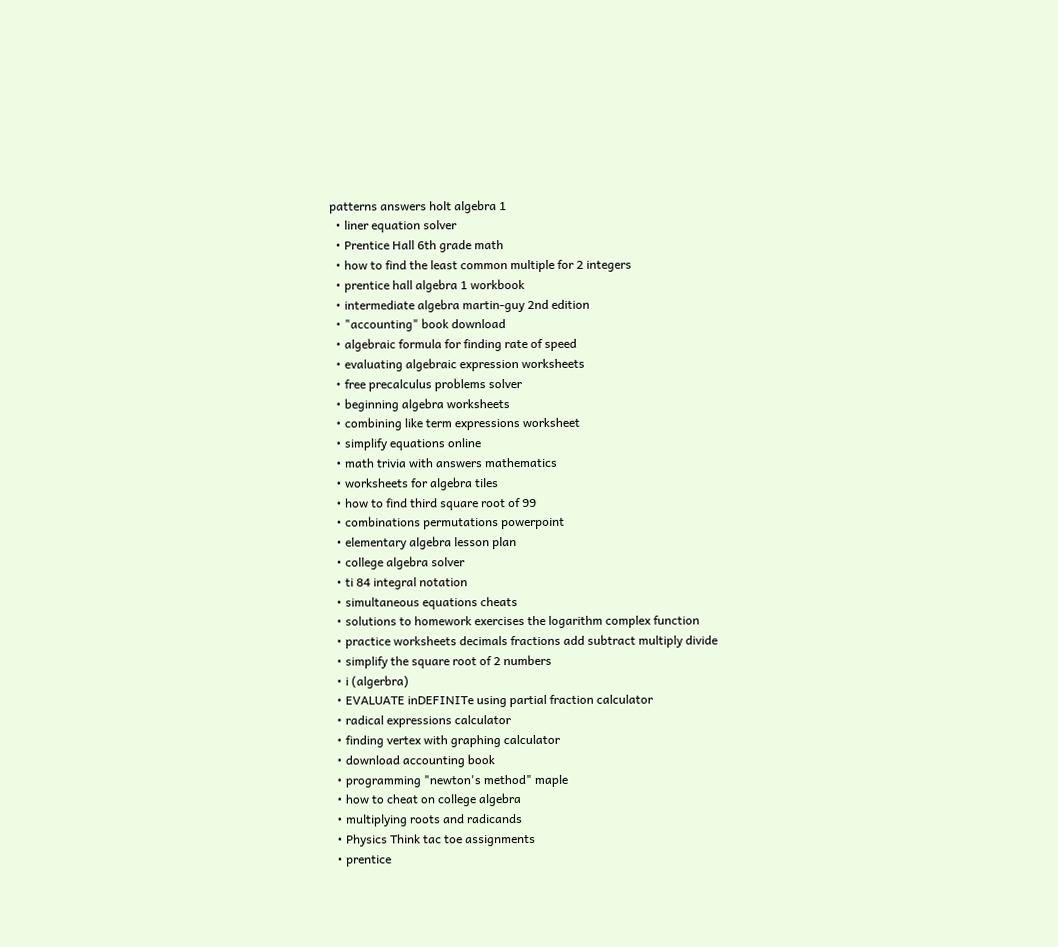patterns answers holt algebra 1
  • liner equation solver
  • Prentice Hall 6th grade math
  • how to find the least common multiple for 2 integers
  • prentice hall algebra 1 workbook
  • intermediate algebra martin-guy 2nd edition
  • "accounting" book download
  • algebraic formula for finding rate of speed
  • evaluating algebraic expression worksheets
  • free precalculus problems solver
  • beginning algebra worksheets
  • combining like term expressions worksheet
  • simplify equations online
  • math trivia with answers mathematics
  • worksheets for algebra tiles
  • how to find third square root of 99
  • combinations permutations powerpoint
  • elementary algebra lesson plan
  • college algebra solver
  • ti 84 integral notation
  • simultaneous equations cheats
  • solutions to homework exercises the logarithm complex function
  • practice worksheets decimals fractions add subtract multiply divide
  • simplify the square root of 2 numbers
  • i (algerbra)
  • EVALUATE inDEFINITe using partial fraction calculator
  • radical expressions calculator
  • finding vertex with graphing calculator
  • download accounting book
  • programming "newton's method" maple
  • how to cheat on college algebra
  • multiplying roots and radicands
  • Physics Think tac toe assignments
  • prentice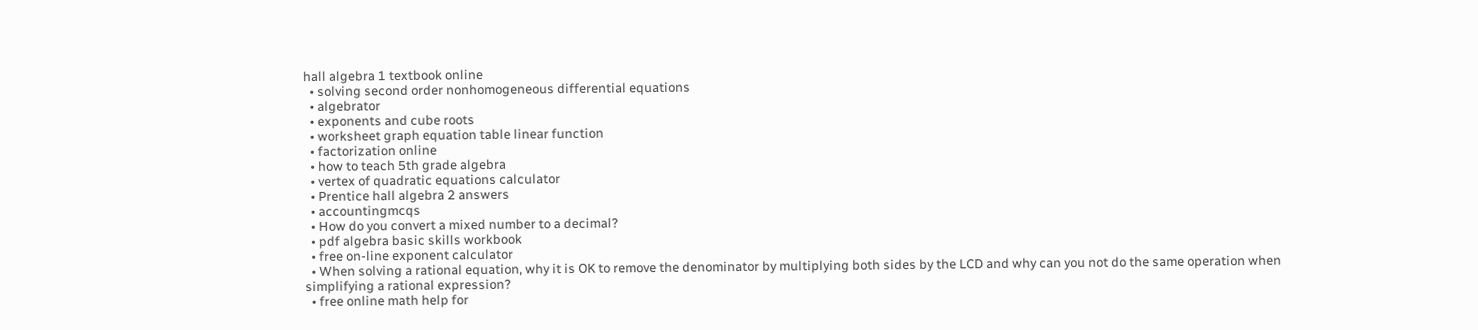hall algebra 1 textbook online
  • solving second order nonhomogeneous differential equations
  • algebrator
  • exponents and cube roots
  • worksheet graph equation table linear function
  • factorization online
  • how to teach 5th grade algebra
  • vertex of quadratic equations calculator
  • Prentice hall algebra 2 answers
  • accountingmcqs
  • How do you convert a mixed number to a decimal?
  • pdf algebra basic skills workbook
  • free on-line exponent calculator
  • When solving a rational equation, why it is OK to remove the denominator by multiplying both sides by the LCD and why can you not do the same operation when simplifying a rational expression?
  • free online math help for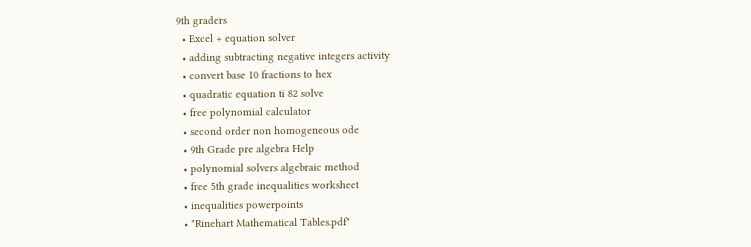9th graders
  • Excel + equation solver
  • adding subtracting negative integers activity
  • convert base 10 fractions to hex
  • quadratic equation ti 82 solve
  • free polynomial calculator
  • second order non homogeneous ode
  • 9th Grade pre algebra Help
  • polynomial solvers algebraic method
  • free 5th grade inequalities worksheet
  • inequalities powerpoints
  • "Rinehart Mathematical Tables.pdf"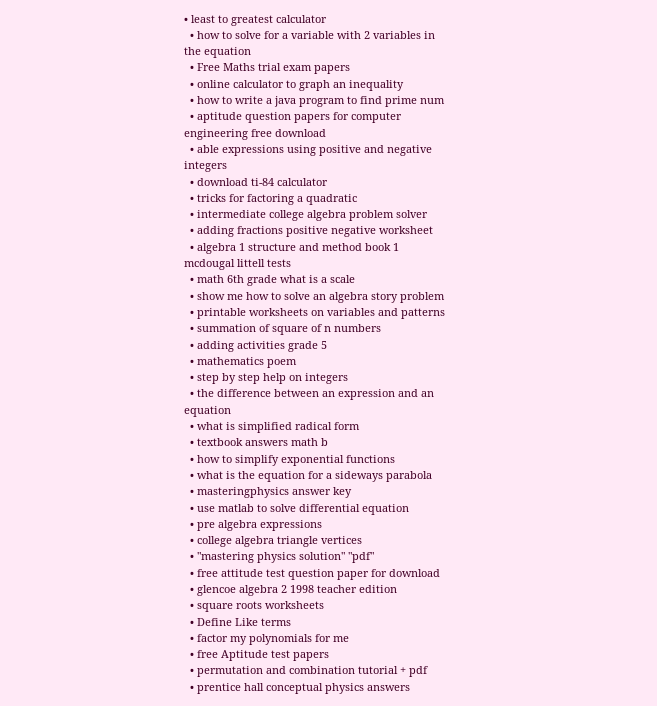• least to greatest calculator
  • how to solve for a variable with 2 variables in the equation
  • Free Maths trial exam papers
  • online calculator to graph an inequality
  • how to write a java program to find prime num
  • aptitude question papers for computer engineering free download
  • able expressions using positive and negative integers
  • download ti-84 calculator
  • tricks for factoring a quadratic
  • intermediate college algebra problem solver
  • adding fractions positive negative worksheet
  • algebra 1 structure and method book 1 mcdougal littell tests
  • math 6th grade what is a scale
  • show me how to solve an algebra story problem
  • printable worksheets on variables and patterns
  • summation of square of n numbers
  • adding activities grade 5
  • mathematics poem
  • step by step help on integers
  • the difference between an expression and an equation
  • what is simplified radical form
  • textbook answers math b
  • how to simplify exponential functions
  • what is the equation for a sideways parabola
  • masteringphysics answer key
  • use matlab to solve differential equation
  • pre algebra expressions
  • college algebra triangle vertices
  • "mastering physics solution" "pdf"
  • free attitude test question paper for download
  • glencoe algebra 2 1998 teacher edition
  • square roots worksheets
  • Define Like terms
  • factor my polynomials for me
  • free Aptitude test papers
  • permutation and combination tutorial + pdf
  • prentice hall conceptual physics answers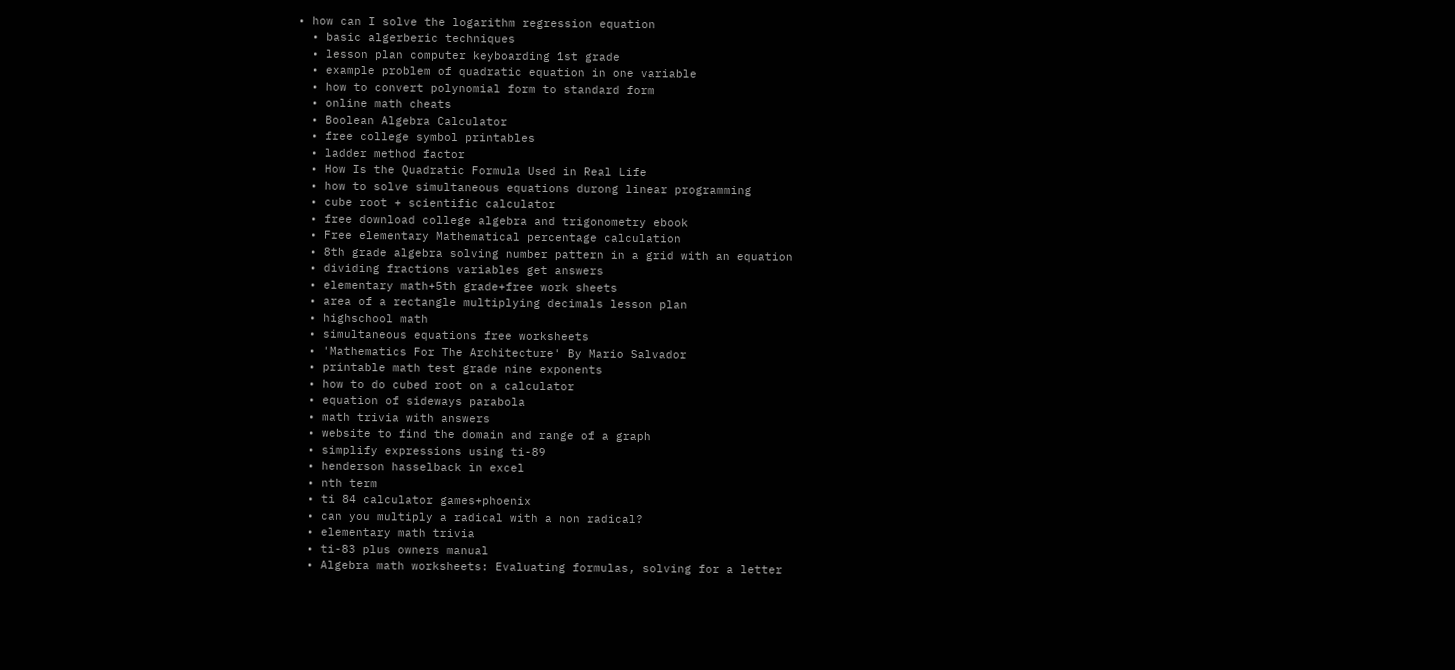• how can I solve the logarithm regression equation
  • basic algerberic techniques
  • lesson plan computer keyboarding 1st grade
  • example problem of quadratic equation in one variable
  • how to convert polynomial form to standard form
  • online math cheats
  • Boolean Algebra Calculator
  • free college symbol printables
  • ladder method factor
  • How Is the Quadratic Formula Used in Real Life
  • how to solve simultaneous equations durong linear programming
  • cube root + scientific calculator
  • free download college algebra and trigonometry ebook
  • Free elementary Mathematical percentage calculation
  • 8th grade algebra solving number pattern in a grid with an equation
  • dividing fractions variables get answers
  • elementary math+5th grade+free work sheets
  • area of a rectangle multiplying decimals lesson plan
  • highschool math
  • simultaneous equations free worksheets
  • 'Mathematics For The Architecture' By Mario Salvador
  • printable math test grade nine exponents
  • how to do cubed root on a calculator
  • equation of sideways parabola
  • math trivia with answers
  • website to find the domain and range of a graph
  • simplify expressions using ti-89
  • henderson hasselback in excel
  • nth term
  • ti 84 calculator games+phoenix
  • can you multiply a radical with a non radical?
  • elementary math trivia
  • ti-83 plus owners manual
  • Algebra math worksheets: Evaluating formulas, solving for a letter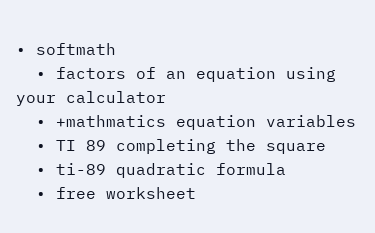• softmath
  • factors of an equation using your calculator
  • +mathmatics equation variables
  • TI 89 completing the square
  • ti-89 quadratic formula
  • free worksheet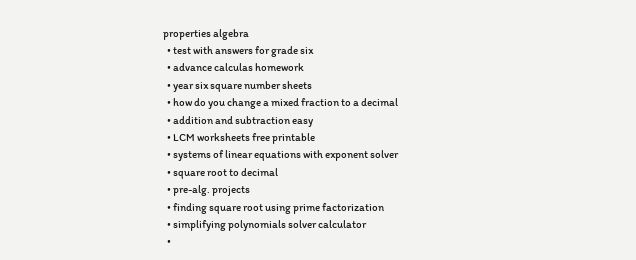properties algebra
  • test with answers for grade six
  • advance calculas homework
  • year six square number sheets
  • how do you change a mixed fraction to a decimal
  • addition and subtraction easy
  • LCM worksheets free printable
  • systems of linear equations with exponent solver
  • square root to decimal
  • pre-alg. projects
  • finding square root using prime factorization
  • simplifying polynomials solver calculator
  •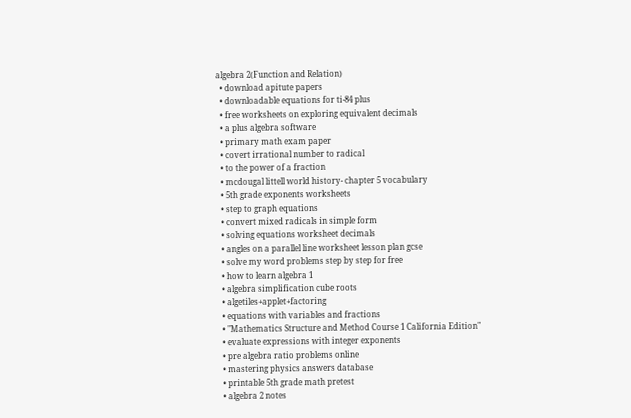algebra 2(Function and Relation)
  • download apitute papers
  • downloadable equations for ti-84 plus
  • free worksheets on exploring equivalent decimals
  • a plus algebra software
  • primary math exam paper
  • covert irrational number to radical
  • to the power of a fraction
  • mcdougal littell world history- chapter 5 vocabulary
  • 5th grade exponents worksheets
  • step to graph equations
  • convert mixed radicals in simple form
  • solving equations worksheet decimals
  • angles on a parallel line worksheet lesson plan gcse
  • solve my word problems step by step for free
  • how to learn algebra 1
  • algebra simplification cube roots
  • algetiles+applet+factoring
  • equations with variables and fractions
  • "Mathematics Structure and Method Course 1 California Edition"
  • evaluate expressions with integer exponents
  • pre algebra ratio problems online
  • mastering physics answers database
  • printable 5th grade math pretest
  • algebra 2 notes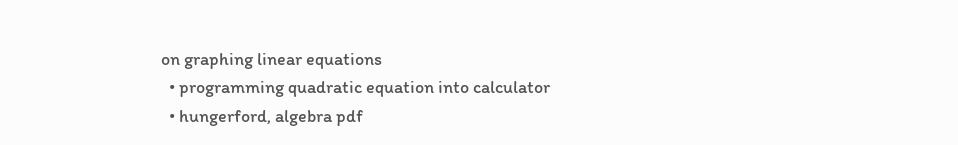on graphing linear equations
  • programming quadratic equation into calculator
  • hungerford, algebra pdf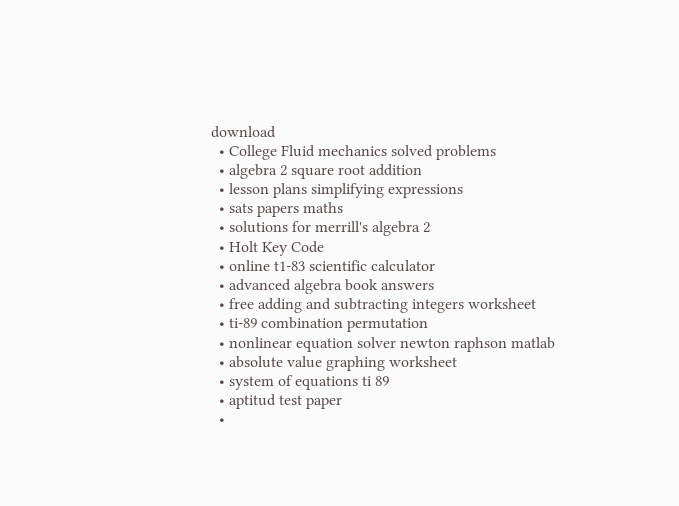download
  • College Fluid mechanics solved problems
  • algebra 2 square root addition
  • lesson plans simplifying expressions
  • sats papers maths
  • solutions for merrill's algebra 2
  • Holt Key Code
  • online t1-83 scientific calculator
  • advanced algebra book answers
  • free adding and subtracting integers worksheet
  • ti-89 combination permutation
  • nonlinear equation solver newton raphson matlab
  • absolute value graphing worksheet
  • system of equations ti 89
  • aptitud test paper
  •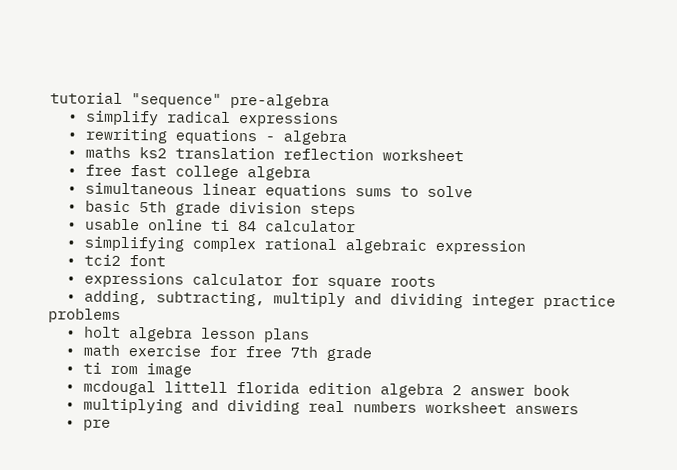tutorial "sequence" pre-algebra
  • simplify radical expressions
  • rewriting equations - algebra
  • maths ks2 translation reflection worksheet
  • free fast college algebra
  • simultaneous linear equations sums to solve
  • basic 5th grade division steps
  • usable online ti 84 calculator
  • simplifying complex rational algebraic expression
  • tci2 font
  • expressions calculator for square roots
  • adding, subtracting, multiply and dividing integer practice problems
  • holt algebra lesson plans
  • math exercise for free 7th grade
  • ti rom image
  • mcdougal littell florida edition algebra 2 answer book
  • multiplying and dividing real numbers worksheet answers
  • pre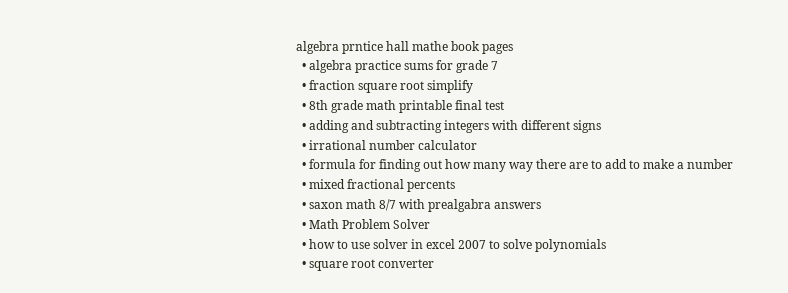algebra prntice hall mathe book pages
  • algebra practice sums for grade 7
  • fraction square root simplify
  • 8th grade math printable final test
  • adding and subtracting integers with different signs
  • irrational number calculator
  • formula for finding out how many way there are to add to make a number
  • mixed fractional percents
  • saxon math 8/7 with prealgabra answers
  • Math Problem Solver
  • how to use solver in excel 2007 to solve polynomials
  • square root converter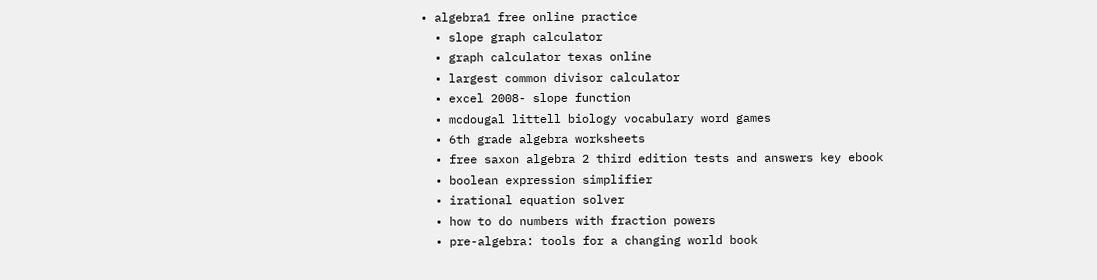• algebra1 free online practice
  • slope graph calculator
  • graph calculator texas online
  • largest common divisor calculator
  • excel 2008- slope function
  • mcdougal littell biology vocabulary word games
  • 6th grade algebra worksheets
  • free saxon algebra 2 third edition tests and answers key ebook
  • boolean expression simplifier
  • irational equation solver
  • how to do numbers with fraction powers
  • pre-algebra: tools for a changing world book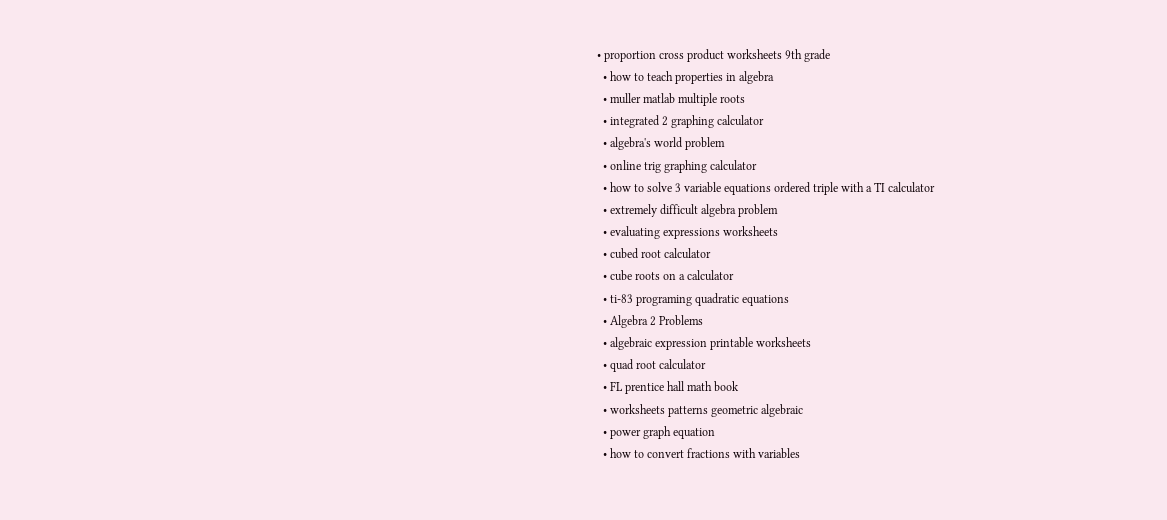• proportion cross product worksheets 9th grade
  • how to teach properties in algebra
  • muller matlab multiple roots
  • integrated 2 graphing calculator
  • algebra's world problem
  • online trig graphing calculator
  • how to solve 3 variable equations ordered triple with a TI calculator
  • extremely difficult algebra problem
  • evaluating expressions worksheets
  • cubed root calculator
  • cube roots on a calculator
  • ti-83 programing quadratic equations
  • Algebra 2 Problems
  • algebraic expression printable worksheets
  • quad root calculator
  • FL prentice hall math book
  • worksheets patterns geometric algebraic
  • power graph equation
  • how to convert fractions with variables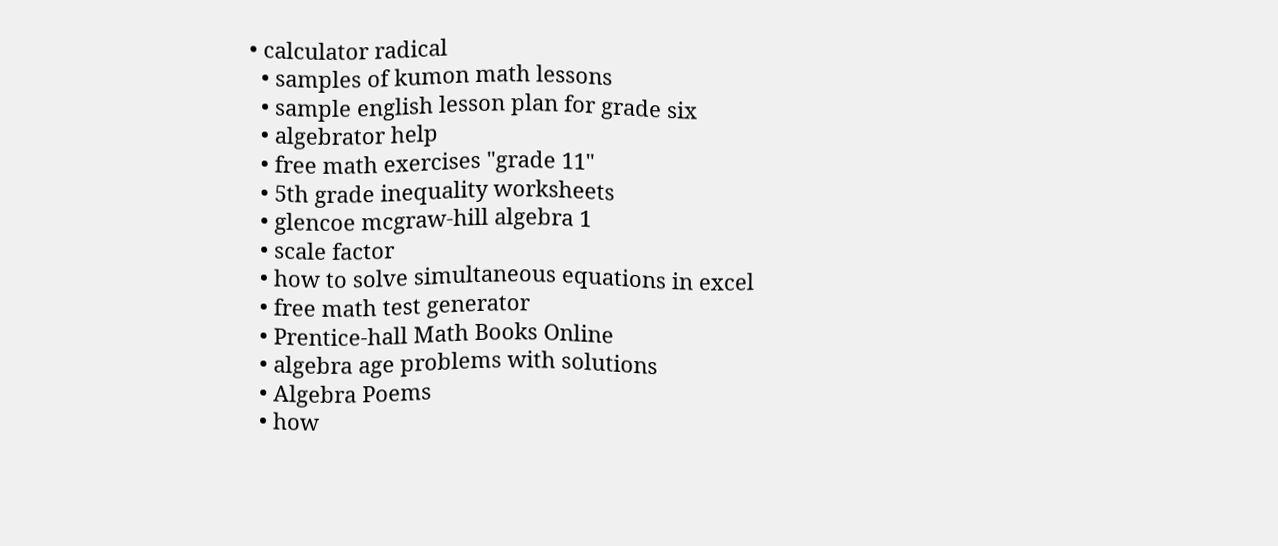• calculator radical
  • samples of kumon math lessons
  • sample english lesson plan for grade six
  • algebrator help
  • free math exercises "grade 11"
  • 5th grade inequality worksheets
  • glencoe mcgraw-hill algebra 1
  • scale factor
  • how to solve simultaneous equations in excel
  • free math test generator
  • Prentice-hall Math Books Online
  • algebra age problems with solutions
  • Algebra Poems
  • how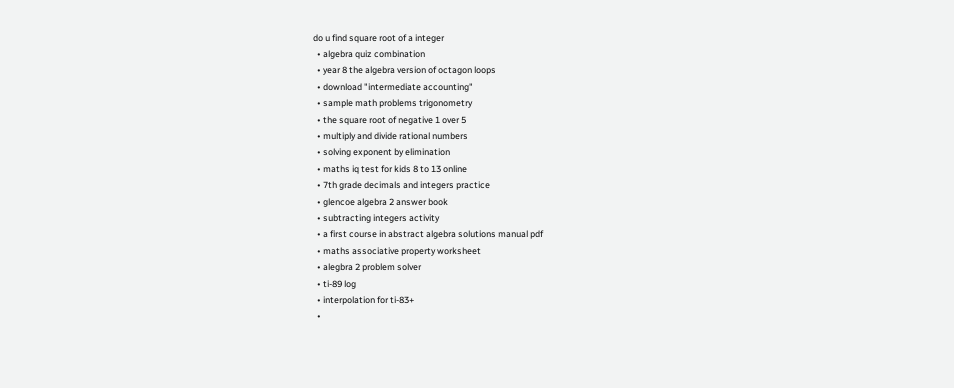do u find square root of a integer
  • algebra quiz combination
  • year 8 the algebra version of octagon loops
  • download "intermediate accounting"
  • sample math problems trigonometry
  • the square root of negative 1 over 5
  • multiply and divide rational numbers
  • solving exponent by elimination
  • maths iq test for kids 8 to 13 online
  • 7th grade decimals and integers practice
  • glencoe algebra 2 answer book
  • subtracting integers activity
  • a first course in abstract algebra solutions manual pdf
  • maths associative property worksheet
  • alegbra 2 problem solver
  • ti-89 log
  • interpolation for ti-83+
  •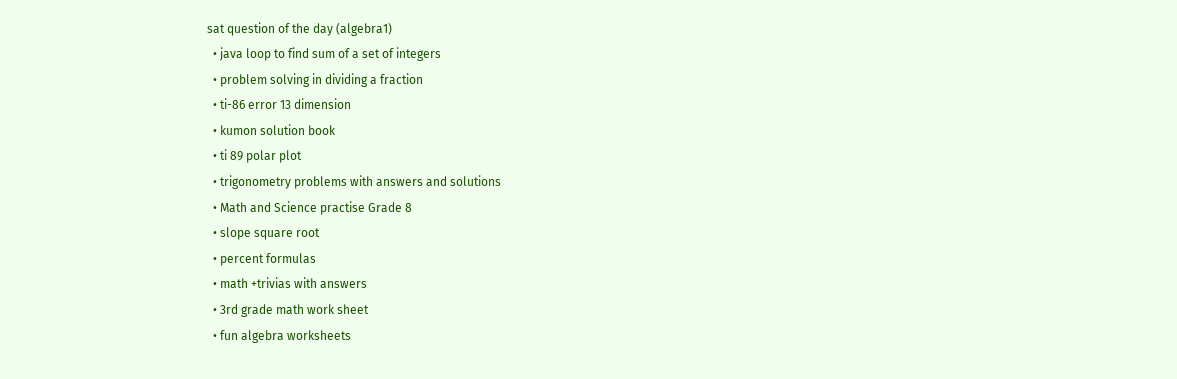sat question of the day (algebra1)
  • java loop to find sum of a set of integers
  • problem solving in dividing a fraction
  • ti-86 error 13 dimension
  • kumon solution book
  • ti 89 polar plot
  • trigonometry problems with answers and solutions
  • Math and Science practise Grade 8
  • slope square root
  • percent formulas
  • math +trivias with answers
  • 3rd grade math work sheet
  • fun algebra worksheets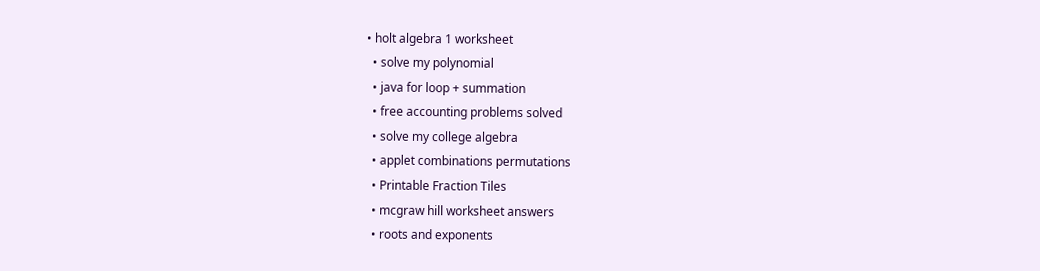• holt algebra 1 worksheet
  • solve my polynomial
  • java for loop + summation
  • free accounting problems solved
  • solve my college algebra
  • applet combinations permutations
  • Printable Fraction Tiles
  • mcgraw hill worksheet answers
  • roots and exponents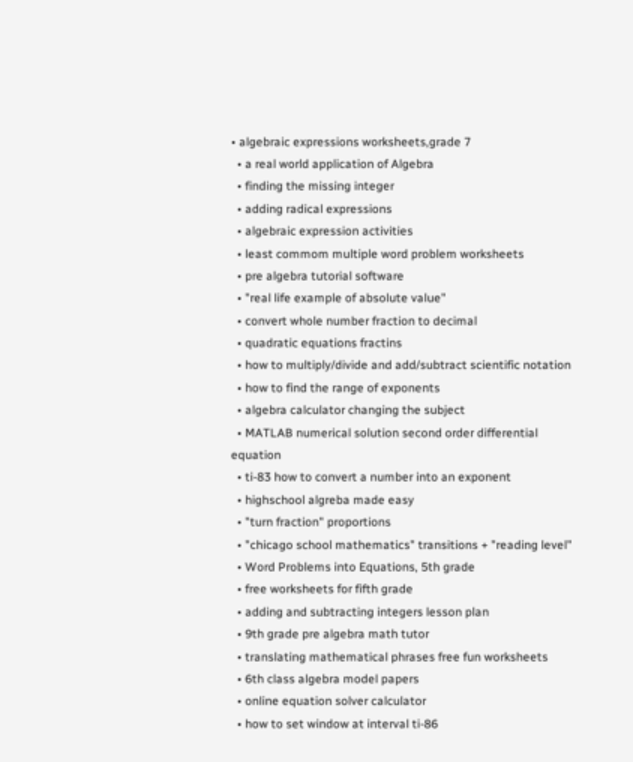• algebraic expressions worksheets,grade 7
  • a real world application of Algebra
  • finding the missing integer
  • adding radical expressions
  • algebraic expression activities
  • least commom multiple word problem worksheets
  • pre algebra tutorial software
  • "real life example of absolute value"
  • convert whole number fraction to decimal
  • quadratic equations fractins
  • how to multiply/divide and add/subtract scientific notation
  • how to find the range of exponents
  • algebra calculator changing the subject
  • MATLAB numerical solution second order differential equation
  • ti-83 how to convert a number into an exponent
  • highschool algreba made easy
  • "turn fraction" proportions
  • "chicago school mathematics" transitions + "reading level"
  • Word Problems into Equations, 5th grade
  • free worksheets for fifth grade
  • adding and subtracting integers lesson plan
  • 9th grade pre algebra math tutor
  • translating mathematical phrases free fun worksheets
  • 6th class algebra model papers
  • online equation solver calculator
  • how to set window at interval ti-86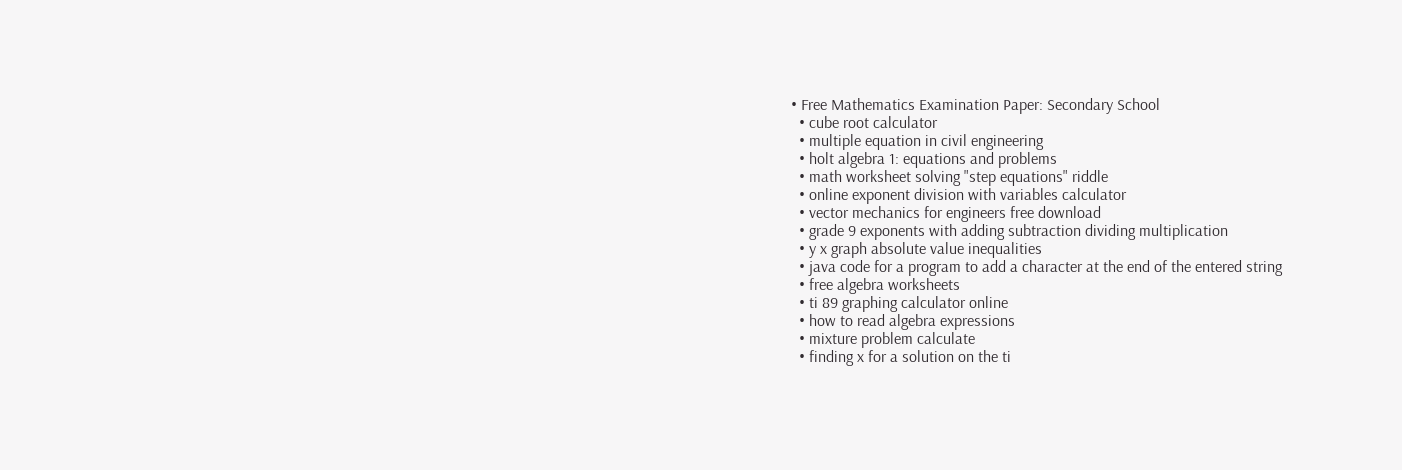• Free Mathematics Examination Paper: Secondary School
  • cube root calculator
  • multiple equation in civil engineering
  • holt algebra 1: equations and problems
  • math worksheet solving "step equations" riddle
  • online exponent division with variables calculator
  • vector mechanics for engineers free download
  • grade 9 exponents with adding subtraction dividing multiplication
  • y x graph absolute value inequalities
  • java code for a program to add a character at the end of the entered string
  • free algebra worksheets
  • ti 89 graphing calculator online
  • how to read algebra expressions
  • mixture problem calculate
  • finding x for a solution on the ti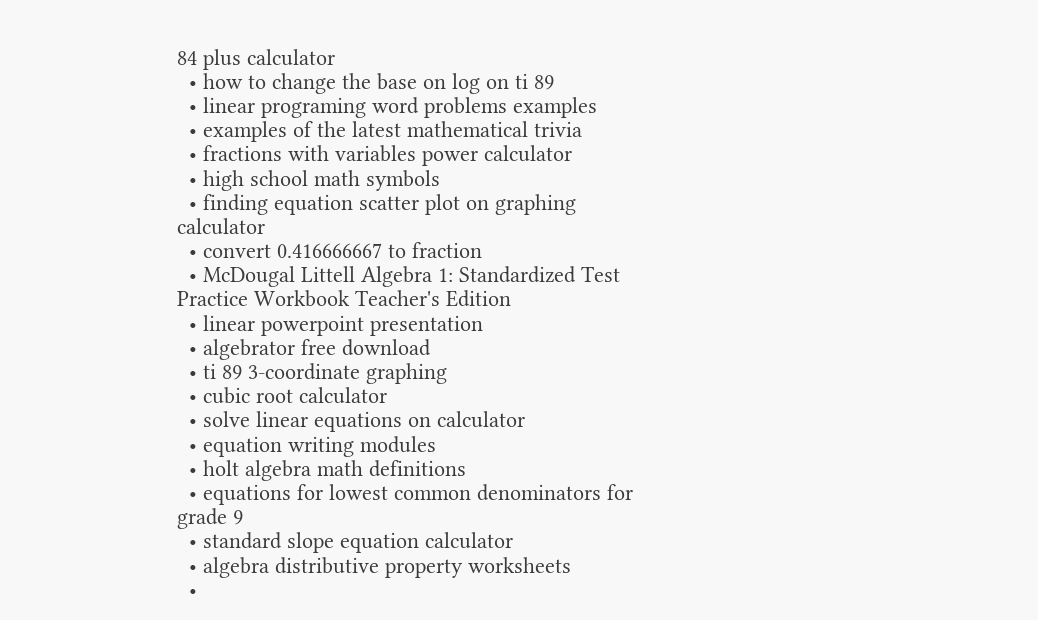84 plus calculator
  • how to change the base on log on ti 89
  • linear programing word problems examples
  • examples of the latest mathematical trivia
  • fractions with variables power calculator
  • high school math symbols
  • finding equation scatter plot on graphing calculator
  • convert 0.416666667 to fraction
  • McDougal Littell Algebra 1: Standardized Test Practice Workbook Teacher's Edition
  • linear powerpoint presentation
  • algebrator free download
  • ti 89 3-coordinate graphing
  • cubic root calculator
  • solve linear equations on calculator
  • equation writing modules
  • holt algebra math definitions
  • equations for lowest common denominators for grade 9
  • standard slope equation calculator
  • algebra distributive property worksheets
  •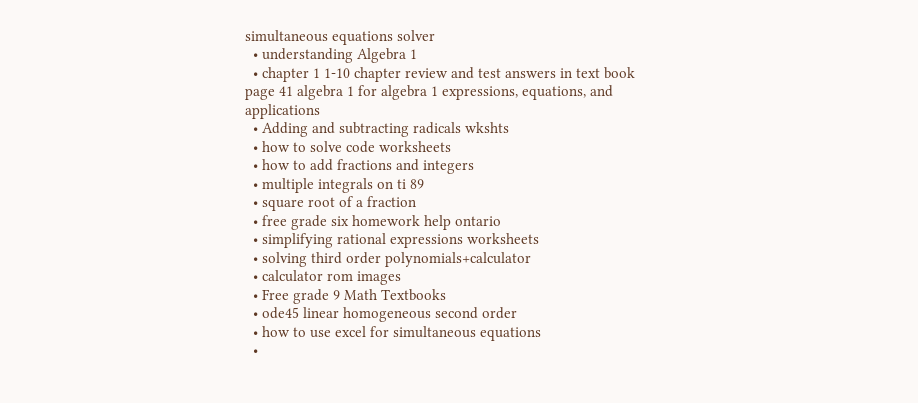simultaneous equations solver
  • understanding Algebra 1
  • chapter 1 1-10 chapter review and test answers in text book page 41 algebra 1 for algebra 1 expressions, equations, and applications
  • Adding and subtracting radicals wkshts
  • how to solve code worksheets
  • how to add fractions and integers
  • multiple integrals on ti 89
  • square root of a fraction
  • free grade six homework help ontario
  • simplifying rational expressions worksheets
  • solving third order polynomials+calculator
  • calculator rom images
  • Free grade 9 Math Textbooks
  • ode45 linear homogeneous second order
  • how to use excel for simultaneous equations
  •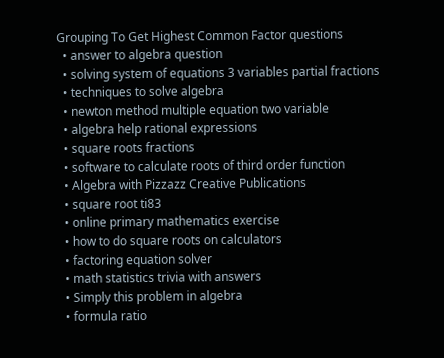Grouping To Get Highest Common Factor questions
  • answer to algebra question
  • solving system of equations 3 variables partial fractions
  • techniques to solve algebra
  • newton method multiple equation two variable
  • algebra help rational expressions
  • square roots fractions
  • software to calculate roots of third order function
  • Algebra with Pizzazz Creative Publications
  • square root ti83
  • online primary mathematics exercise
  • how to do square roots on calculators
  • factoring equation solver
  • math statistics trivia with answers
  • Simply this problem in algebra
  • formula ratio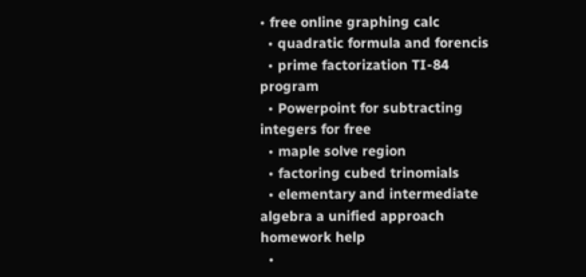• free online graphing calc
  • quadratic formula and forencis
  • prime factorization TI-84 program
  • Powerpoint for subtracting integers for free
  • maple solve region
  • factoring cubed trinomials
  • elementary and intermediate algebra a unified approach homework help
  •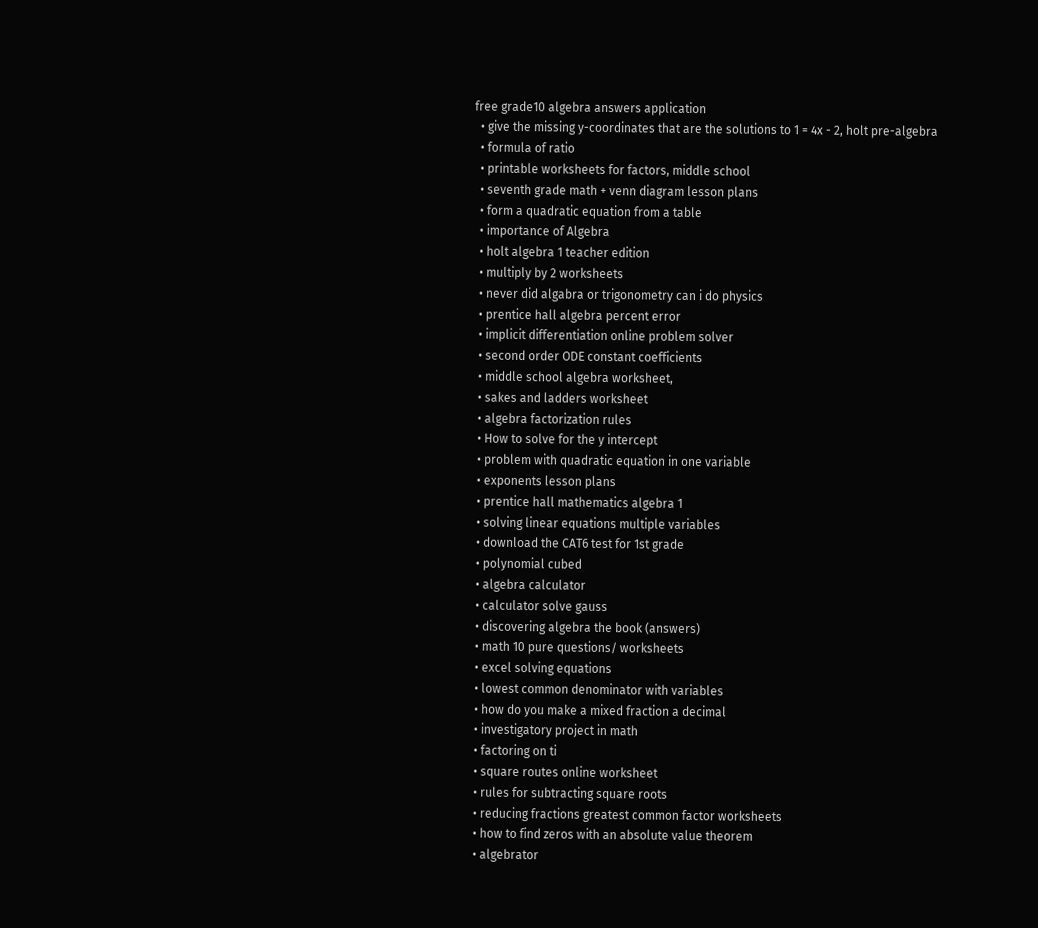free grade10 algebra answers application
  • give the missing y-coordinates that are the solutions to 1 = 4x - 2, holt pre-algebra
  • formula of ratio
  • printable worksheets for factors, middle school
  • seventh grade math + venn diagram lesson plans
  • form a quadratic equation from a table
  • importance of Algebra
  • holt algebra 1 teacher edition
  • multiply by 2 worksheets
  • never did algabra or trigonometry can i do physics
  • prentice hall algebra percent error
  • implicit differentiation online problem solver
  • second order ODE constant coefficients
  • middle school algebra worksheet,
  • sakes and ladders worksheet
  • algebra factorization rules
  • How to solve for the y intercept
  • problem with quadratic equation in one variable
  • exponents lesson plans
  • prentice hall mathematics algebra 1
  • solving linear equations multiple variables
  • download the CAT6 test for 1st grade
  • polynomial cubed
  • algebra calculator
  • calculator solve gauss
  • discovering algebra the book (answers)
  • math 10 pure questions/ worksheets
  • excel solving equations
  • lowest common denominator with variables
  • how do you make a mixed fraction a decimal
  • investigatory project in math
  • factoring on ti
  • square routes online worksheet
  • rules for subtracting square roots
  • reducing fractions greatest common factor worksheets
  • how to find zeros with an absolute value theorem
  • algebrator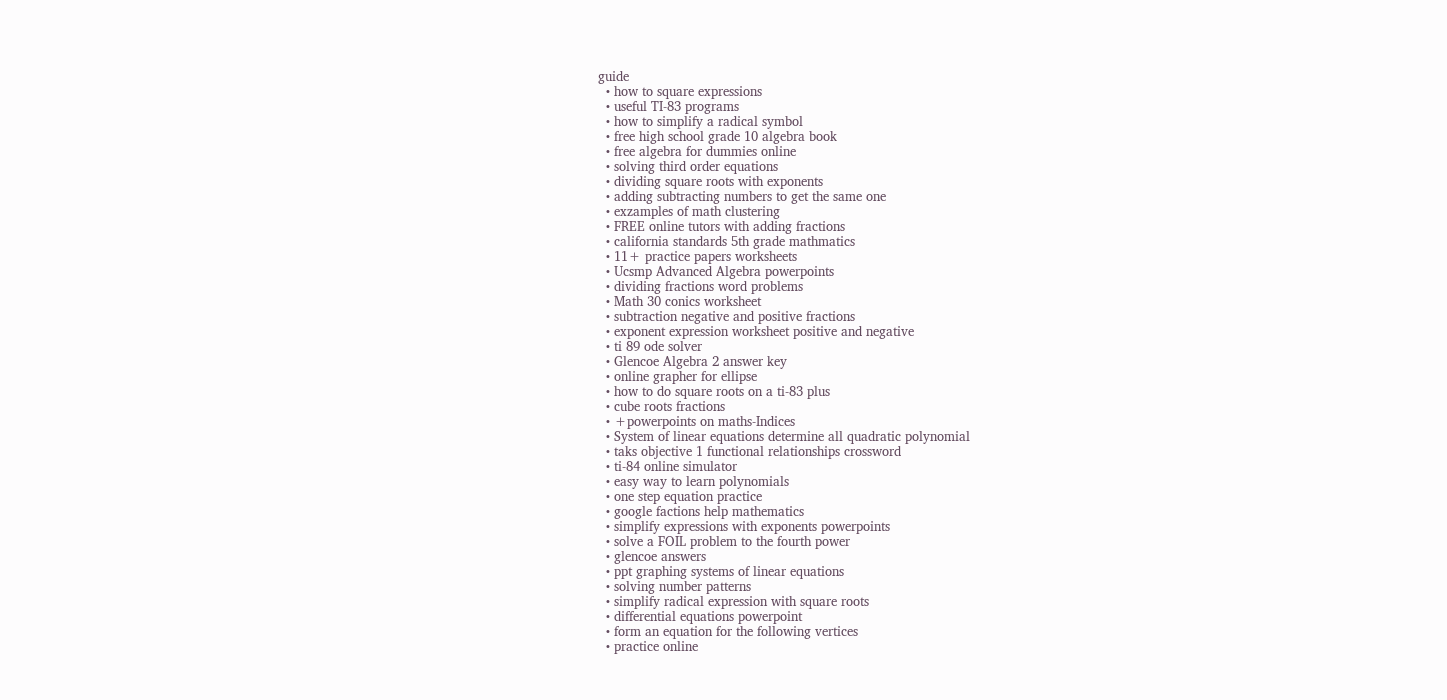guide
  • how to square expressions
  • useful TI-83 programs
  • how to simplify a radical symbol
  • free high school grade 10 algebra book
  • free algebra for dummies online
  • solving third order equations
  • dividing square roots with exponents
  • adding subtracting numbers to get the same one
  • exzamples of math clustering
  • FREE online tutors with adding fractions
  • california standards 5th grade mathmatics
  • 11+ practice papers worksheets
  • Ucsmp Advanced Algebra powerpoints
  • dividing fractions word problems
  • Math 30 conics worksheet
  • subtraction negative and positive fractions
  • exponent expression worksheet positive and negative
  • ti 89 ode solver
  • Glencoe Algebra 2 answer key
  • online grapher for ellipse
  • how to do square roots on a ti-83 plus
  • cube roots fractions
  • +powerpoints on maths-Indices
  • System of linear equations determine all quadratic polynomial
  • taks objective 1 functional relationships crossword
  • ti-84 online simulator
  • easy way to learn polynomials
  • one step equation practice
  • google factions help mathematics
  • simplify expressions with exponents powerpoints
  • solve a FOIL problem to the fourth power
  • glencoe answers
  • ppt graphing systems of linear equations
  • solving number patterns
  • simplify radical expression with square roots
  • differential equations powerpoint
  • form an equation for the following vertices
  • practice online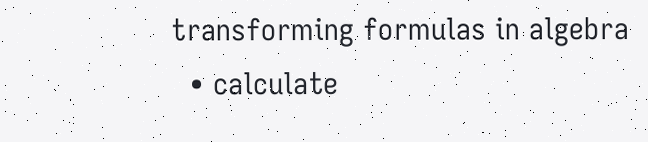transforming formulas in algebra
  • calculate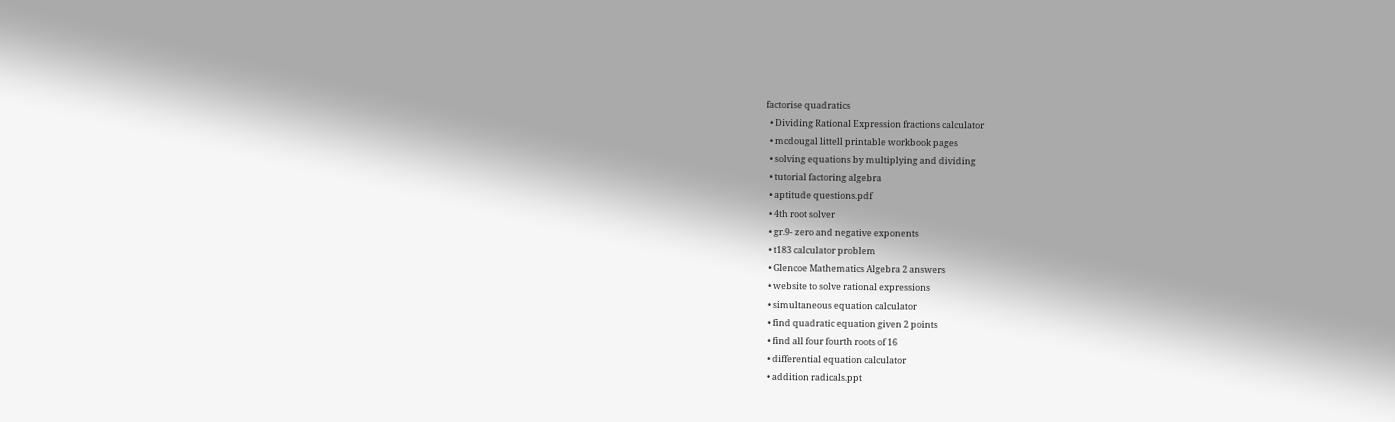factorise quadratics
  • Dividing Rational Expression fractions calculator
  • mcdougal littell printable workbook pages
  • solving equations by multiplying and dividing
  • tutorial factoring algebra
  • aptitude questions.pdf
  • 4th root solver
  • gr.9- zero and negative exponents
  • t183 calculator problem
  • Glencoe Mathematics Algebra 2 answers
  • website to solve rational expressions
  • simultaneous equation calculator
  • find quadratic equation given 2 points
  • find all four fourth roots of 16
  • differential equation calculator
  • addition radicals.ppt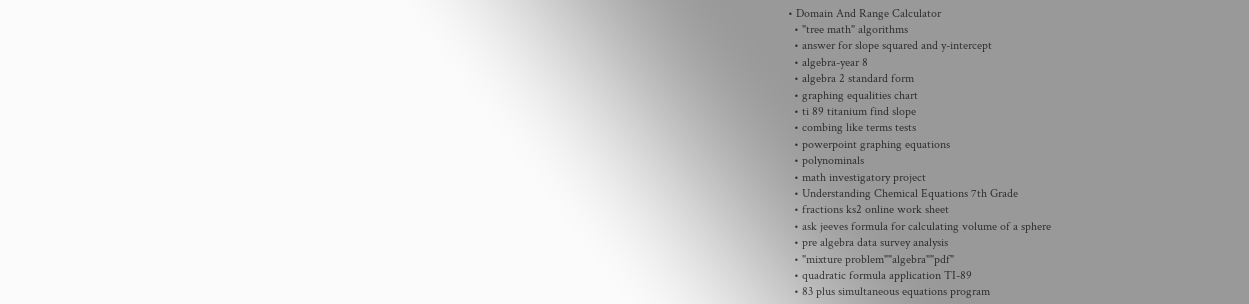• Domain And Range Calculator
  • "tree math" algorithms
  • answer for slope squared and y-intercept
  • algebra-year 8
  • algebra 2 standard form
  • graphing equalities chart
  • ti 89 titanium find slope
  • combing like terms tests
  • powerpoint graphing equations
  • polynominals
  • math investigatory project
  • Understanding Chemical Equations 7th Grade
  • fractions ks2 online work sheet
  • ask jeeves formula for calculating volume of a sphere
  • pre algebra data survey analysis
  • "mixture problem""algebra""pdf"
  • quadratic formula application TI-89
  • 83 plus simultaneous equations program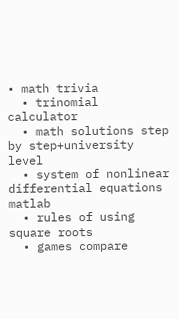• math trivia
  • trinomial calculator
  • math solutions step by step+university level
  • system of nonlinear differential equations matlab
  • rules of using square roots
  • games compare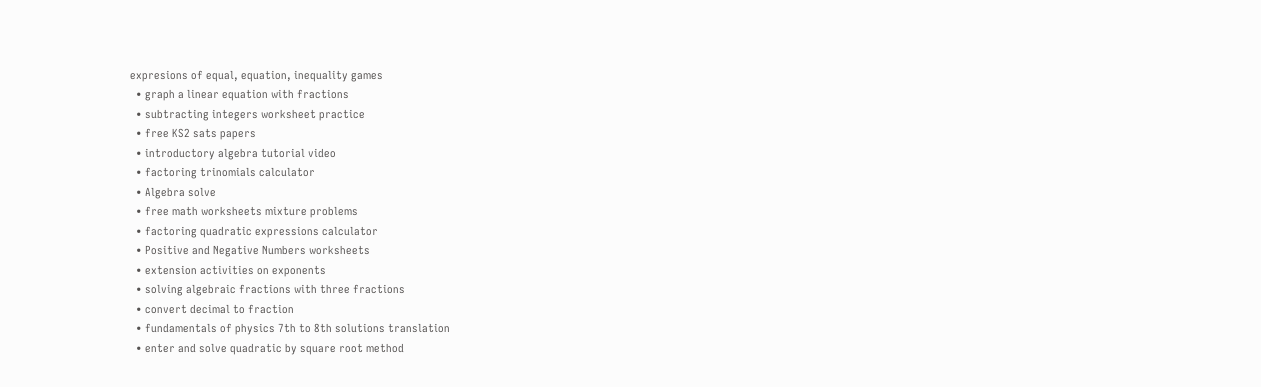expresions of equal, equation, inequality games
  • graph a linear equation with fractions
  • subtracting integers worksheet practice
  • free KS2 sats papers
  • introductory algebra tutorial video
  • factoring trinomials calculator
  • Algebra solve
  • free math worksheets mixture problems
  • factoring quadratic expressions calculator
  • Positive and Negative Numbers worksheets
  • extension activities on exponents
  • solving algebraic fractions with three fractions
  • convert decimal to fraction
  • fundamentals of physics 7th to 8th solutions translation
  • enter and solve quadratic by square root method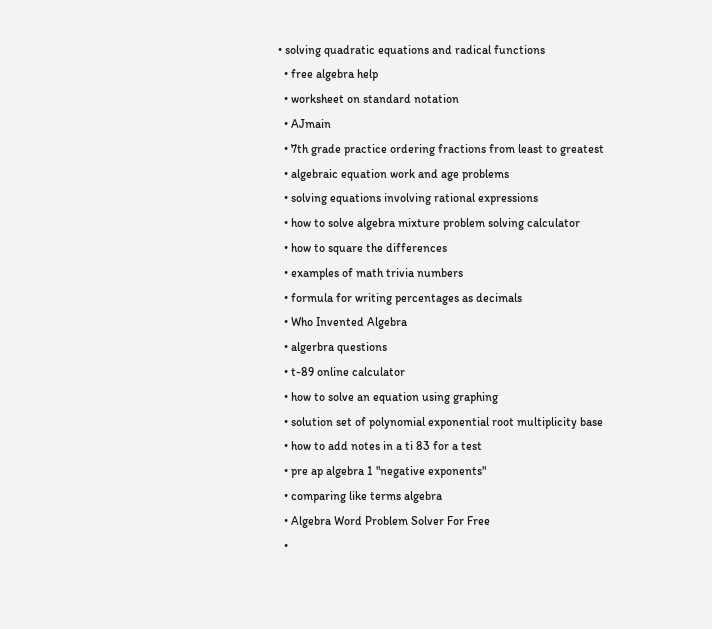• solving quadratic equations and radical functions
  • free algebra help
  • worksheet on standard notation
  • AJmain
  • 7th grade practice ordering fractions from least to greatest
  • algebraic equation work and age problems
  • solving equations involving rational expressions
  • how to solve algebra mixture problem solving calculator
  • how to square the differences
  • examples of math trivia numbers
  • formula for writing percentages as decimals
  • Who Invented Algebra
  • algerbra questions
  • t-89 online calculator
  • how to solve an equation using graphing
  • solution set of polynomial exponential root multiplicity base
  • how to add notes in a ti 83 for a test
  • pre ap algebra 1 "negative exponents"
  • comparing like terms algebra
  • Algebra Word Problem Solver For Free
  •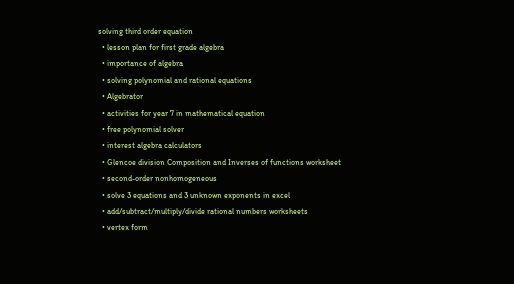solving third order equation
  • lesson plan for first grade algebra
  • importance of algebra
  • solving polynomial and rational equations
  • Algebrator
  • activities for year 7 in mathematical equation
  • free polynomial solver
  • interest algebra calculators
  • Glencoe division Composition and Inverses of functions worksheet
  • second-order nonhomogeneous
  • solve 3 equations and 3 unknown exponents in excel
  • add/subtract/multiply/divide rational numbers worksheets
  • vertex form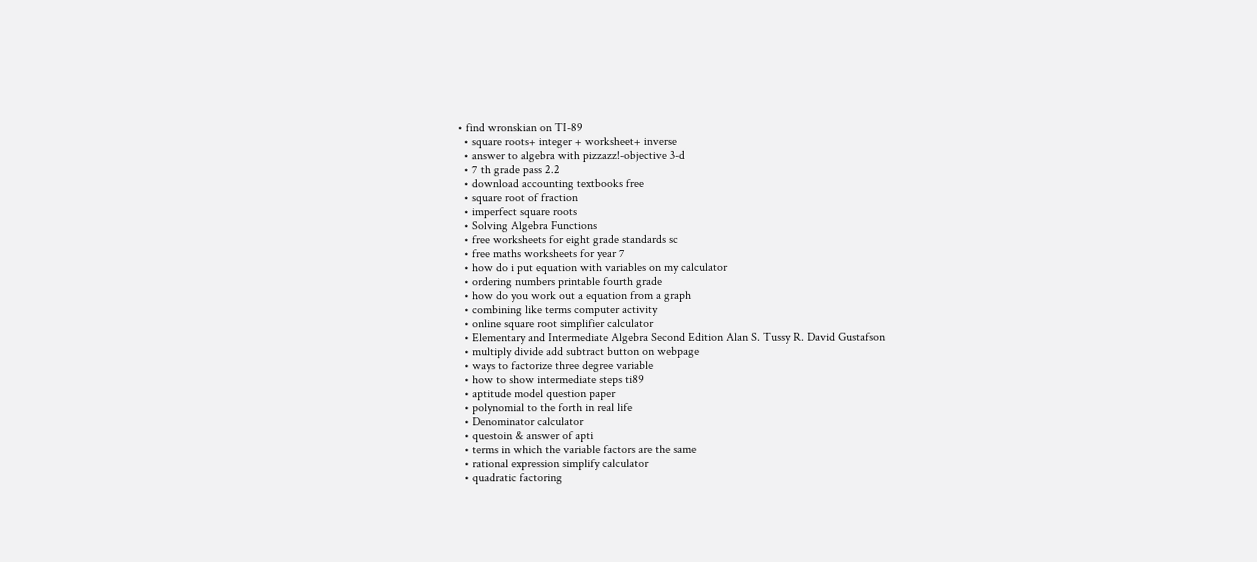• find wronskian on TI-89
  • square roots+ integer + worksheet+ inverse
  • answer to algebra with pizzazz!-objective 3-d
  • 7 th grade pass 2.2
  • download accounting textbooks free
  • square root of fraction
  • imperfect square roots
  • Solving Algebra Functions
  • free worksheets for eight grade standards sc
  • free maths worksheets for year 7
  • how do i put equation with variables on my calculator
  • ordering numbers printable fourth grade
  • how do you work out a equation from a graph
  • combining like terms computer activity
  • online square root simplifier calculator
  • Elementary and Intermediate Algebra Second Edition Alan S. Tussy R. David Gustafson
  • multiply divide add subtract button on webpage
  • ways to factorize three degree variable
  • how to show intermediate steps ti89
  • aptitude model question paper
  • polynomial to the forth in real life
  • Denominator calculator
  • questoin & answer of apti
  • terms in which the variable factors are the same
  • rational expression simplify calculator
  • quadratic factoring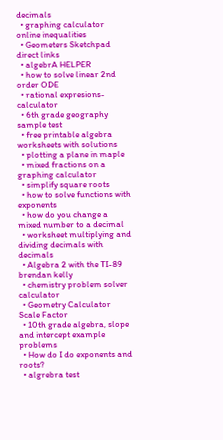decimals
  • graphing calculator online inequalities
  • Geometers Sketchpad direct links
  • algebrA HELPER
  • how to solve linear 2nd order ODE
  • rational expresions- calculator
  • 6th grade geography sample test
  • free printable algebra worksheets with solutions
  • plotting a plane in maple
  • mixed fractions on a graphing calculator
  • simplify square roots
  • how to solve functions with exponents
  • how do you change a mixed number to a decimal
  • worksheet multiplying and dividing decimals with decimals
  • Algebra 2 with the TI-89 brendan kelly
  • chemistry problem solver calculator
  • Geometry Calculator Scale Factor
  • 10th grade algebra, slope and intercept example problems
  • How do I do exponents and roots?
  • algrebra test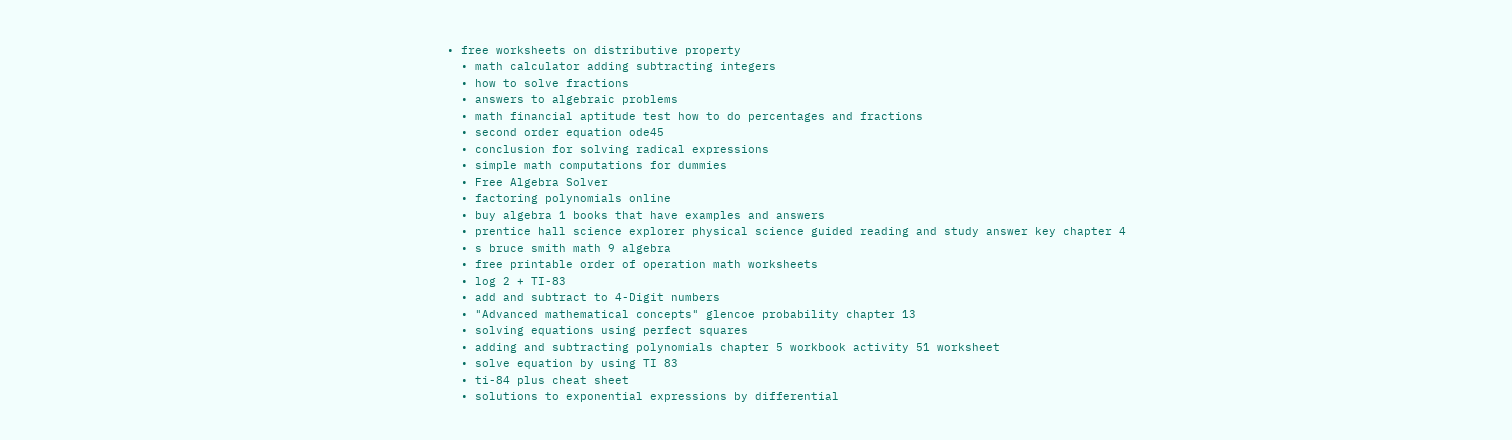• free worksheets on distributive property
  • math calculator adding subtracting integers
  • how to solve fractions
  • answers to algebraic problems
  • math financial aptitude test how to do percentages and fractions
  • second order equation ode45
  • conclusion for solving radical expressions
  • simple math computations for dummies
  • Free Algebra Solver
  • factoring polynomials online
  • buy algebra 1 books that have examples and answers
  • prentice hall science explorer physical science guided reading and study answer key chapter 4
  • s bruce smith math 9 algebra
  • free printable order of operation math worksheets
  • log 2 + TI-83
  • add and subtract to 4-Digit numbers
  • "Advanced mathematical concepts" glencoe probability chapter 13
  • solving equations using perfect squares
  • adding and subtracting polynomials chapter 5 workbook activity 51 worksheet
  • solve equation by using TI 83
  • ti-84 plus cheat sheet
  • solutions to exponential expressions by differential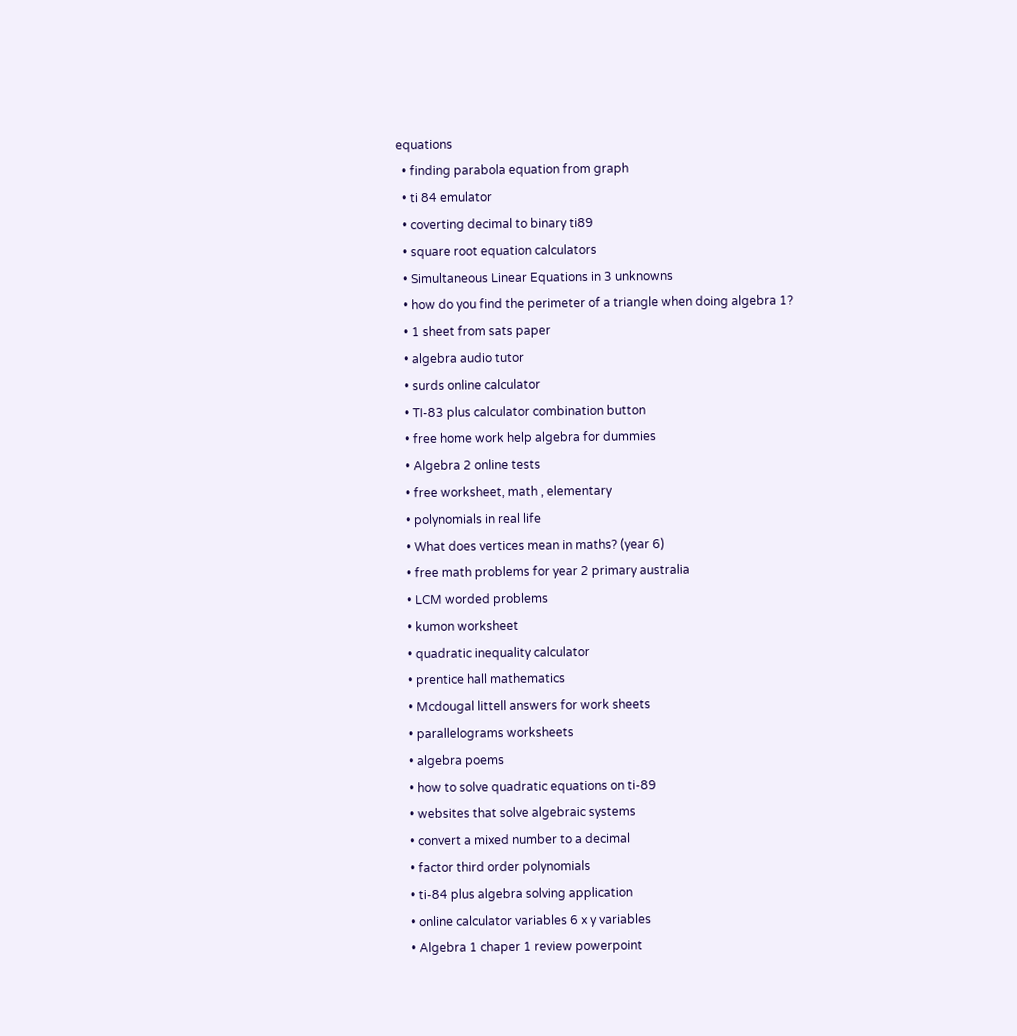equations
  • finding parabola equation from graph
  • ti 84 emulator
  • coverting decimal to binary ti89
  • square root equation calculators
  • Simultaneous Linear Equations in 3 unknowns
  • how do you find the perimeter of a triangle when doing algebra 1?
  • 1 sheet from sats paper
  • algebra audio tutor
  • surds online calculator
  • TI-83 plus calculator combination button
  • free home work help algebra for dummies
  • Algebra 2 online tests
  • free worksheet, math , elementary
  • polynomials in real life
  • What does vertices mean in maths? (year 6)
  • free math problems for year 2 primary australia
  • LCM worded problems
  • kumon worksheet
  • quadratic inequality calculator
  • prentice hall mathematics
  • Mcdougal littell answers for work sheets
  • parallelograms worksheets
  • algebra poems
  • how to solve quadratic equations on ti-89
  • websites that solve algebraic systems
  • convert a mixed number to a decimal
  • factor third order polynomials
  • ti-84 plus algebra solving application
  • online calculator variables 6 x y variables
  • Algebra 1 chaper 1 review powerpoint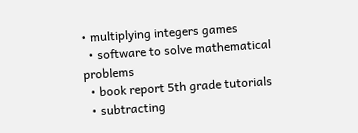• multiplying integers games
  • software to solve mathematical problems
  • book report 5th grade tutorials
  • subtracting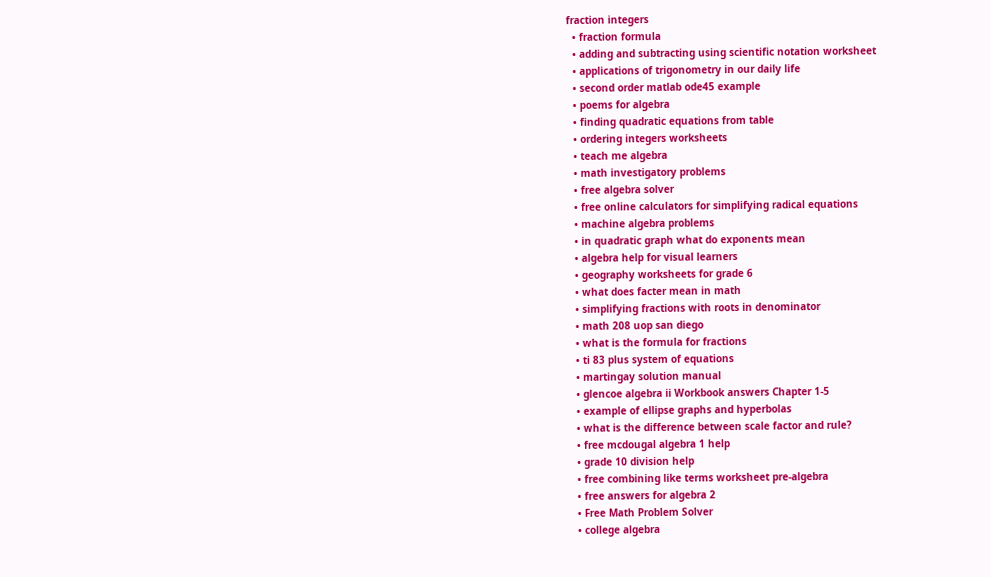fraction integers
  • fraction formula
  • adding and subtracting using scientific notation worksheet
  • applications of trigonometry in our daily life
  • second order matlab ode45 example
  • poems for algebra
  • finding quadratic equations from table
  • ordering integers worksheets
  • teach me algebra
  • math investigatory problems
  • free algebra solver
  • free online calculators for simplifying radical equations
  • machine algebra problems
  • in quadratic graph what do exponents mean
  • algebra help for visual learners
  • geography worksheets for grade 6
  • what does facter mean in math
  • simplifying fractions with roots in denominator
  • math 208 uop san diego
  • what is the formula for fractions
  • ti 83 plus system of equations
  • martingay solution manual
  • glencoe algebra ii Workbook answers Chapter 1-5
  • example of ellipse graphs and hyperbolas
  • what is the difference between scale factor and rule?
  • free mcdougal algebra 1 help
  • grade 10 division help
  • free combining like terms worksheet pre-algebra
  • free answers for algebra 2
  • Free Math Problem Solver
  • college algebra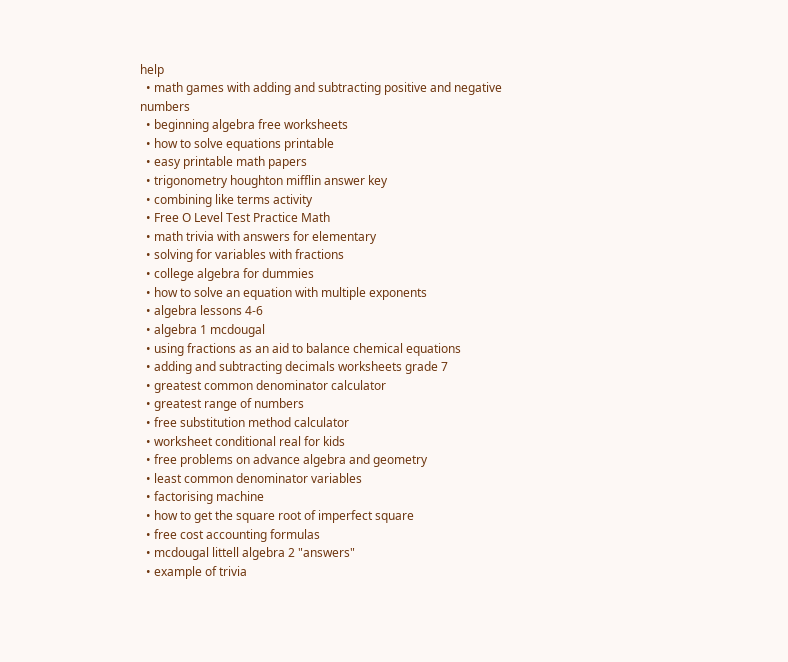help
  • math games with adding and subtracting positive and negative numbers
  • beginning algebra free worksheets
  • how to solve equations printable
  • easy printable math papers
  • trigonometry houghton mifflin answer key
  • combining like terms activity
  • Free O Level Test Practice Math
  • math trivia with answers for elementary
  • solving for variables with fractions
  • college algebra for dummies
  • how to solve an equation with multiple exponents
  • algebra lessons 4-6
  • algebra 1 mcdougal
  • using fractions as an aid to balance chemical equations
  • adding and subtracting decimals worksheets grade 7
  • greatest common denominator calculator
  • greatest range of numbers
  • free substitution method calculator
  • worksheet conditional real for kids
  • free problems on advance algebra and geometry
  • least common denominator variables
  • factorising machine
  • how to get the square root of imperfect square
  • free cost accounting formulas
  • mcdougal littell algebra 2 "answers"
  • example of trivia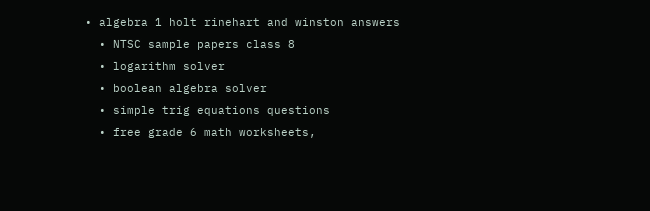• algebra 1 holt rinehart and winston answers
  • NTSC sample papers class 8
  • logarithm solver
  • boolean algebra solver
  • simple trig equations questions
  • free grade 6 math worksheets,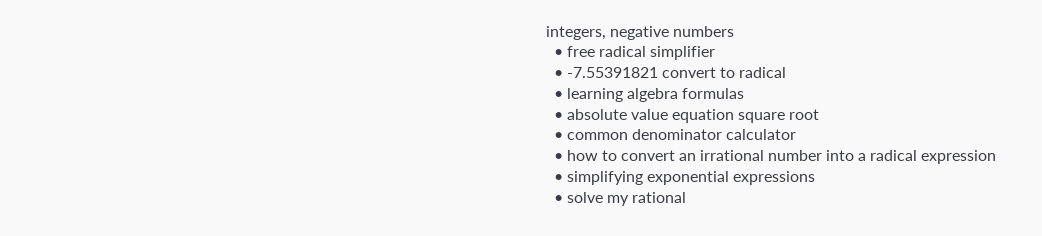integers, negative numbers
  • free radical simplifier
  • -7.55391821 convert to radical
  • learning algebra formulas
  • absolute value equation square root
  • common denominator calculator
  • how to convert an irrational number into a radical expression
  • simplifying exponential expressions
  • solve my rational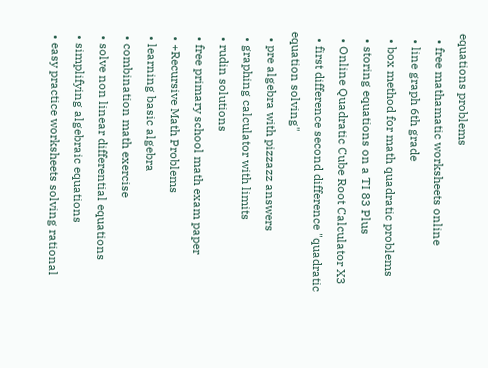equations problems
  • free mathamatic worksheets online
  • line graph 6th grade
  • box method for math quadratic problems
  • storing equations on a TI 83 Plus
  • Online Quadratic Cube Root Calculator X3
  • first difference second difference "quadratic equation solving"
  • pre algebra with pizzazz answers
  • graphing calculator with limits
  • rudin solutions
  • free primary school math exam paper
  • +Recursive Math Problems
  • learning basic algebra
  • combination math exercise
  • solve non linear differential equations
  • simplifying algebraic equations
  • easy practice worksheets solving rational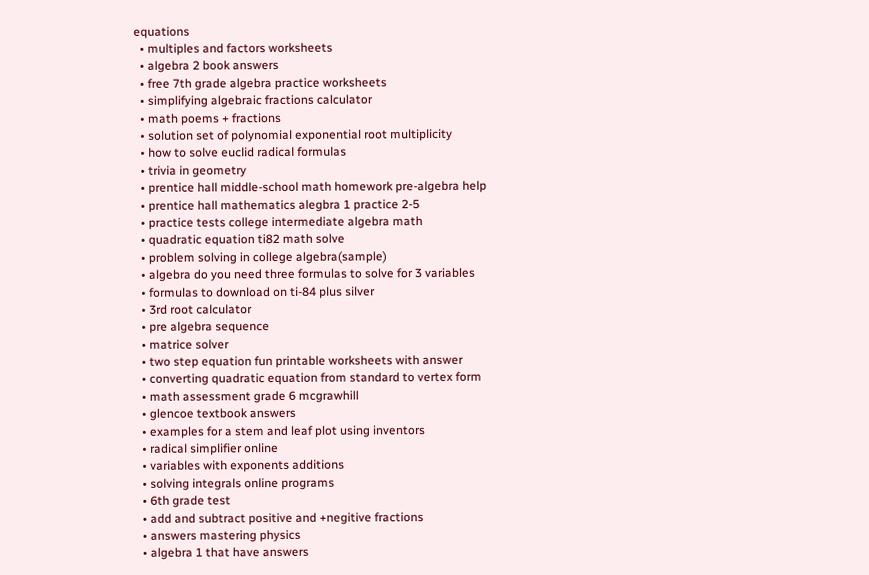equations
  • multiples and factors worksheets
  • algebra 2 book answers
  • free 7th grade algebra practice worksheets
  • simplifying algebraic fractions calculator
  • math poems + fractions
  • solution set of polynomial exponential root multiplicity
  • how to solve euclid radical formulas
  • trivia in geometry
  • prentice hall middle-school math homework pre-algebra help
  • prentice hall mathematics alegbra 1 practice 2-5
  • practice tests college intermediate algebra math
  • quadratic equation ti82 math solve
  • problem solving in college algebra(sample)
  • algebra do you need three formulas to solve for 3 variables
  • formulas to download on ti-84 plus silver
  • 3rd root calculator
  • pre algebra sequence
  • matrice solver
  • two step equation fun printable worksheets with answer
  • converting quadratic equation from standard to vertex form
  • math assessment grade 6 mcgrawhill
  • glencoe textbook answers
  • examples for a stem and leaf plot using inventors
  • radical simplifier online
  • variables with exponents additions
  • solving integrals online programs
  • 6th grade test
  • add and subtract positive and +negitive fractions
  • answers mastering physics
  • algebra 1 that have answers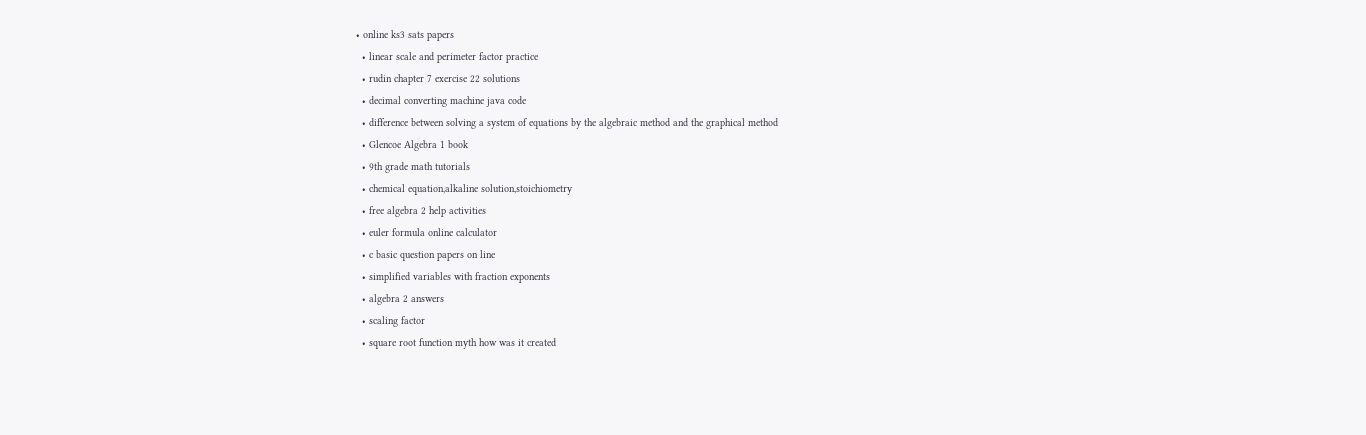• online ks3 sats papers
  • linear scale and perimeter factor practice
  • rudin chapter 7 exercise 22 solutions
  • decimal converting machine java code
  • difference between solving a system of equations by the algebraic method and the graphical method
  • Glencoe Algebra 1 book
  • 9th grade math tutorials
  • chemical equation,alkaline solution,stoichiometry
  • free algebra 2 help activities
  • euler formula online calculator
  • c basic question papers on line
  • simplified variables with fraction exponents
  • algebra 2 answers
  • scaling factor
  • square root function myth how was it created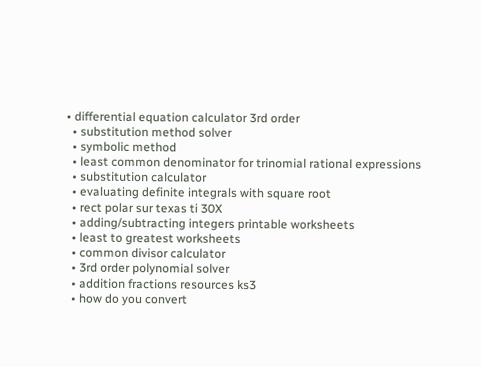• differential equation calculator 3rd order
  • substitution method solver
  • symbolic method
  • least common denominator for trinomial rational expressions
  • substitution calculator
  • evaluating definite integrals with square root
  • rect polar sur texas ti 30X
  • adding/subtracting integers printable worksheets
  • least to greatest worksheets
  • common divisor calculator
  • 3rd order polynomial solver
  • addition fractions resources ks3
  • how do you convert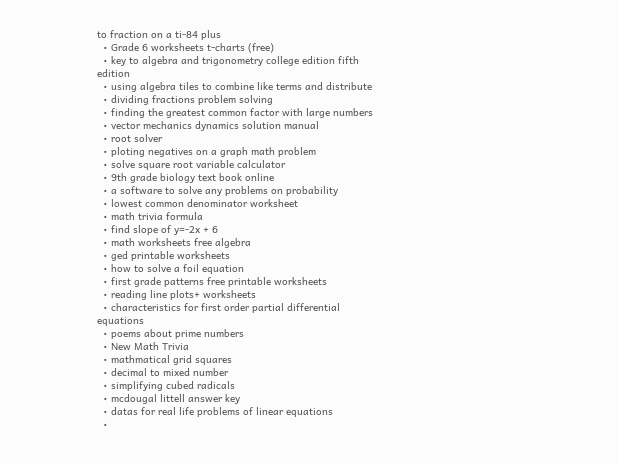to fraction on a ti-84 plus
  • Grade 6 worksheets t-charts (free)
  • key to algebra and trigonometry college edition fifth edition
  • using algebra tiles to combine like terms and distribute
  • dividing fractions problem solving
  • finding the greatest common factor with large numbers
  • vector mechanics dynamics solution manual
  • root solver
  • ploting negatives on a graph math problem
  • solve square root variable calculator
  • 9th grade biology text book online
  • a software to solve any problems on probability
  • lowest common denominator worksheet
  • math trivia formula
  • find slope of y=-2x + 6
  • math worksheets free algebra
  • ged printable worksheets
  • how to solve a foil equation
  • first grade patterns free printable worksheets
  • reading line plots+ worksheets
  • characteristics for first order partial differential equations
  • poems about prime numbers
  • New Math Trivia
  • mathmatical grid squares
  • decimal to mixed number
  • simplifying cubed radicals
  • mcdougal littell answer key
  • datas for real life problems of linear equations
  •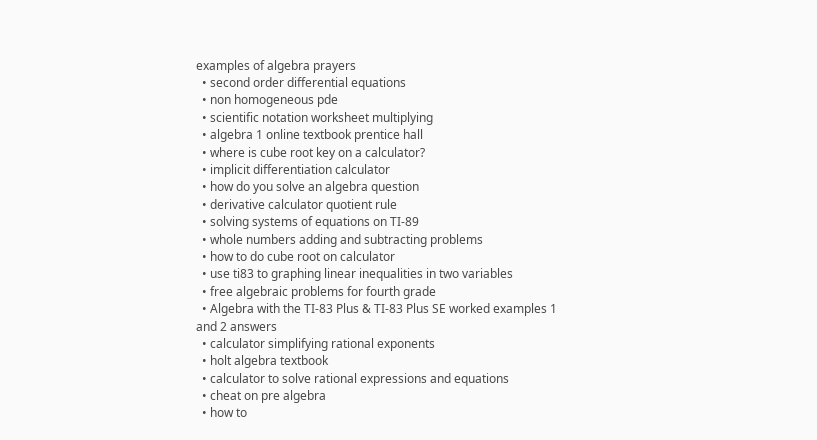examples of algebra prayers
  • second order differential equations
  • non homogeneous pde
  • scientific notation worksheet multiplying
  • algebra 1 online textbook prentice hall
  • where is cube root key on a calculator?
  • implicit differentiation calculator
  • how do you solve an algebra question
  • derivative calculator quotient rule
  • solving systems of equations on TI-89
  • whole numbers adding and subtracting problems
  • how to do cube root on calculator
  • use ti83 to graphing linear inequalities in two variables
  • free algebraic problems for fourth grade
  • Algebra with the TI-83 Plus & TI-83 Plus SE worked examples 1 and 2 answers
  • calculator simplifying rational exponents
  • holt algebra textbook
  • calculator to solve rational expressions and equations
  • cheat on pre algebra
  • how to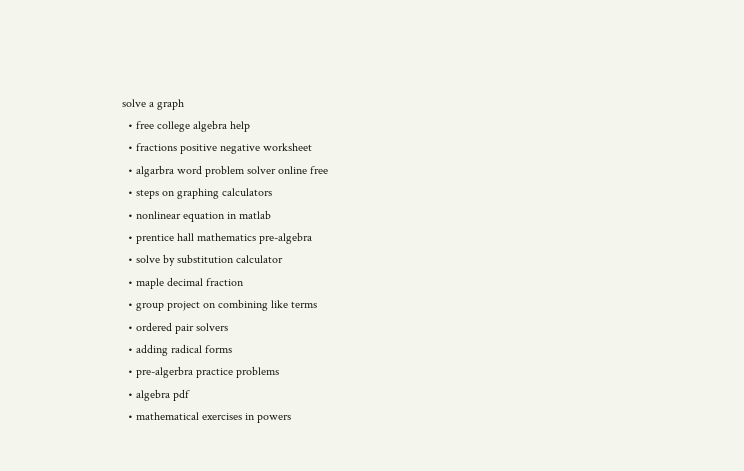solve a graph
  • free college algebra help
  • fractions positive negative worksheet
  • algarbra word problem solver online free
  • steps on graphing calculators
  • nonlinear equation in matlab
  • prentice hall mathematics pre-algebra
  • solve by substitution calculator
  • maple decimal fraction
  • group project on combining like terms
  • ordered pair solvers
  • adding radical forms
  • pre-algerbra practice problems
  • algebra pdf
  • mathematical exercises in powers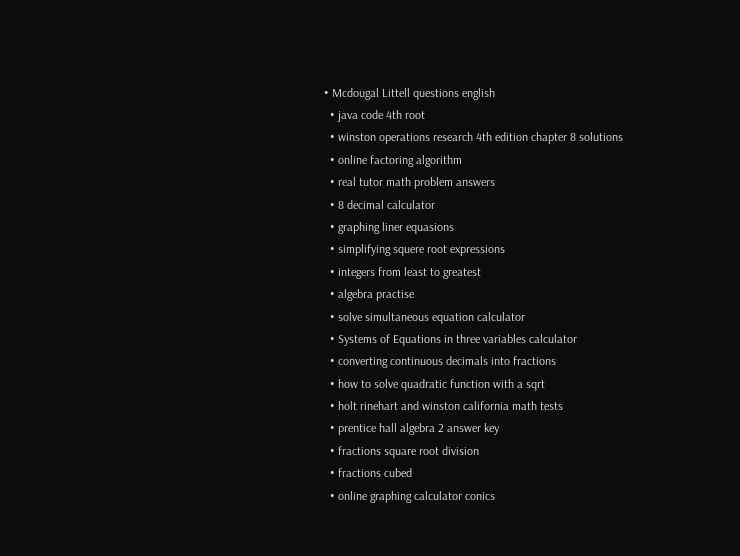• Mcdougal Littell questions english
  • java code 4th root
  • winston operations research 4th edition chapter 8 solutions
  • online factoring algorithm
  • real tutor math problem answers
  • 8 decimal calculator
  • graphing liner equasions
  • simplifying squere root expressions
  • integers from least to greatest
  • algebra practise
  • solve simultaneous equation calculator
  • Systems of Equations in three variables calculator
  • converting continuous decimals into fractions
  • how to solve quadratic function with a sqrt
  • holt rinehart and winston california math tests
  • prentice hall algebra 2 answer key
  • fractions square root division
  • fractions cubed
  • online graphing calculator conics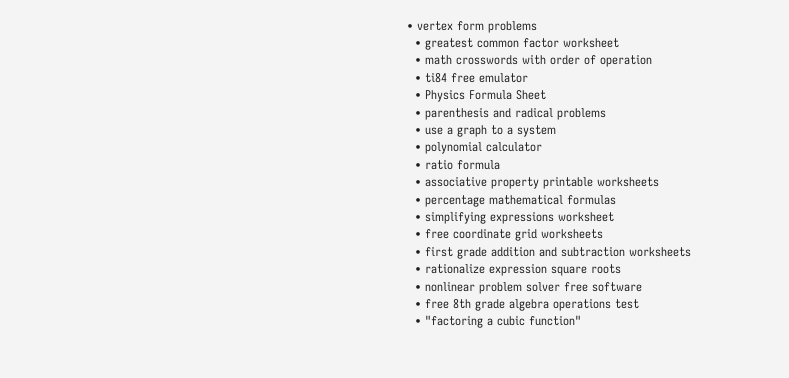• vertex form problems
  • greatest common factor worksheet
  • math crosswords with order of operation
  • ti84 free emulator
  • Physics Formula Sheet
  • parenthesis and radical problems
  • use a graph to a system
  • polynomial calculator
  • ratio formula
  • associative property printable worksheets
  • percentage mathematical formulas
  • simplifying expressions worksheet
  • free coordinate grid worksheets
  • first grade addition and subtraction worksheets
  • rationalize expression square roots
  • nonlinear problem solver free software
  • free 8th grade algebra operations test
  • "factoring a cubic function"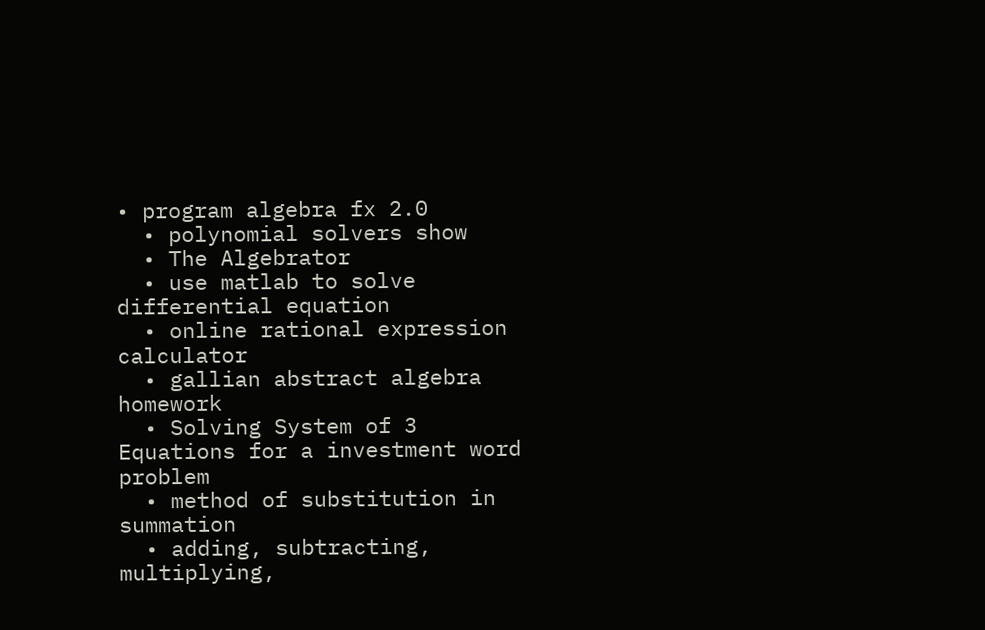• program algebra fx 2.0
  • polynomial solvers show
  • The Algebrator
  • use matlab to solve differential equation
  • online rational expression calculator
  • gallian abstract algebra homework
  • Solving System of 3 Equations for a investment word problem
  • method of substitution in summation
  • adding, subtracting, multiplying,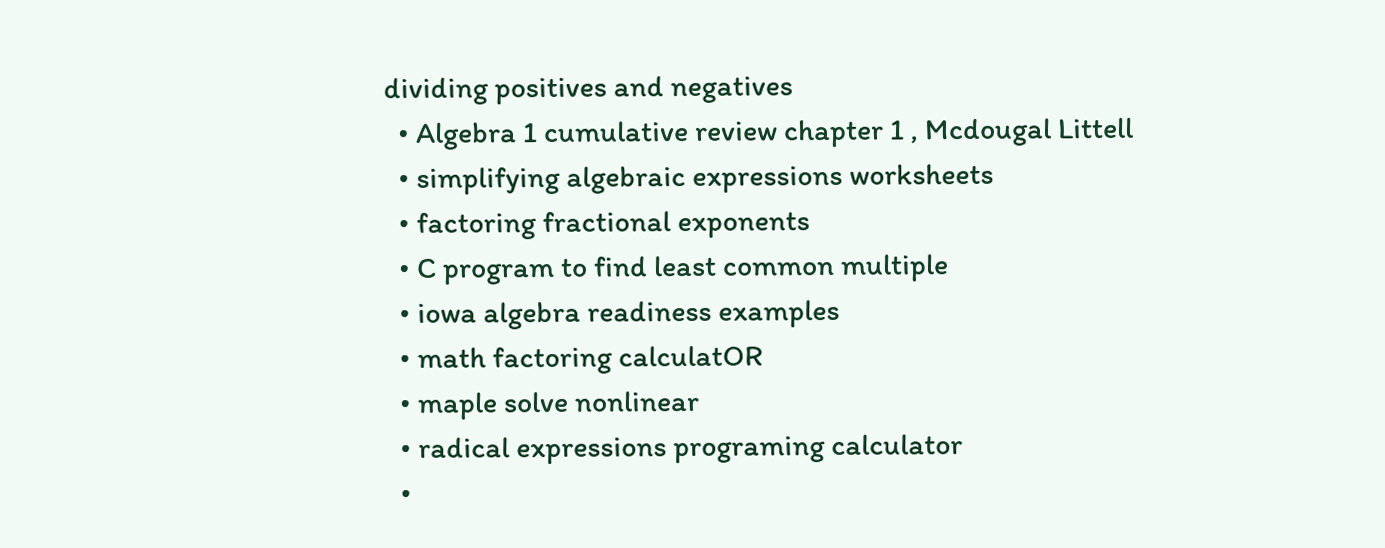dividing positives and negatives
  • Algebra 1 cumulative review chapter 1 , Mcdougal Littell
  • simplifying algebraic expressions worksheets
  • factoring fractional exponents
  • C program to find least common multiple
  • iowa algebra readiness examples
  • math factoring calculatOR
  • maple solve nonlinear
  • radical expressions programing calculator
  •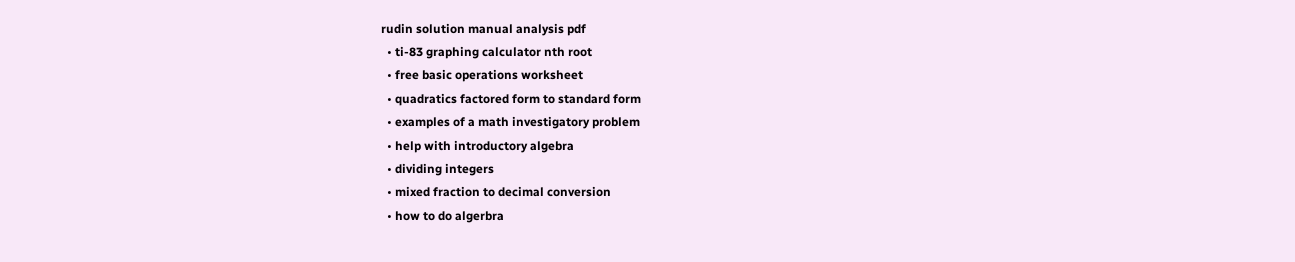rudin solution manual analysis pdf
  • ti-83 graphing calculator nth root
  • free basic operations worksheet
  • quadratics factored form to standard form
  • examples of a math investigatory problem
  • help with introductory algebra
  • dividing integers
  • mixed fraction to decimal conversion
  • how to do algerbra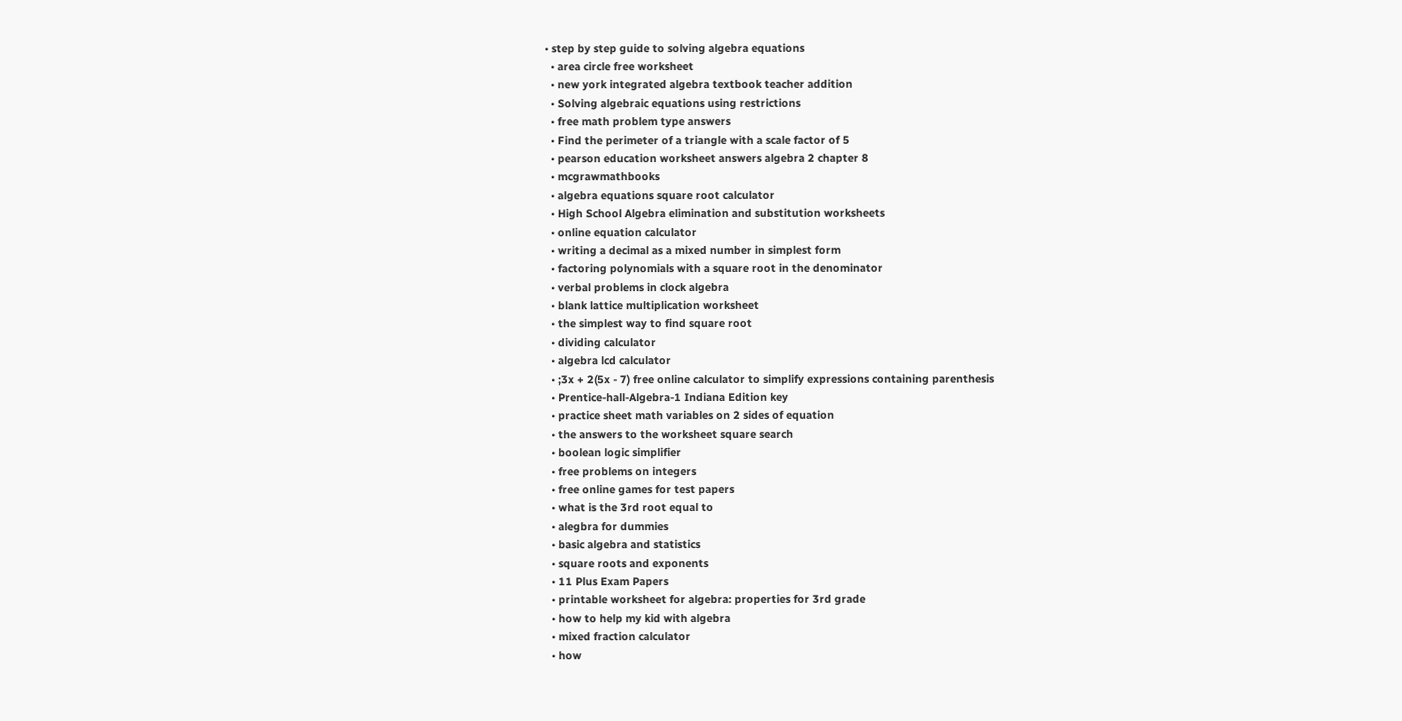• step by step guide to solving algebra equations
  • area circle free worksheet
  • new york integrated algebra textbook teacher addition
  • Solving algebraic equations using restrictions
  • free math problem type answers
  • Find the perimeter of a triangle with a scale factor of 5
  • pearson education worksheet answers algebra 2 chapter 8
  • mcgrawmathbooks
  • algebra equations square root calculator
  • High School Algebra elimination and substitution worksheets
  • online equation calculator
  • writing a decimal as a mixed number in simplest form
  • factoring polynomials with a square root in the denominator
  • verbal problems in clock algebra
  • blank lattice multiplication worksheet
  • the simplest way to find square root
  • dividing calculator
  • algebra lcd calculator
  • ;3x + 2(5x - 7) free online calculator to simplify expressions containing parenthesis
  • Prentice-hall-Algebra-1 Indiana Edition key
  • practice sheet math variables on 2 sides of equation
  • the answers to the worksheet square search
  • boolean logic simplifier
  • free problems on integers
  • free online games for test papers
  • what is the 3rd root equal to
  • alegbra for dummies
  • basic algebra and statistics
  • square roots and exponents
  • 11 Plus Exam Papers
  • printable worksheet for algebra: properties for 3rd grade
  • how to help my kid with algebra
  • mixed fraction calculator
  • how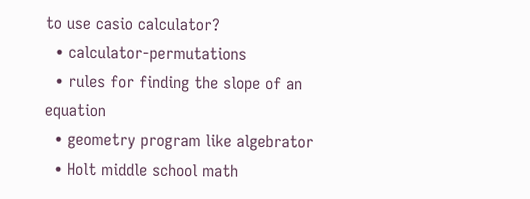to use casio calculator?
  • calculator-permutations
  • rules for finding the slope of an equation
  • geometry program like algebrator
  • Holt middle school math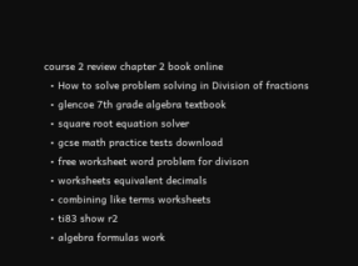course 2 review chapter 2 book online
  • How to solve problem solving in Division of fractions
  • glencoe 7th grade algebra textbook
  • square root equation solver
  • gcse math practice tests download
  • free worksheet word problem for divison
  • worksheets equivalent decimals
  • combining like terms worksheets
  • ti83 show r2
  • algebra formulas work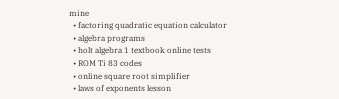mine
  • factoring quadratic equation calculator
  • algebra programs
  • holt algebra 1 textbook online tests
  • ROM Ti 83 codes
  • online square root simplifier
  • laws of exponents lesson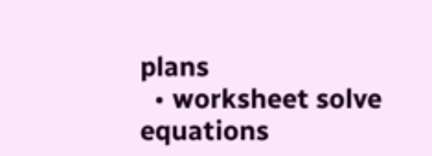plans
  • worksheet solve equations